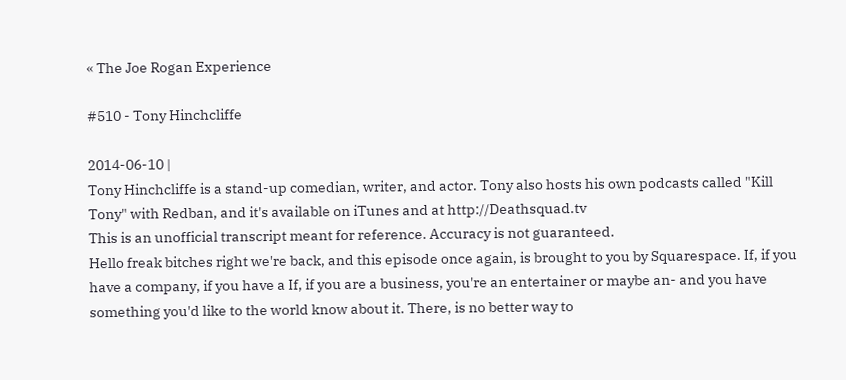« The Joe Rogan Experience

#510 - Tony Hinchcliffe

2014-06-10 |
Tony Hinchcliffe is a stand-up comedian, writer, and actor. Tony also hosts his own podcasts called "Kill Tony" with Redban, and it's available on iTunes and at http://Deathsquad.tv
This is an unofficial transcript meant for reference. Accuracy is not guaranteed.
Hello freak bitches right we're back, and this episode once again, is brought to you by Squarespace. If, if you have a company, if you have a If, if you are a business, you're an entertainer or maybe an- and you have something you'd like to the world know about it. There, is no better way to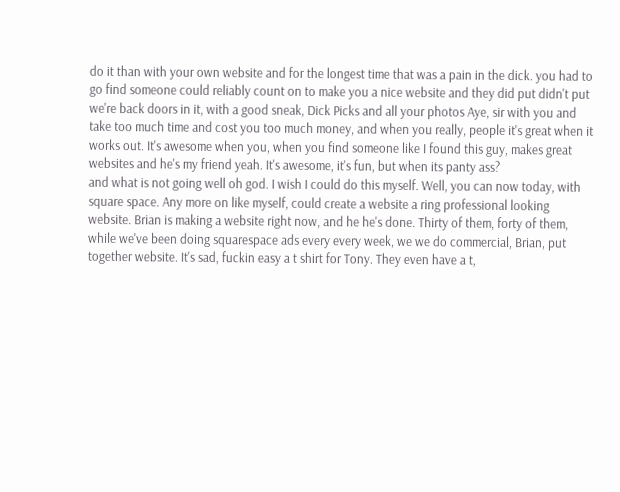do it than with your own website and for the longest time that was a pain in the dick. you had to go find someone could reliably count on to make you a nice website and they did put didn't put we're back doors in it, with a good sneak, Dick Picks and all your photos Aye, sir with you and take too much time and cost you too much money, and when you really, people it's great when it works out. It's awesome when you, when you find someone like I found this guy, makes great websites and he's my friend yeah. It's awesome, it's fun, but when its panty ass?
and what is not going well oh god. I wish I could do this myself. Well, you can now today, with square space. Any more on like myself, could create a website a ring professional looking website. Brian is making a website right now, and he he's done. Thirty of them, forty of them, while we've been doing squarespace ads every every week, we we do commercial, Brian, put together website. It's sad, fuckin easy a t shirt for Tony. They even have a t,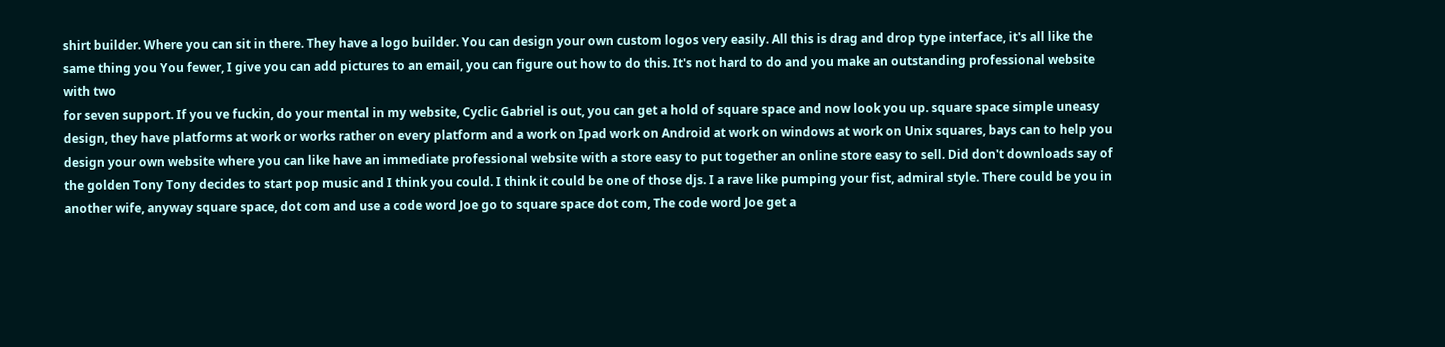shirt builder. Where you can sit in there. They have a logo builder. You can design your own custom logos very easily. All this is drag and drop type interface, it's all like the same thing you You fewer, I give you can add pictures to an email, you can figure out how to do this. It's not hard to do and you make an outstanding professional website with two
for seven support. If you ve fuckin, do your mental in my website, Cyclic Gabriel is out, you can get a hold of square space and now look you up. square space simple uneasy design, they have platforms at work or works rather on every platform and a work on Ipad work on Android at work on windows at work on Unix squares, bays can to help you design your own website where you can like have an immediate professional website with a store easy to put together an online store easy to sell. Did don't downloads say of the golden Tony Tony decides to start pop music and I think you could. I think it could be one of those djs. I a rave like pumping your fist, admiral style. There could be you in another wife, anyway square space, dot com and use a code word Joe go to square space dot com, The code word Joe get a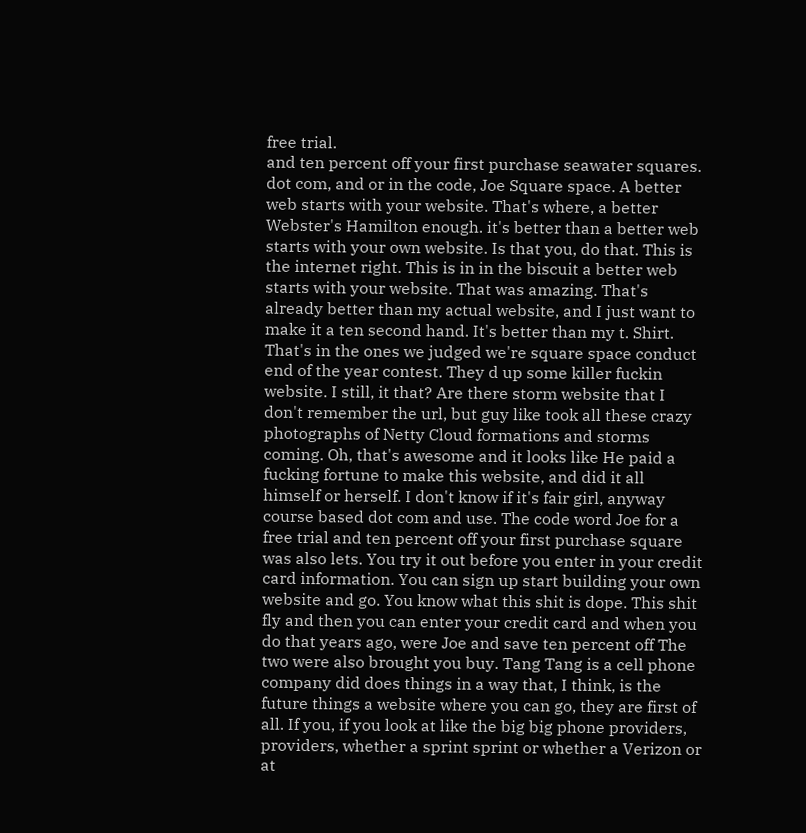free trial.
and ten percent off your first purchase seawater squares. dot com, and or in the code, Joe Square space. A better web starts with your website. That's where, a better Webster's Hamilton enough. it's better than a better web starts with your own website. Is that you, do that. This is the internet right. This is in in the biscuit a better web starts with your website. That was amazing. That's already better than my actual website, and I just want to make it a ten second hand. It's better than my t. Shirt. That's in the ones we judged we're square space conduct end of the year contest. They d up some killer fuckin website. I still, it that? Are there storm website that I don't remember the url, but guy like took all these crazy photographs of Netty Cloud formations and storms coming. Oh, that's awesome and it looks like He paid a fucking fortune to make this website, and did it all himself or herself. I don't know if it's fair girl, anyway
course based dot com and use. The code word Joe for a free trial and ten percent off your first purchase square was also lets. You try it out before you enter in your credit card information. You can sign up start building your own website and go. You know what this shit is dope. This shit fly and then you can enter your credit card and when you do that years ago, were Joe and save ten percent off The two were also brought you buy. Tang Tang is a cell phone company did does things in a way that, I think, is the future things a website where you can go, they are first of all. If you, if you look at like the big big phone providers, providers, whether a sprint sprint or whether a Verizon or at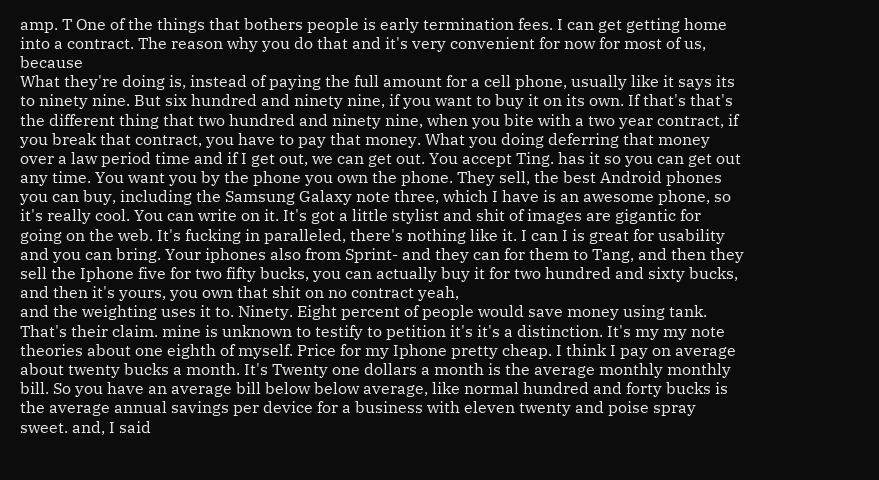amp. T One of the things that bothers people is early termination fees. I can get getting home into a contract. The reason why you do that and it's very convenient for now for most of us, because
What they're doing is, instead of paying the full amount for a cell phone, usually like it says its to ninety nine. But six hundred and ninety nine, if you want to buy it on its own. If that's that's the different thing that two hundred and ninety nine, when you bite with a two year contract, if you break that contract, you have to pay that money. What you doing deferring that money over a law period time and if I get out, we can get out. You accept Ting. has it so you can get out any time. You want you by the phone you own the phone. They sell, the best Android phones you can buy, including the Samsung Galaxy note three, which I have is an awesome phone, so it's really cool. You can write on it. It's got a little stylist and shit of images are gigantic for going on the web. It's fucking in paralleled, there's nothing like it. I can I is great for usability and you can bring. Your iphones also from Sprint- and they can for them to Tang, and then they sell the Iphone five for two fifty bucks, you can actually buy it for two hundred and sixty bucks, and then it's yours, you own that shit on no contract yeah,
and the weighting uses it to. Ninety. Eight percent of people would save money using tank. That's their claim. mine is unknown to testify to petition it's it's a distinction. It's my my note theories about one eighth of myself. Price for my Iphone pretty cheap. I think I pay on average about twenty bucks a month. It's Twenty one dollars a month is the average monthly monthly bill. So you have an average bill below below average, like normal hundred and forty bucks is the average annual savings per device for a business with eleven twenty and poise spray sweet. and, I said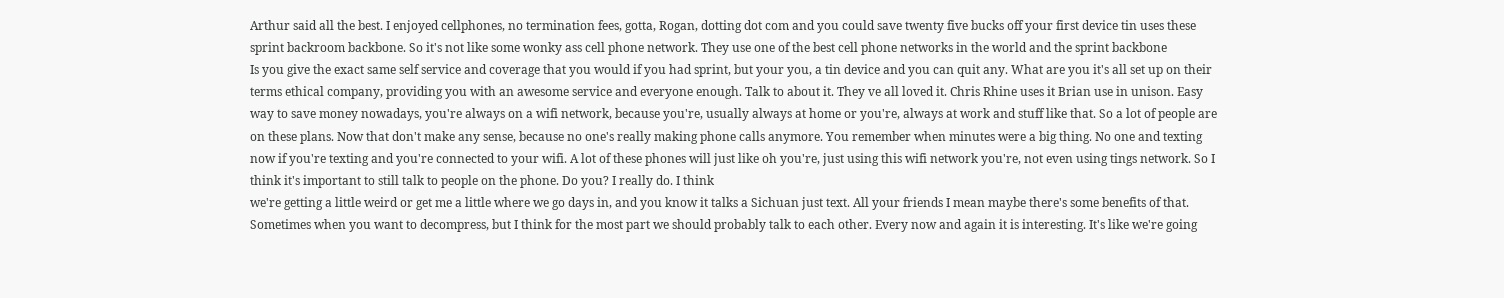Arthur said all the best. I enjoyed cellphones, no termination fees, gotta, Rogan, dotting dot com and you could save twenty five bucks off your first device tin uses these sprint backroom backbone. So it's not like some wonky ass cell phone network. They use one of the best cell phone networks in the world and the sprint backbone
Is you give the exact same self service and coverage that you would if you had sprint, but your you, a tin device and you can quit any. What are you it's all set up on their terms ethical company, providing you with an awesome service and everyone enough. Talk to about it. They ve all loved it. Chris Rhine uses it Brian use in unison. Easy way to save money nowadays, you're always on a wifi network, because you're, usually always at home or you're, always at work and stuff like that. So a lot of people are on these plans. Now that don't make any sense, because no one's really making phone calls anymore. You remember when minutes were a big thing. No one and texting now if you're texting and you're connected to your wifi. A lot of these phones will just like oh you're, just using this wifi network you're, not even using tings network. So I think it's important to still talk to people on the phone. Do you? I really do. I think
we're getting a little weird or get me a little where we go days in, and you know it talks a Sichuan just text. All your friends I mean maybe there's some benefits of that. Sometimes when you want to decompress, but I think for the most part we should probably talk to each other. Every now and again it is interesting. It's like we're going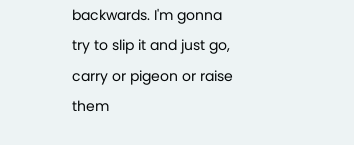backwards. I'm gonna try to slip it and just go, carry or pigeon or raise them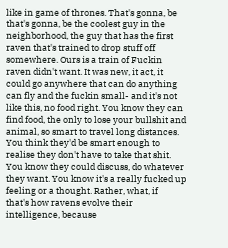like in game of thrones. That's gonna, be that's gonna, be the coolest guy in the neighborhood, the guy that has the first raven that's trained to drop stuff off somewhere. Ours is a train of Fuckin raven didn't want. It was new, it act, it could go anywhere that can do anything can fly and the fuckin small- and it's not like this, no food right. You know they can find food, the only to lose your bullshit and animal, so smart to travel long distances. You think they'd be smart enough to realise they don't have to take that shit. You know they could discuss, do whatever they want. You know it's a really fucked up feeling or a thought. Rather, what, if
that's how ravens evolve their intelligence, because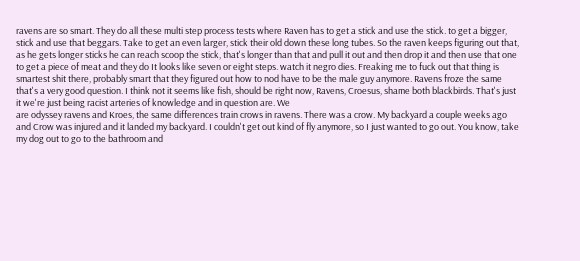ravens are so smart. They do all these multi step process tests where Raven has to get a stick and use the stick. to get a bigger, stick and use that beggars. Take to get an even larger, stick their old down these long tubes. So the raven keeps figuring out that, as he gets longer sticks he can reach scoop the stick, that's longer than that and pull it out and then drop it and then use that one to get a piece of meat and they do It looks like seven or eight steps. watch it negro dies. Freaking me to fuck out that thing is smartest shit there, probably smart that they figured out how to nod have to be the male guy anymore. Ravens froze the same that's a very good question. I think not it seems like fish, should be right now, Ravens, Croesus, shame both blackbirds. That's just it we're just being racist arteries of knowledge and in question are. We
are odyssey ravens and Kroes, the same differences train crows in ravens. There was a crow. My backyard a couple weeks ago and Crow was injured and it landed my backyard. I couldn't get out kind of fly anymore, so I just wanted to go out. You know, take my dog out to go to the bathroom and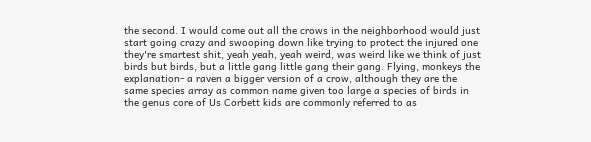the second. I would come out all the crows in the neighborhood would just start going crazy and swooping down like trying to protect the injured one they're smartest shit, yeah yeah, yeah weird, was weird like we think of just birds but birds, but a little gang little gang their gang. Flying, monkeys the explanation- a raven a bigger version of a crow, although they are the same species array as common name given too large a species of birds in the genus core of Us Corbett kids are commonly referred to as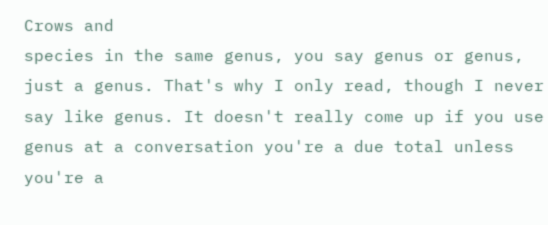Crows and
species in the same genus, you say genus or genus, just a genus. That's why I only read, though I never say like genus. It doesn't really come up if you use genus at a conversation you're a due total unless you're a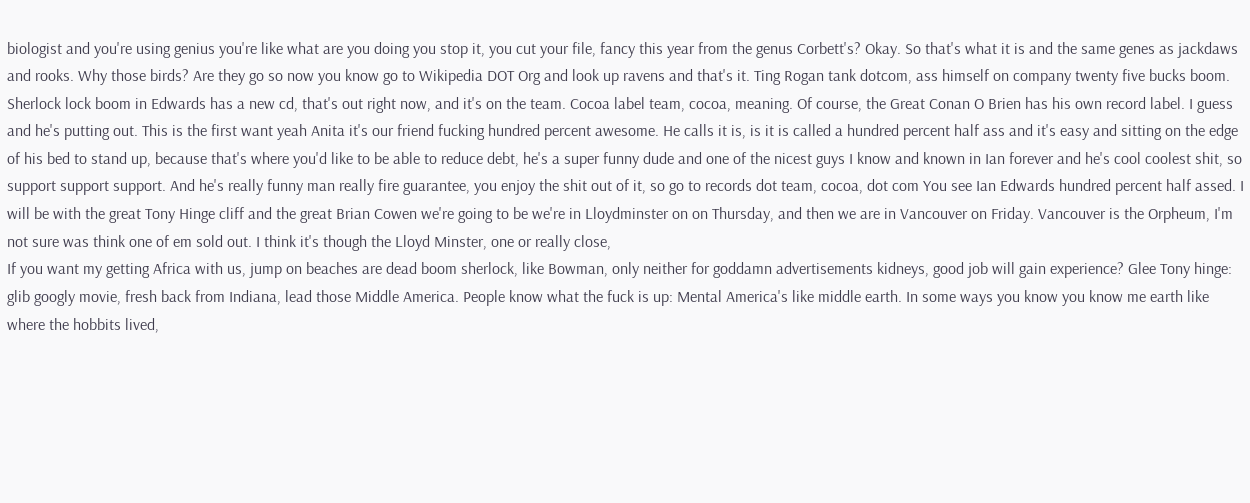biologist and you're using genius you're like what are you doing you stop it, you cut your file, fancy this year from the genus Corbett's? Okay. So that's what it is and the same genes as jackdaws and rooks. Why those birds? Are they go so now you know go to Wikipedia DOT Org and look up ravens and that's it. Ting Rogan tank dotcom, ass himself on company twenty five bucks boom. Sherlock lock boom in Edwards has a new cd, that's out right now, and it's on the team. Cocoa label team, cocoa, meaning. Of course, the Great Conan O Brien has his own record label. I guess
and he's putting out. This is the first want yeah Anita it's our friend fucking hundred percent awesome. He calls it is, is it is called a hundred percent half ass and it's easy and sitting on the edge of his bed to stand up, because that's where you'd like to be able to reduce debt, he's a super funny dude and one of the nicest guys I know and known in Ian forever and he's cool coolest shit, so support support support. And he's really funny man really fire guarantee, you enjoy the shit out of it, so go to records dot team, cocoa, dot com You see Ian Edwards hundred percent half assed. I will be with the great Tony Hinge cliff and the great Brian Cowen we're going to be we're in Lloydminster on on Thursday, and then we are in Vancouver on Friday. Vancouver is the Orpheum, I'm not sure was think one of em sold out. I think it's though the Lloyd Minster, one or really close,
If you want my getting Africa with us, jump on beaches are dead boom sherlock, like Bowman, only neither for goddamn advertisements kidneys, good job will gain experience? Glee Tony hinge: glib googly movie, fresh back from Indiana, lead those Middle America. People know what the fuck is up: Mental America's like middle earth. In some ways you know you know me earth like where the hobbits lived,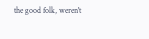the good folk, weren't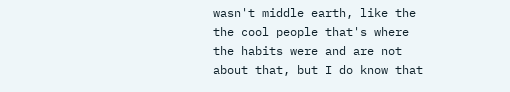wasn't middle earth, like the the cool people that's where the habits were and are not about that, but I do know that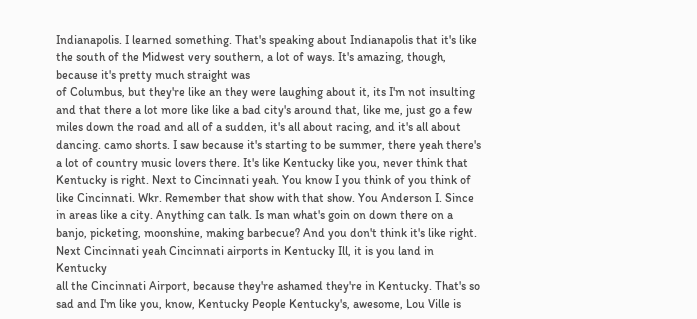Indianapolis. I learned something. That's speaking about Indianapolis that it's like the south of the Midwest very southern, a lot of ways. It's amazing, though, because it's pretty much straight was
of Columbus, but they're like an they were laughing about it, its I'm not insulting and that there a lot more like like a bad city's around that, like me, just go a few miles down the road and all of a sudden, it's all about racing, and it's all about dancing. camo shorts. I saw because it's starting to be summer, there yeah there's a lot of country music lovers there. It's like Kentucky like you, never think that Kentucky is right. Next to Cincinnati yeah. You know I you think of you think of like Cincinnati. Wkr. Remember that show with that show. You Anderson I. Since in areas like a city. Anything can talk. Is man what's goin on down there on a banjo, picketing, moonshine, making barbecue? And you don't think it's like right. Next Cincinnati yeah Cincinnati airports in Kentucky Ill, it is you land in Kentucky
all the Cincinnati Airport, because they're ashamed they're in Kentucky. That's so sad and I'm like you, know, Kentucky People Kentucky's, awesome, Lou Ville is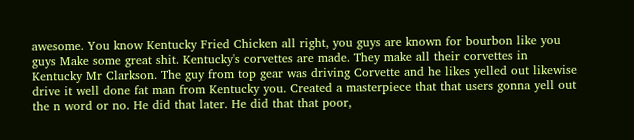awesome. You know Kentucky Fried Chicken all right, you guys are known for bourbon like you guys Make some great shit. Kentucky's corvettes are made. They make all their corvettes in Kentucky Mr Clarkson. The guy from top gear was driving Corvette and he likes yelled out likewise drive it well done fat man from Kentucky you. Created a masterpiece that that users gonna yell out the n word or no. He did that later. He did that that poor,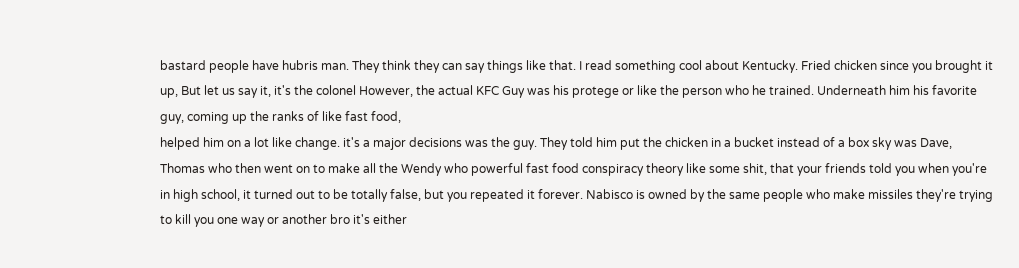bastard people have hubris man. They think they can say things like that. I read something cool about Kentucky. Fried chicken since you brought it up, But let us say it, it's the colonel However, the actual KFC Guy was his protege or like the person who he trained. Underneath him his favorite guy, coming up the ranks of like fast food,
helped him on a lot like change. it's a major decisions was the guy. They told him put the chicken in a bucket instead of a box sky was Dave, Thomas who then went on to make all the Wendy who powerful fast food conspiracy theory like some shit, that your friends told you when you're in high school, it turned out to be totally false, but you repeated it forever. Nabisco is owned by the same people who make missiles they're trying to kill you one way or another bro it's either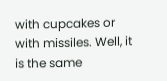with cupcakes or with missiles. Well, it is the same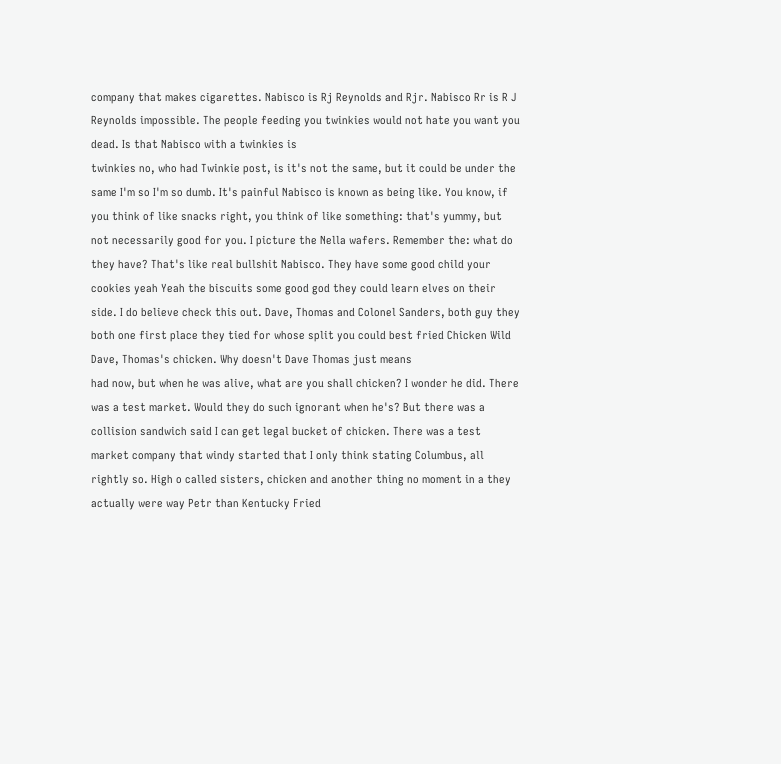company that makes cigarettes. Nabisco is Rj Reynolds and Rjr. Nabisco Rr is R J Reynolds impossible. The people feeding you twinkies would not hate you want you dead. Is that Nabisco with a twinkies is
twinkies no, who had Twinkie post, is it's not the same, but it could be under the same I'm so I'm so dumb. It's painful Nabisco is known as being like. You know, if you think of like snacks right, you think of like something: that's yummy, but not necessarily good for you. I picture the Nella wafers. Remember the: what do they have? That's like real bullshit Nabisco. They have some good child your cookies yeah Yeah the biscuits some good god they could learn elves on their side. I do believe check this out. Dave, Thomas and Colonel Sanders, both guy they both one first place they tied for whose split you could best fried Chicken Wild Dave, Thomas's chicken. Why doesn't Dave Thomas just means
had now, but when he was alive, what are you shall chicken? I wonder he did. There was a test market. Would they do such ignorant when he's? But there was a collision sandwich said I can get legal bucket of chicken. There was a test market company that windy started that I only think stating Columbus, all rightly so. High o called sisters, chicken and another thing no moment in a they actually were way Petr than Kentucky Fried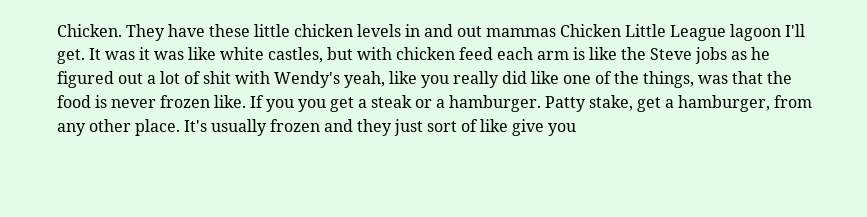Chicken. They have these little chicken levels in and out mammas Chicken Little League lagoon I'll get. It was it was like white castles, but with chicken feed each arm is like the Steve jobs as he figured out a lot of shit with Wendy's yeah, like you really did like one of the things, was that the food is never frozen like. If you you get a steak or a hamburger. Patty stake, get a hamburger, from any other place. It's usually frozen and they just sort of like give you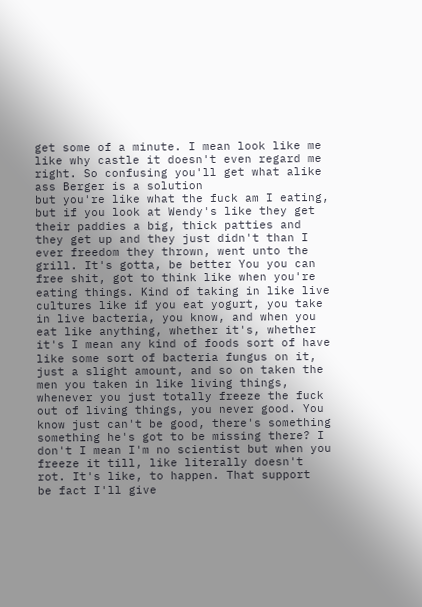get some of a minute. I mean look like me like why castle it doesn't even regard me right. So confusing you'll get what alike ass Berger is a solution
but you're like what the fuck am I eating, but if you look at Wendy's like they get their paddies a big, thick patties and they get up and they just didn't than I ever freedom they thrown, went unto the grill. It's gotta, be better You you can free shit, got to think like when you're eating things. Kind of taking in like live cultures like if you eat yogurt, you take in live bacteria, you know, and when you eat like anything, whether it's, whether it's I mean any kind of foods sort of have like some sort of bacteria fungus on it, just a slight amount, and so on taken the men you taken in like living things, whenever you just totally freeze the fuck out of living things, you never good. You know just can't be good, there's something something he's got to be missing there? I don't I mean I'm no scientist but when you freeze it till, like literally doesn't rot. It's like, to happen. That support
be fact I'll give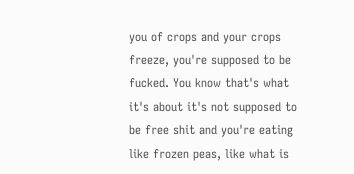you of crops and your crops freeze, you're supposed to be fucked. You know that's what it's about it's not supposed to be free shit and you're eating like frozen peas, like what is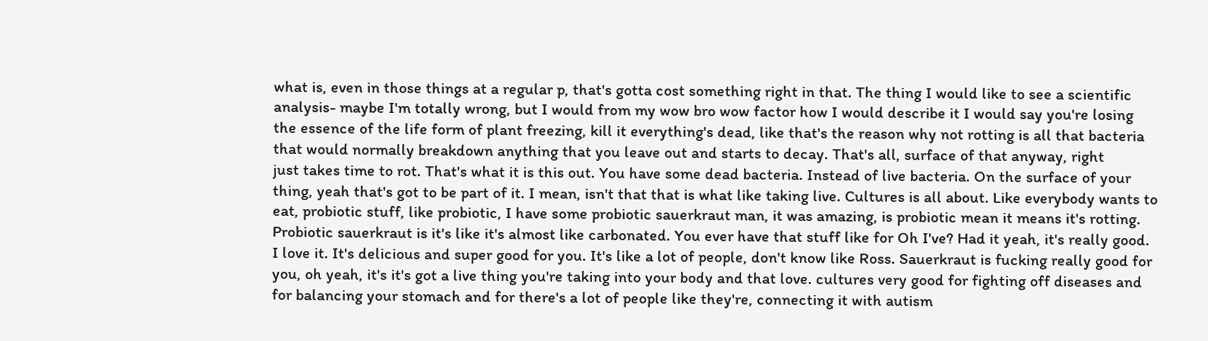what is, even in those things at a regular p, that's gotta cost something right in that. The thing I would like to see a scientific analysis- maybe I'm totally wrong, but I would from my wow bro wow factor how I would describe it I would say you're losing the essence of the life form of plant freezing, kill it everything's dead, like that's the reason why not rotting is all that bacteria that would normally breakdown anything that you leave out and starts to decay. That's all, surface of that anyway, right
just takes time to rot. That's what it is this out. You have some dead bacteria. Instead of live bacteria. On the surface of your thing, yeah that's got to be part of it. I mean, isn't that that is what like taking live. Cultures is all about. Like everybody wants to eat, probiotic stuff, like probiotic, I have some probiotic sauerkraut man, it was amazing, is probiotic mean it means it's rotting. Probiotic sauerkraut is it's like it's almost like carbonated. You ever have that stuff like for Oh I've? Had it yeah, it's really good. I love it. It's delicious and super good for you. It's like a lot of people, don't know like Ross. Sauerkraut is fucking really good for you, oh yeah, it's it's got a live thing you're taking into your body and that love. cultures very good for fighting off diseases and for balancing your stomach and for there's a lot of people like they're, connecting it with autism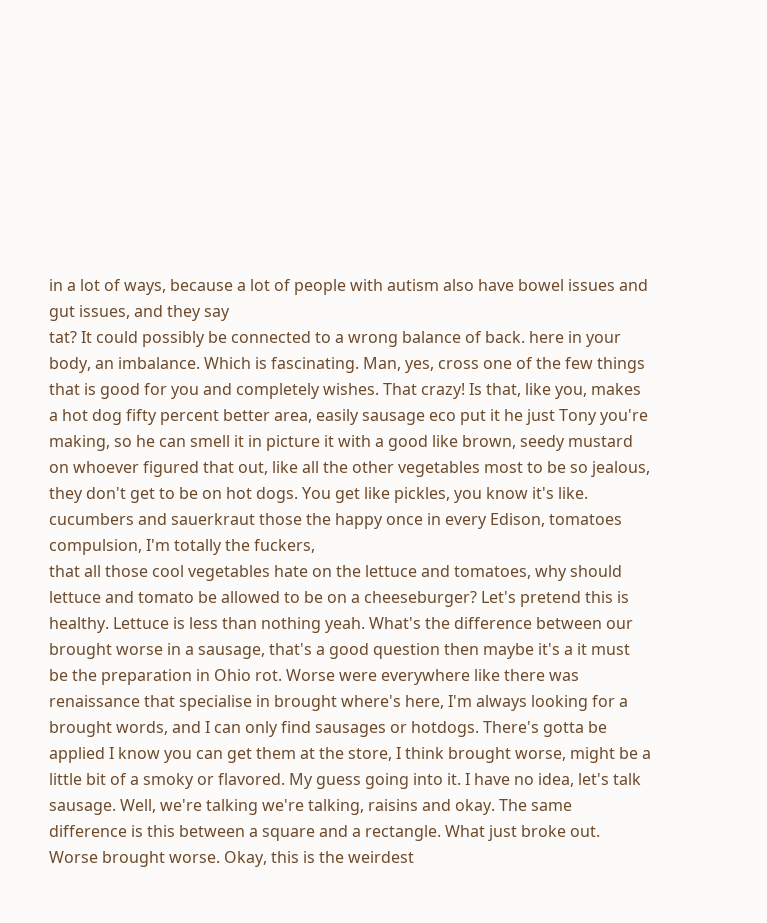in a lot of ways, because a lot of people with autism also have bowel issues and gut issues, and they say
tat? It could possibly be connected to a wrong balance of back. here in your body, an imbalance. Which is fascinating. Man, yes, cross one of the few things that is good for you and completely wishes. That crazy! Is that, like you, makes a hot dog fifty percent better area, easily sausage eco put it he just Tony you're making, so he can smell it in picture it with a good like brown, seedy mustard on whoever figured that out, like all the other vegetables most to be so jealous, they don't get to be on hot dogs. You get like pickles, you know it's like. cucumbers and sauerkraut those the happy once in every Edison, tomatoes compulsion, I'm totally the fuckers,
that all those cool vegetables hate on the lettuce and tomatoes, why should lettuce and tomato be allowed to be on a cheeseburger? Let's pretend this is healthy. Lettuce is less than nothing yeah. What's the difference between our brought worse in a sausage, that's a good question then maybe it's a it must be the preparation in Ohio rot. Worse were everywhere like there was renaissance that specialise in brought where's here, I'm always looking for a brought words, and I can only find sausages or hotdogs. There's gotta be applied I know you can get them at the store, I think brought worse, might be a little bit of a smoky or flavored. My guess going into it. I have no idea, let's talk sausage. Well, we're talking we're talking, raisins and okay. The same difference is this between a square and a rectangle. What just broke out. Worse brought worse. Okay, this is the weirdest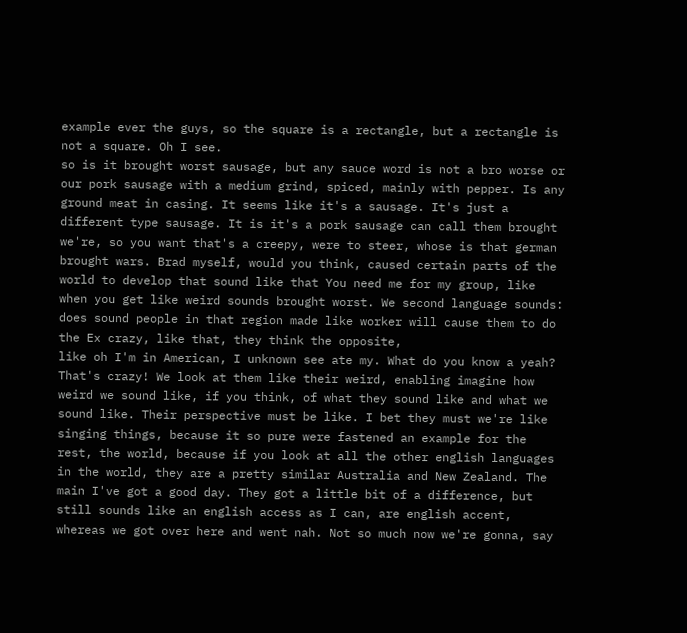example ever the guys, so the square is a rectangle, but a rectangle is not a square. Oh I see.
so is it brought worst sausage, but any sauce word is not a bro worse or our pork sausage with a medium grind, spiced, mainly with pepper. Is any ground meat in casing. It seems like it's a sausage. It's just a different type sausage. It is it's a pork sausage can call them brought we're, so you want that's a creepy, were to steer, whose is that german brought wars. Brad myself, would you think, caused certain parts of the world to develop that sound like that You need me for my group, like when you get like weird sounds brought worst. We second language sounds: does sound people in that region made like worker will cause them to do the Ex crazy, like that, they think the opposite,
like oh I'm in American, I unknown see ate my. What do you know a yeah? That's crazy! We look at them like their weird, enabling imagine how weird we sound like, if you think, of what they sound like and what we sound like. Their perspective must be like. I bet they must we're like singing things, because it so pure were fastened an example for the rest, the world, because if you look at all the other english languages in the world, they are a pretty similar Australia and New Zealand. The main I've got a good day. They got a little bit of a difference, but still sounds like an english access as I can, are english accent, whereas we got over here and went nah. Not so much now we're gonna, say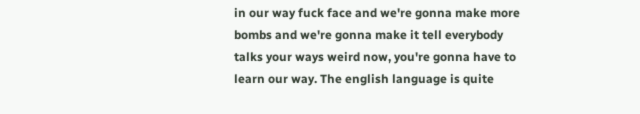in our way fuck face and we're gonna make more bombs and we're gonna make it tell everybody talks your ways weird now, you're gonna have to learn our way. The english language is quite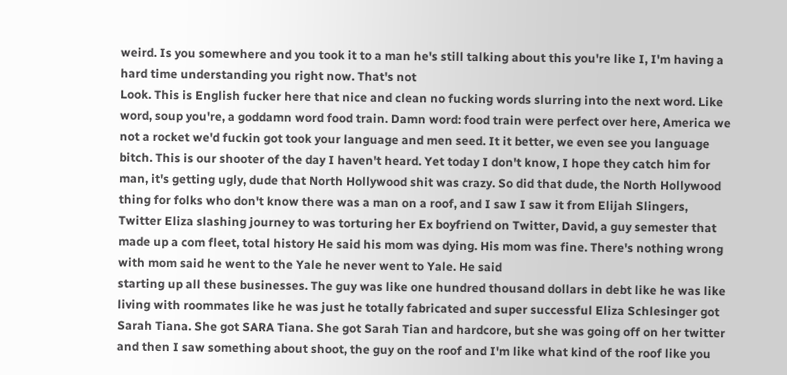weird. Is you somewhere and you took it to a man he's still talking about this you're like I, I'm having a hard time understanding you right now. That's not
Look. This is English fucker here that nice and clean no fucking words slurring into the next word. Like word, soup you're, a goddamn word food train. Damn word: food train were perfect over here, America we not a rocket we'd fuckin got took your language and men seed. It it better, we even see you language bitch. This is our shooter of the day I haven't heard. Yet today I don't know, I hope they catch him for man, it's getting ugly, dude that North Hollywood shit was crazy. So did that dude, the North Hollywood thing for folks who don't know there was a man on a roof, and I saw I saw it from Elijah Slingers, Twitter Eliza slashing journey to was torturing her Ex boyfriend on Twitter, David, a guy semester that made up a com fleet, total history He said his mom was dying. His mom was fine. There's nothing wrong with mom said he went to the Yale he never went to Yale. He said
starting up all these businesses. The guy was like one hundred thousand dollars in debt like he was like living with roommates like he was just he totally fabricated and super successful Eliza Schlesinger got Sarah Tiana. She got SARA Tiana. She got Sarah Tian and hardcore, but she was going off on her twitter and then I saw something about shoot, the guy on the roof and I'm like what kind of the roof like you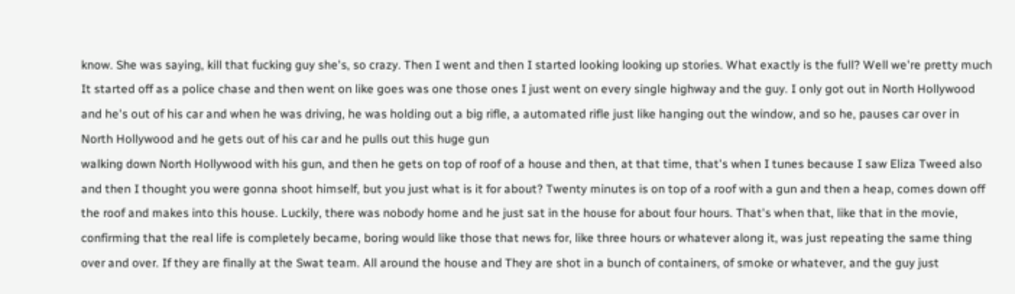know. She was saying, kill that fucking guy she's, so crazy. Then I went and then I started looking looking up stories. What exactly is the full? Well we're pretty much It started off as a police chase and then went on like goes was one those ones I just went on every single highway and the guy. I only got out in North Hollywood and he's out of his car and when he was driving, he was holding out a big rifle, a automated rifle just like hanging out the window, and so he, pauses car over in North Hollywood and he gets out of his car and he pulls out this huge gun
walking down North Hollywood with his gun, and then he gets on top of roof of a house and then, at that time, that's when I tunes because I saw Eliza Tweed also and then I thought you were gonna shoot himself, but you just what is it for about? Twenty minutes is on top of a roof with a gun and then a heap, comes down off the roof and makes into this house. Luckily, there was nobody home and he just sat in the house for about four hours. That's when that, like that in the movie, confirming that the real life is completely became, boring would like those that news for, like three hours or whatever along it, was just repeating the same thing over and over. If they are finally at the Swat team. All around the house and They are shot in a bunch of containers, of smoke or whatever, and the guy just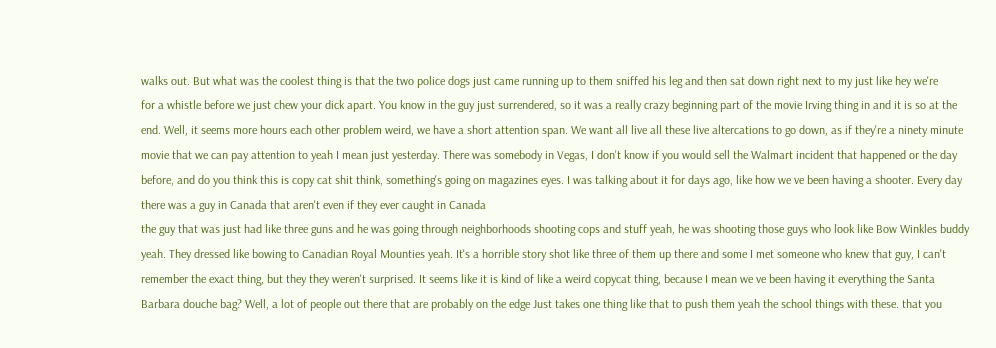walks out. But what was the coolest thing is that the two police dogs just came running up to them sniffed his leg and then sat down right next to my just like hey we're
for a whistle before we just chew your dick apart. You know in the guy just surrendered, so it was a really crazy beginning part of the movie Irving thing in and it is so at the end. Well, it seems more hours each other problem weird, we have a short attention span. We want all live all these live altercations to go down, as if they're a ninety minute movie that we can pay attention to yeah I mean just yesterday. There was somebody in Vegas, I don't know if you would sell the Walmart incident that happened or the day before, and do you think this is copy cat shit think, something's going on magazines eyes. I was talking about it for days ago, like how we ve been having a shooter. Every day there was a guy in Canada that aren't even if they ever caught in Canada
the guy that was just had like three guns and he was going through neighborhoods shooting cops and stuff yeah, he was shooting those guys who look like Bow Winkles buddy yeah. They dressed like bowing to Canadian Royal Mounties yeah. It's a horrible story shot like three of them up there and some I met someone who knew that guy, I can't remember the exact thing, but they they weren't surprised. It seems like it is kind of like a weird copycat thing, because I mean we ve been having it everything the Santa Barbara douche bag? Well, a lot of people out there that are probably on the edge Just takes one thing like that to push them yeah the school things with these. that you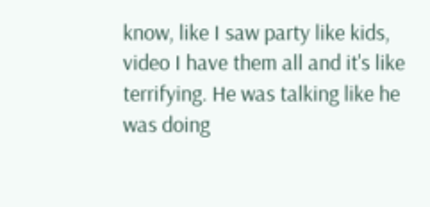know, like I saw party like kids, video I have them all and it's like terrifying. He was talking like he was doing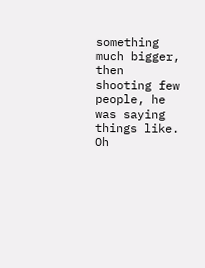something much bigger, then shooting few people, he was saying things like. Oh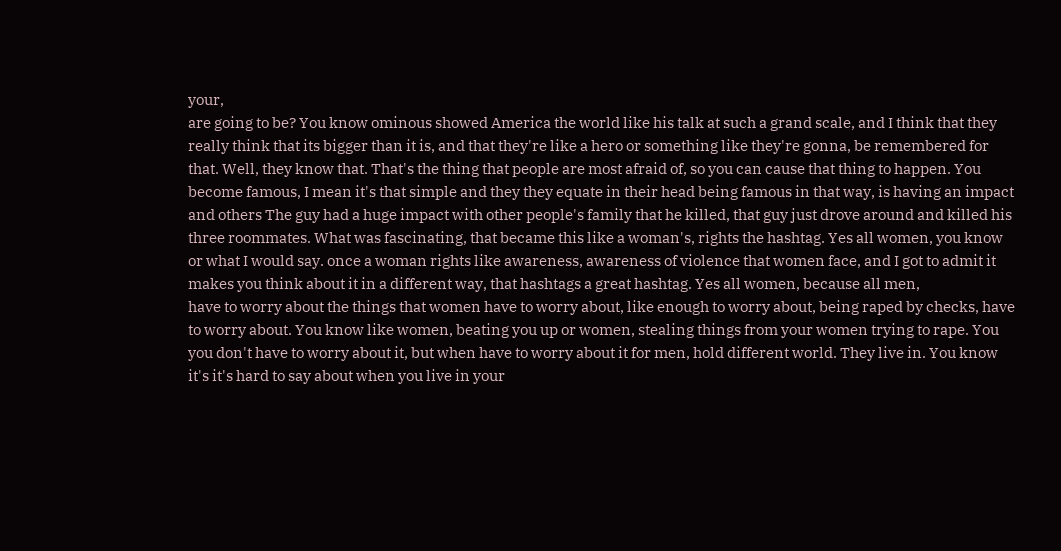your,
are going to be? You know ominous showed America the world like his talk at such a grand scale, and I think that they really think that its bigger than it is, and that they're like a hero or something like they're gonna, be remembered for that. Well, they know that. That's the thing that people are most afraid of, so you can cause that thing to happen. You become famous, I mean it's that simple and they they equate in their head being famous in that way, is having an impact and others The guy had a huge impact with other people's family that he killed, that guy just drove around and killed his three roommates. What was fascinating, that became this like a woman's, rights the hashtag. Yes all women, you know or what I would say. once a woman rights like awareness, awareness of violence that women face, and I got to admit it makes you think about it in a different way, that hashtags a great hashtag. Yes all women, because all men,
have to worry about the things that women have to worry about, like enough to worry about, being raped by checks, have to worry about. You know like women, beating you up or women, stealing things from your women trying to rape. You you don't have to worry about it, but when have to worry about it for men, hold different world. They live in. You know it's it's hard to say about when you live in your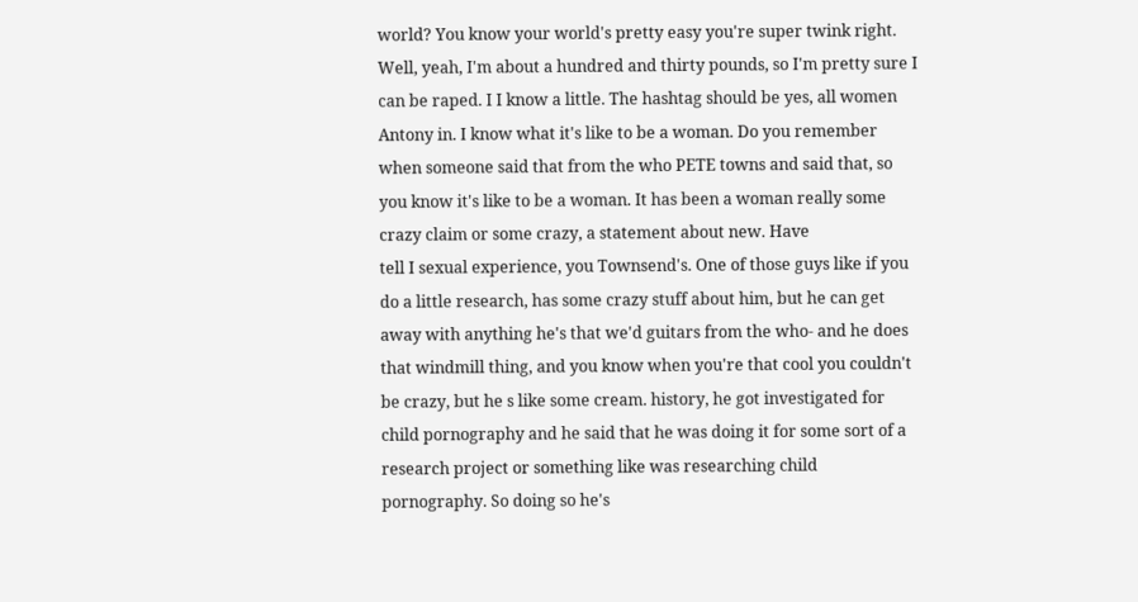world? You know your world's pretty easy you're super twink right. Well, yeah, I'm about a hundred and thirty pounds, so I'm pretty sure I can be raped. I I know a little. The hashtag should be yes, all women Antony in. I know what it's like to be a woman. Do you remember when someone said that from the who PETE towns and said that, so you know it's like to be a woman. It has been a woman really some crazy claim or some crazy, a statement about new. Have
tell I sexual experience, you Townsend's. One of those guys like if you do a little research, has some crazy stuff about him, but he can get away with anything he's that we'd guitars from the who- and he does that windmill thing, and you know when you're that cool you couldn't be crazy, but he s like some cream. history, he got investigated for child pornography and he said that he was doing it for some sort of a research project or something like was researching child pornography. So doing so he's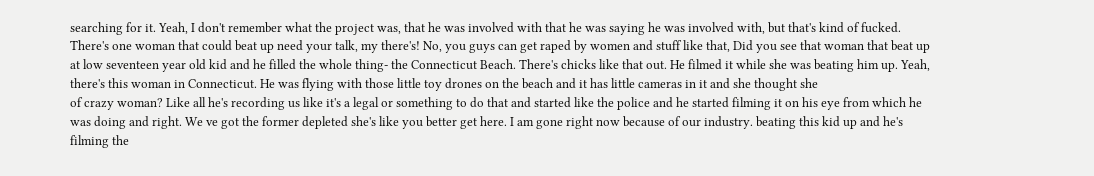searching for it. Yeah, I don't remember what the project was, that he was involved with that he was saying he was involved with, but that's kind of fucked. There's one woman that could beat up need your talk, my there's! No, you guys can get raped by women and stuff like that, Did you see that woman that beat up at low seventeen year old kid and he filled the whole thing- the Connecticut Beach. There's chicks like that out. He filmed it while she was beating him up. Yeah, there's this woman in Connecticut. He was flying with those little toy drones on the beach and it has little cameras in it and she thought she
of crazy woman? Like all he's recording us like it's a legal or something to do that and started like the police and he started filming it on his eye from which he was doing and right. We ve got the former depleted she's like you better get here. I am gone right now because of our industry. beating this kid up and he's filming the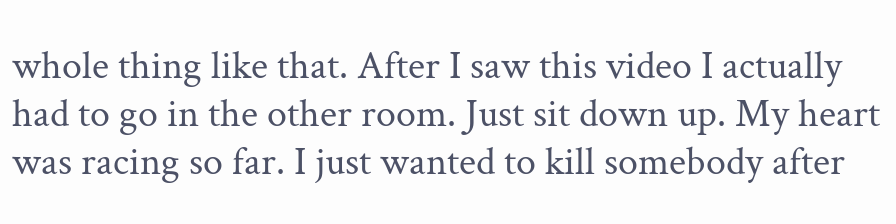whole thing like that. After I saw this video I actually had to go in the other room. Just sit down up. My heart was racing so far. I just wanted to kill somebody after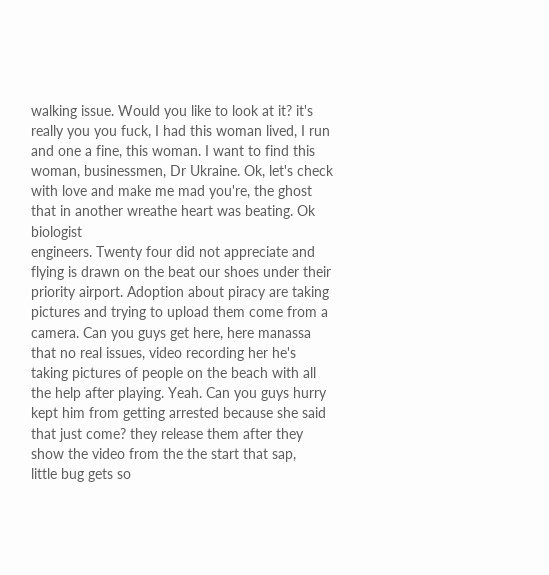walking issue. Would you like to look at it? it's really you you fuck, I had this woman lived, I run and one a fine, this woman. I want to find this woman, businessmen, Dr Ukraine. Ok, let's check with love and make me mad you're, the ghost that in another wreathe heart was beating. Ok biologist
engineers. Twenty four did not appreciate and flying is drawn on the beat our shoes under their priority airport. Adoption about piracy are taking pictures and trying to upload them come from a camera. Can you guys get here, here manassa that no real issues, video recording her he's taking pictures of people on the beach with all the help after playing. Yeah. Can you guys hurry kept him from getting arrested because she said that just come? they release them after they show the video from the the start that sap,
little bug gets so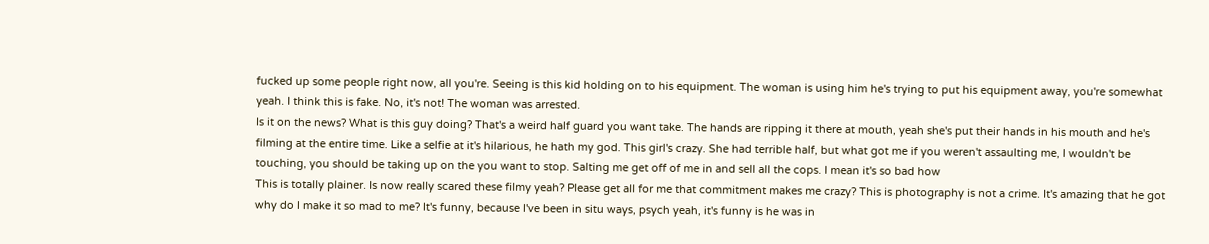fucked up some people right now, all you're. Seeing is this kid holding on to his equipment. The woman is using him he's trying to put his equipment away, you're somewhat yeah. I think this is fake. No, it's not! The woman was arrested.
Is it on the news? What is this guy doing? That's a weird half guard you want take. The hands are ripping it there at mouth, yeah she's put their hands in his mouth and he's filming at the entire time. Like a selfie at it's hilarious, he hath my god. This girl's crazy. She had terrible half, but what got me if you weren't assaulting me, I wouldn't be touching, you should be taking up on the you want to stop. Salting me get off of me in and sell all the cops. I mean it's so bad how
This is totally plainer. Is now really scared these filmy yeah? Please get all for me that commitment makes me crazy? This is photography is not a crime. It's amazing that he got why do I make it so mad to me? It's funny, because I've been in situ ways, psych yeah, it's funny is he was in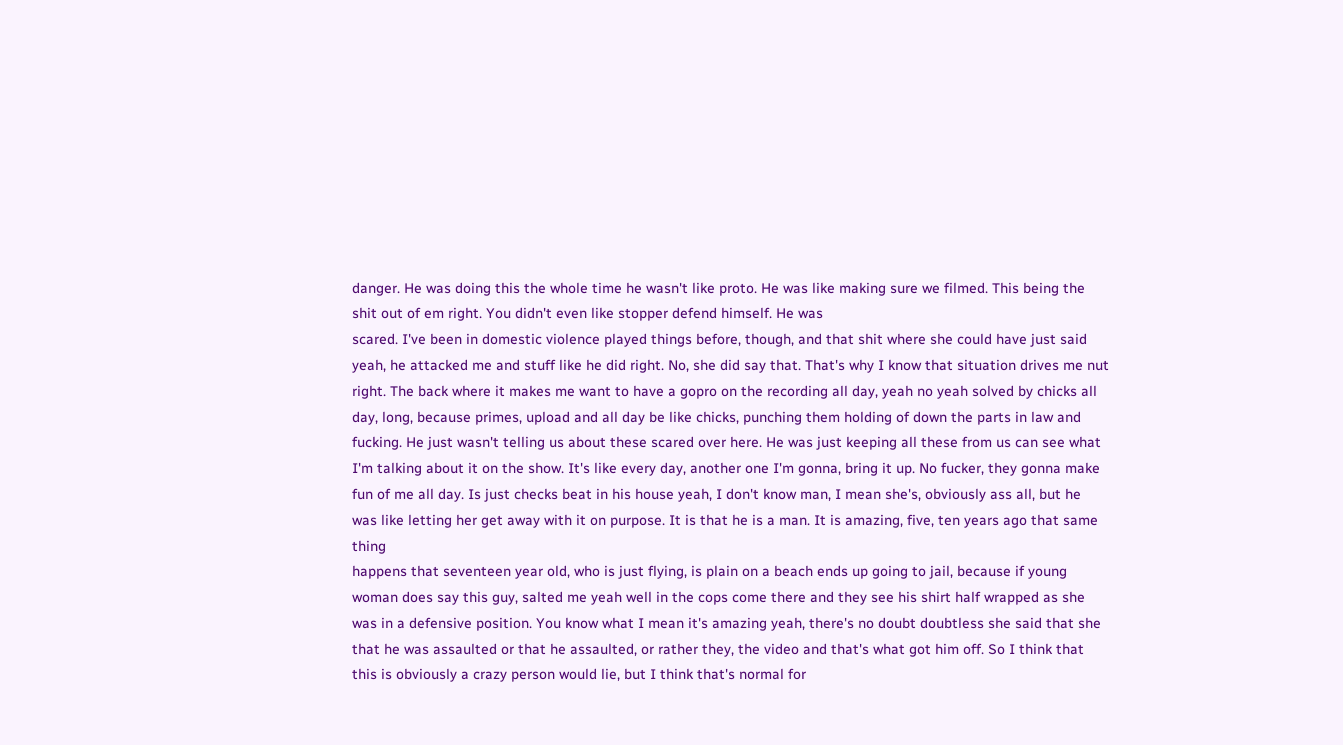danger. He was doing this the whole time he wasn't like proto. He was like making sure we filmed. This being the shit out of em right. You didn't even like stopper defend himself. He was
scared. I've been in domestic violence played things before, though, and that shit where she could have just said yeah, he attacked me and stuff like he did right. No, she did say that. That's why I know that situation drives me nut right. The back where it makes me want to have a gopro on the recording all day, yeah no yeah solved by chicks all day, long, because primes, upload and all day be like chicks, punching them holding of down the parts in law and fucking. He just wasn't telling us about these scared over here. He was just keeping all these from us can see what I'm talking about it on the show. It's like every day, another one I'm gonna, bring it up. No fucker, they gonna make fun of me all day. Is just checks beat in his house yeah, I don't know man, I mean she's, obviously ass all, but he was like letting her get away with it on purpose. It is that he is a man. It is amazing, five, ten years ago that same thing
happens that seventeen year old, who is just flying, is plain on a beach ends up going to jail, because if young woman does say this guy, salted me yeah well in the cops come there and they see his shirt half wrapped as she was in a defensive position. You know what I mean it's amazing yeah, there's no doubt doubtless she said that she that he was assaulted or that he assaulted, or rather they, the video and that's what got him off. So I think that this is obviously a crazy person would lie, but I think that's normal for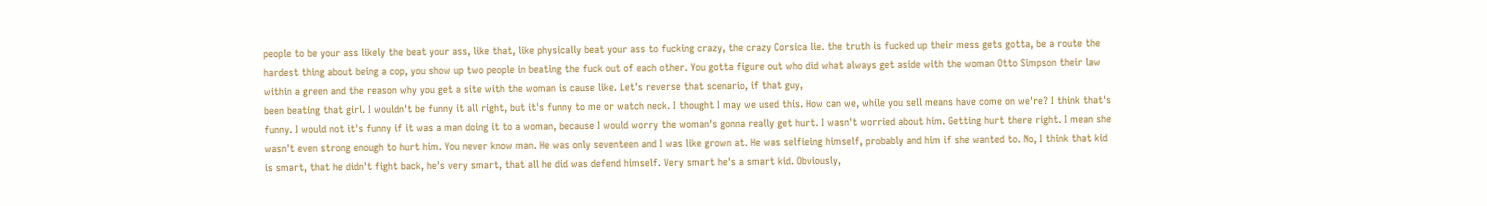people to be your ass likely the beat your ass, like that, like physically beat your ass to fucking crazy, the crazy Corsica lie. the truth is fucked up their mess gets gotta, be a route the hardest thing about being a cop, you show up two people in beating the fuck out of each other. You gotta figure out who did what always get aside with the woman Otto Simpson their law within a green and the reason why you get a site with the woman is cause like. Let's reverse that scenario, if that guy,
been beating that girl. I wouldn't be funny it all right, but it's funny to me or watch neck. I thought I may we used this. How can we, while you sell means have come on we're? I think that's funny. I would not it's funny if it was a man doing it to a woman, because I would worry the woman's gonna really get hurt. I wasn't worried about him. Getting hurt there right. I mean she wasn't even strong enough to hurt him. You never know man. He was only seventeen and I was like grown at. He was selfieing himself, probably and him if she wanted to. No, I think that kid is smart, that he didn't fight back, he's very smart, that all he did was defend himself. Very smart he's a smart kid. Obviously,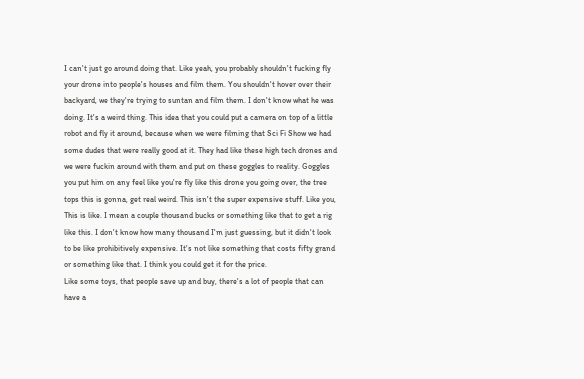I can't just go around doing that. Like yeah, you probably shouldn't fucking fly your drone into people's houses and film them. You shouldn't hover over their backyard, we they're trying to suntan and film them. I don't know what he was doing. It's a weird thing. This idea that you could put a camera on top of a little robot and fly it around, because when we were filming that Sci Fi Show we had some dudes that were really good at it. They had like these high tech drones and we were fuckin around with them and put on these goggles to reality. Goggles you put him on any feel like you're fly like this drone you going over, the tree tops this is gonna, get real weird. This isn't the super expensive stuff. Like you, This is like. I mean a couple thousand bucks or something like that to get a rig like this. I don't know how many thousand I'm just guessing, but it didn't look to be like prohibitively expensive. It's not like something that costs fifty grand or something like that. I think you could get it for the price.
Like some toys, that people save up and buy, there's a lot of people that can have a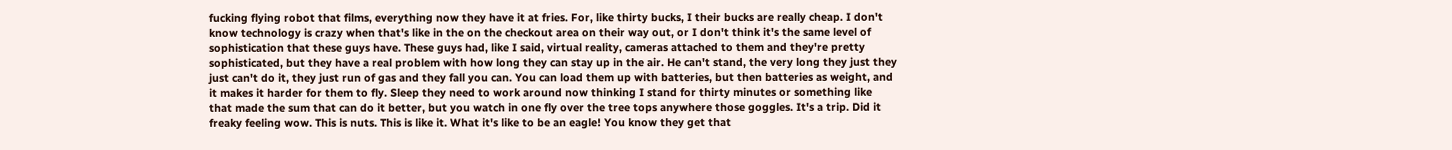fucking flying robot that films, everything now they have it at fries. For, like thirty bucks, I their bucks are really cheap. I don't know technology is crazy when that's like in the on the checkout area on their way out, or I don't think it's the same level of sophistication that these guys have. These guys had, like I said, virtual reality, cameras attached to them and they're pretty sophisticated, but they have a real problem with how long they can stay up in the air. He can't stand, the very long they just they just can't do it, they just run of gas and they fall you can. You can load them up with batteries, but then batteries as weight, and it makes it harder for them to fly. Sleep they need to work around now thinking I stand for thirty minutes or something like that made the sum that can do it better, but you watch in one fly over the tree tops anywhere those goggles. It's a trip. Did it freaky feeling wow. This is nuts. This is like it. What it's like to be an eagle! You know they get that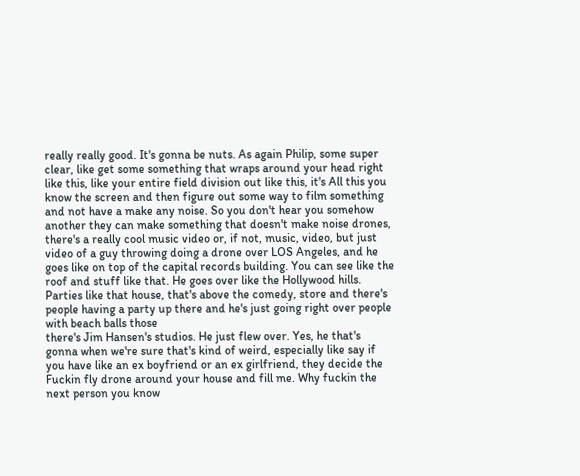really really good. It's gonna be nuts. As again Philip, some super clear, like get some something that wraps around your head right like this, like your entire field division out like this, it's All this you know the screen and then figure out some way to film something and not have a make any noise. So you don't hear you somehow another they can make something that doesn't make noise drones, there's a really cool music video or, if not, music, video, but just video of a guy throwing doing a drone over LOS Angeles, and he goes like on top of the capital records building. You can see like the roof and stuff like that. He goes over like the Hollywood hills. Parties like that house, that's above the comedy, store and there's people having a party up there and he's just going right over people with beach balls those
there's Jim Hansen's studios. He just flew over. Yes, he that's gonna when we're sure that's kind of weird, especially like say if you have like an ex boyfriend or an ex girlfriend, they decide the Fuckin fly drone around your house and fill me. Why fuckin the next person you know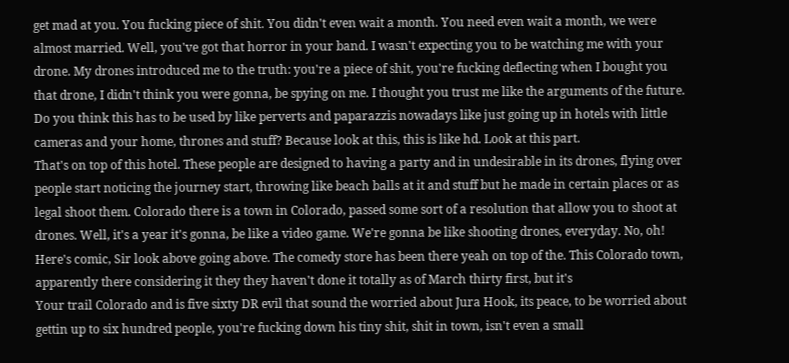get mad at you. You fucking piece of shit. You didn't even wait a month. You need even wait a month, we were almost married. Well, you've got that horror in your band. I wasn't expecting you to be watching me with your drone. My drones introduced me to the truth: you're a piece of shit, you're fucking deflecting when I bought you that drone, I didn't think you were gonna, be spying on me. I thought you trust me like the arguments of the future. Do you think this has to be used by like perverts and paparazzis nowadays like just going up in hotels with little cameras and your home, thrones and stuff? Because look at this, this is like hd. Look at this part.
That's on top of this hotel. These people are designed to having a party and in undesirable in its drones, flying over people start noticing the journey start, throwing like beach balls at it and stuff but he made in certain places or as legal shoot them. Colorado there is a town in Colorado, passed some sort of a resolution that allow you to shoot at drones. Well, it's a year it's gonna, be like a video game. We're gonna be like shooting drones, everyday. No, oh! Here's comic, Sir look above going above. The comedy store has been there yeah on top of the. This Colorado town, apparently there considering it they they haven't done it totally as of March thirty first, but it's
Your trail Colorado and is five sixty DR evil that sound the worried about Jura Hook, its peace, to be worried about gettin up to six hundred people, you're fucking down his tiny shit, shit in town, isn't even a small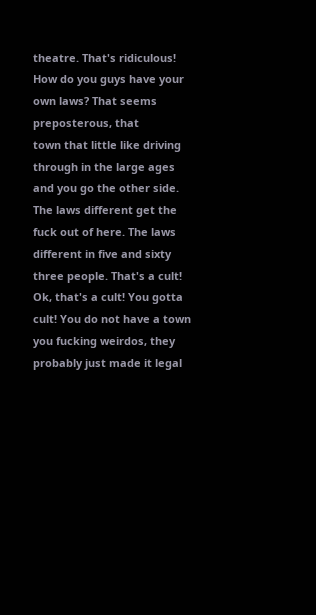theatre. That's ridiculous! How do you guys have your own laws? That seems preposterous, that
town that little like driving through in the large ages and you go the other side. The laws different get the fuck out of here. The laws different in five and sixty three people. That's a cult! Ok, that's a cult! You gotta cult! You do not have a town you fucking weirdos, they probably just made it legal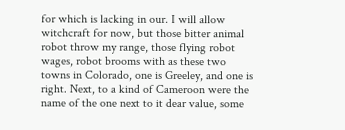for which is lacking in our. I will allow witchcraft for now, but those bitter animal robot throw my range, those flying robot wages, robot brooms with as these two towns in Colorado, one is Greeley, and one is right. Next, to a kind of Cameroon were the name of the one next to it dear value, some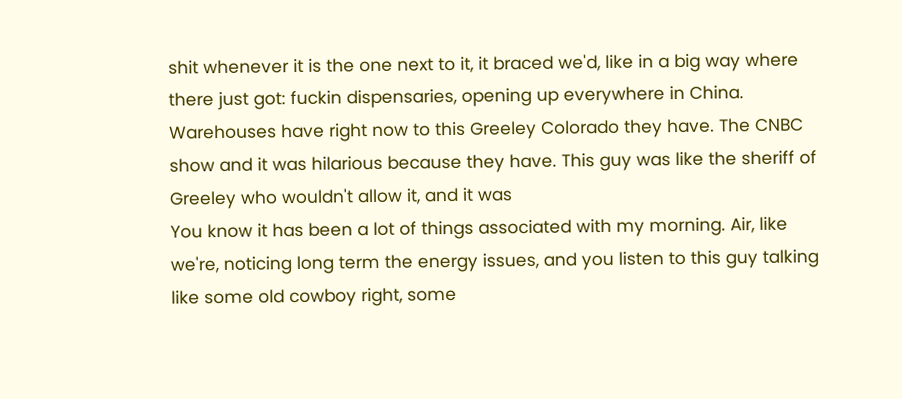shit whenever it is the one next to it, it braced we'd, like in a big way where there just got: fuckin dispensaries, opening up everywhere in China. Warehouses have right now to this Greeley Colorado they have. The CNBC show and it was hilarious because they have. This guy was like the sheriff of Greeley who wouldn't allow it, and it was
You know it has been a lot of things associated with my morning. Air, like we're, noticing long term the energy issues, and you listen to this guy talking like some old cowboy right, some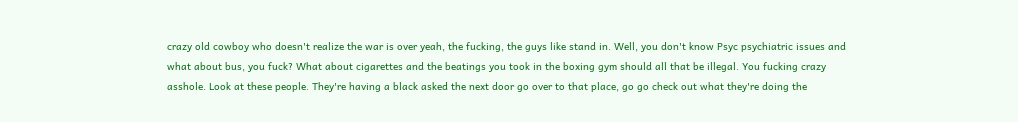crazy old cowboy who doesn't realize the war is over yeah, the fucking, the guys like stand in. Well, you don't know Psyc psychiatric issues and what about bus, you fuck? What about cigarettes and the beatings you took in the boxing gym should all that be illegal. You fucking crazy asshole. Look at these people. They're having a black asked the next door go over to that place, go go check out what they're doing the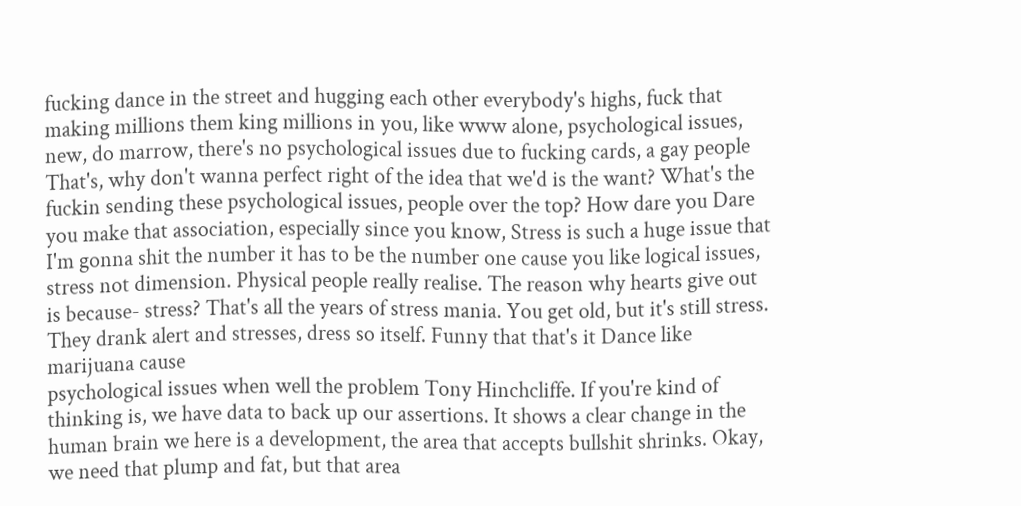fucking dance in the street and hugging each other everybody's highs, fuck that making millions them king millions in you, like www alone, psychological issues, new, do marrow, there's no psychological issues due to fucking cards, a gay people
That's, why don't wanna perfect right of the idea that we'd is the want? What's the fuckin sending these psychological issues, people over the top? How dare you Dare you make that association, especially since you know, Stress is such a huge issue that I'm gonna shit the number it has to be the number one cause you like logical issues, stress not dimension. Physical people really realise. The reason why hearts give out is because- stress? That's all the years of stress mania. You get old, but it's still stress. They drank alert and stresses, dress so itself. Funny that that's it Dance like marijuana cause
psychological issues when well the problem Tony Hinchcliffe. If you're kind of thinking is, we have data to back up our assertions. It shows a clear change in the human brain we here is a development, the area that accepts bullshit shrinks. Okay, we need that plump and fat, but that area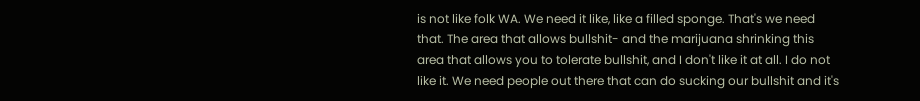is not like folk WA. We need it like, like a filled sponge. That's we need that. The area that allows bullshit- and the marijuana shrinking this area that allows you to tolerate bullshit, and I don't like it at all. I do not like it. We need people out there that can do sucking our bullshit and it's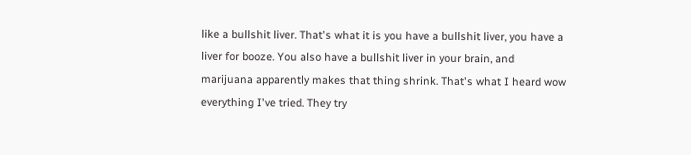like a bullshit liver. That's what it is you have a bullshit liver, you have a liver for booze. You also have a bullshit liver in your brain, and marijuana apparently makes that thing shrink. That's what I heard wow everything I've tried. They try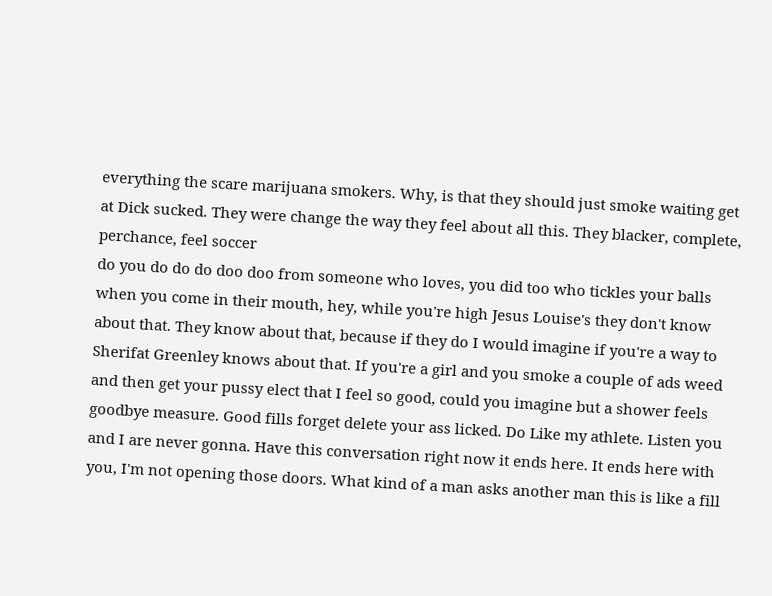everything the scare marijuana smokers. Why, is that they should just smoke waiting get at Dick sucked. They were change the way they feel about all this. They blacker, complete, perchance, feel soccer
do you do do do doo doo from someone who loves, you did too who tickles your balls when you come in their mouth, hey, while you're high Jesus Louise's they don't know about that. They know about that, because if they do I would imagine if you're a way to Sherifat Greenley knows about that. If you're a girl and you smoke a couple of ads weed and then get your pussy elect that I feel so good, could you imagine but a shower feels goodbye measure. Good fills forget delete your ass licked. Do Like my athlete. Listen you and I are never gonna. Have this conversation right now it ends here. It ends here with you, I'm not opening those doors. What kind of a man asks another man this is like a fill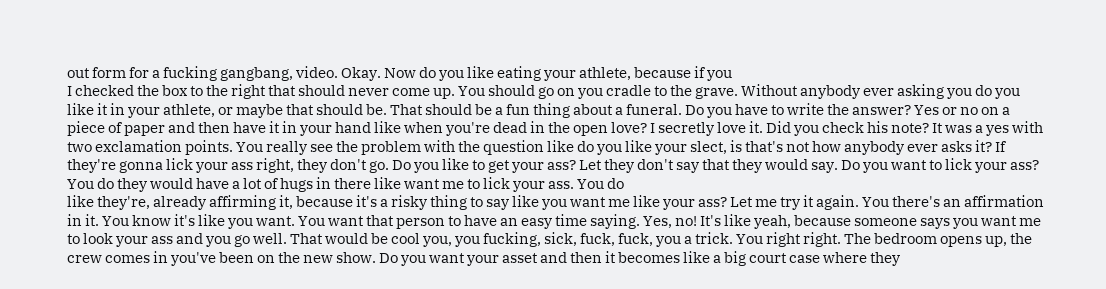out form for a fucking gangbang, video. Okay. Now do you like eating your athlete, because if you
I checked the box to the right that should never come up. You should go on you cradle to the grave. Without anybody ever asking you do you like it in your athlete, or maybe that should be. That should be a fun thing about a funeral. Do you have to write the answer? Yes or no on a piece of paper and then have it in your hand like when you're dead in the open love? I secretly love it. Did you check his note? It was a yes with two exclamation points. You really see the problem with the question like do you like your slect, is that's not how anybody ever asks it? If they're gonna lick your ass right, they don't go. Do you like to get your ass? Let they don't say that they would say. Do you want to lick your ass? You do they would have a lot of hugs in there like want me to lick your ass. You do
like they're, already affirming it, because it's a risky thing to say like you want me like your ass? Let me try it again. You there's an affirmation in it. You know it's like you want. You want that person to have an easy time saying. Yes, no! It's like yeah, because someone says you want me to look your ass and you go well. That would be cool you, you fucking, sick, fuck, fuck, you a trick. You right right. The bedroom opens up, the crew comes in you've been on the new show. Do you want your asset and then it becomes like a big court case where they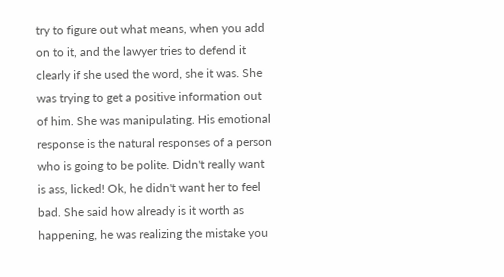try to figure out what means, when you add on to it, and the lawyer tries to defend it clearly if she used the word, she it was. She was trying to get a positive information out of him. She was manipulating. His emotional response is the natural responses of a person who is going to be polite. Didn't really want is ass, licked! Ok, he didn't want her to feel bad. She said how already is it worth as
happening, he was realizing the mistake you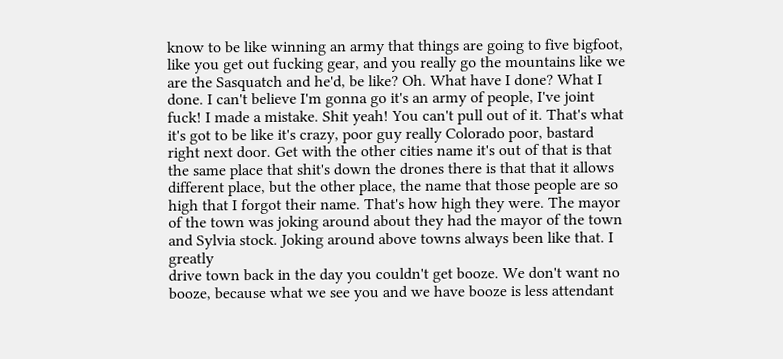know to be like winning an army that things are going to five bigfoot, like you get out fucking gear, and you really go the mountains like we are the Sasquatch and he'd, be like? Oh. What have I done? What I done. I can't believe I'm gonna go it's an army of people, I've joint fuck! I made a mistake. Shit yeah! You can't pull out of it. That's what it's got to be like it's crazy, poor guy really Colorado poor, bastard right next door. Get with the other cities name it's out of that is that the same place that shit's down the drones there is that that it allows different place, but the other place, the name that those people are so high that I forgot their name. That's how high they were. The mayor of the town was joking around about they had the mayor of the town and Sylvia stock. Joking around above towns always been like that. I greatly
drive town back in the day you couldn't get booze. We don't want no booze, because what we see you and we have booze is less attendant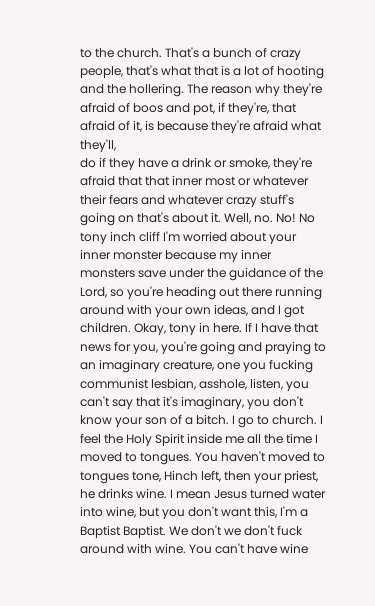to the church. That's a bunch of crazy people, that's what that is a lot of hooting and the hollering. The reason why they're afraid of boos and pot, if they're, that afraid of it, is because they're afraid what they'll,
do if they have a drink or smoke, they're afraid that that inner most or whatever their fears and whatever crazy stuff's going on that's about it. Well, no. No! No tony inch cliff I'm worried about your inner monster because my inner monsters save under the guidance of the Lord, so you're heading out there running around with your own ideas, and I got children. Okay, tony in here. If I have that news for you, you're going and praying to an imaginary creature, one you fucking communist lesbian, asshole, listen, you can't say that it's imaginary, you don't know your son of a bitch. I go to church. I feel the Holy Spirit inside me all the time I moved to tongues. You haven't moved to tongues tone, Hinch left, then your priest, he drinks wine. I mean Jesus turned water into wine, but you don't want this, I'm a Baptist Baptist. We don't we don't fuck around with wine. You can't have wine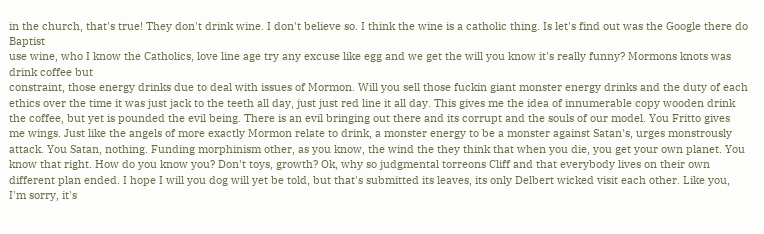in the church, that's true! They don't drink wine. I don't believe so. I think the wine is a catholic thing. Is let's find out was the Google there do Baptist
use wine, who I know the Catholics, love line age try any excuse like egg and we get the will you know it's really funny? Mormons knots was drink coffee but
constraint, those energy drinks due to deal with issues of Mormon. Will you sell those fuckin giant monster energy drinks and the duty of each ethics over the time it was just jack to the teeth all day, just just red line it all day. This gives me the idea of innumerable copy wooden drink the coffee, but yet is pounded the evil being. There is an evil bringing out there and its corrupt and the souls of our model. You Fritto gives me wings. Just like the angels of more exactly Mormon relate to drink, a monster energy to be a monster against Satan's, urges monstrously attack. You Satan, nothing. Funding morphinism other, as you know, the wind the they think that when you die, you get your own planet. You know that right. How do you know you? Don't toys, growth? Ok, why so judgmental torreons Cliff and that everybody lives on their own different plan ended. I hope I will you dog will yet be told, but that's submitted its leaves, its only Delbert wicked visit each other. Like you, I'm sorry, it's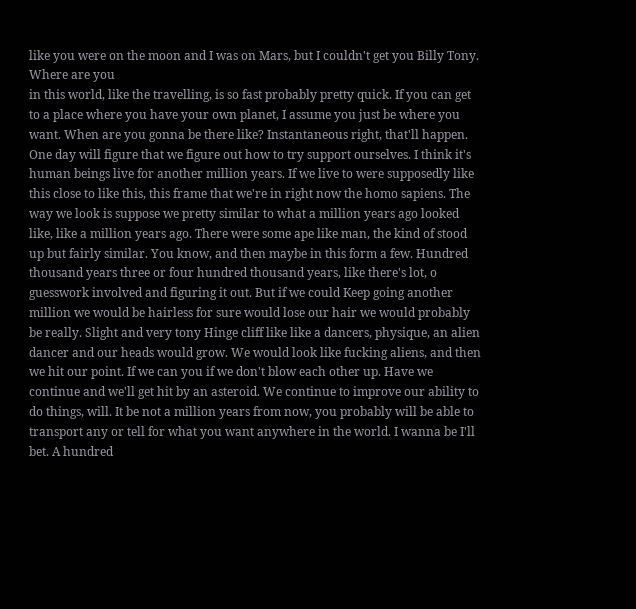like you were on the moon and I was on Mars, but I couldn't get you Billy Tony. Where are you
in this world, like the travelling, is so fast probably pretty quick. If you can get to a place where you have your own planet, I assume you just be where you want. When are you gonna be there like? Instantaneous right, that'll happen. One day will figure that we figure out how to try support ourselves. I think it's human beings live for another million years. If we live to were supposedly like this close to like this, this frame that we're in right now the homo sapiens. The way we look is suppose we pretty similar to what a million years ago looked like, like a million years ago. There were some ape like man, the kind of stood up but fairly similar. You know, and then maybe in this form a few. Hundred thousand years three or four hundred thousand years, like there's lot, o guesswork involved and figuring it out. But if we could Keep going another million we would be hairless for sure would lose our hair we would probably
be really. Slight and very tony Hinge cliff like like a dancers, physique, an alien dancer and our heads would grow. We would look like fucking aliens, and then we hit our point. If we can you if we don't blow each other up. Have we continue and we'll get hit by an asteroid. We continue to improve our ability to do things, will. It be not a million years from now, you probably will be able to transport any or tell for what you want anywhere in the world. I wanna be I'll bet. A hundred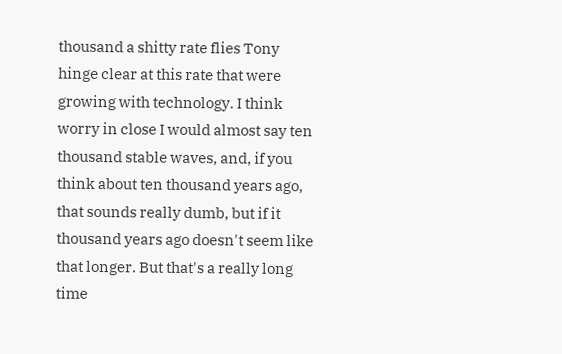thousand a shitty rate flies Tony hinge clear at this rate that were growing with technology. I think worry in close I would almost say ten thousand stable waves, and, if you think about ten thousand years ago, that sounds really dumb, but if it thousand years ago doesn't seem like that longer. But that's a really long time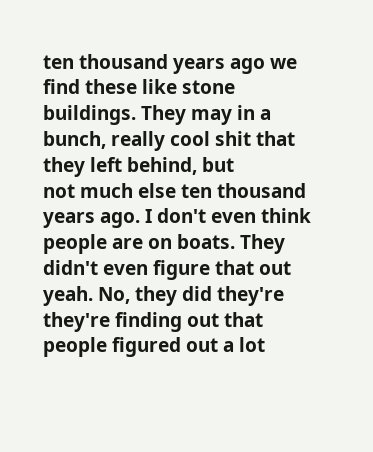ten thousand years ago we find these like stone buildings. They may in a bunch, really cool shit that they left behind, but
not much else ten thousand years ago. I don't even think people are on boats. They didn't even figure that out yeah. No, they did they're they're finding out that people figured out a lot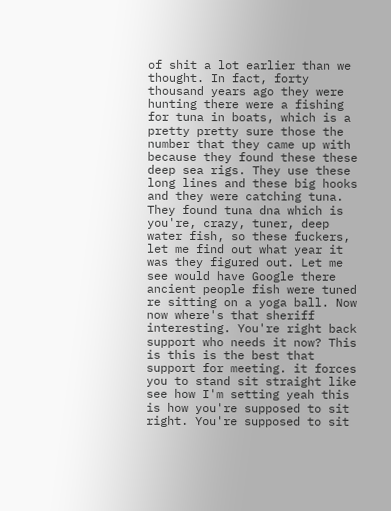of shit a lot earlier than we thought. In fact, forty thousand years ago they were hunting there were a fishing for tuna in boats, which is a pretty pretty sure those the number that they came up with because they found these these deep sea rigs. They use these long lines and these big hooks and they were catching tuna. They found tuna dna which is you're, crazy, tuner, deep water fish, so these fuckers, let me find out what year it was they figured out. Let me see would have Google there ancient people fish were tuned re sitting on a yoga ball. Now now where's that sheriff interesting. You're right back support who needs it now? This is this is the best that support for meeting. it forces you to stand sit straight like see how I'm setting yeah this is how you're supposed to sit right. You're supposed to sit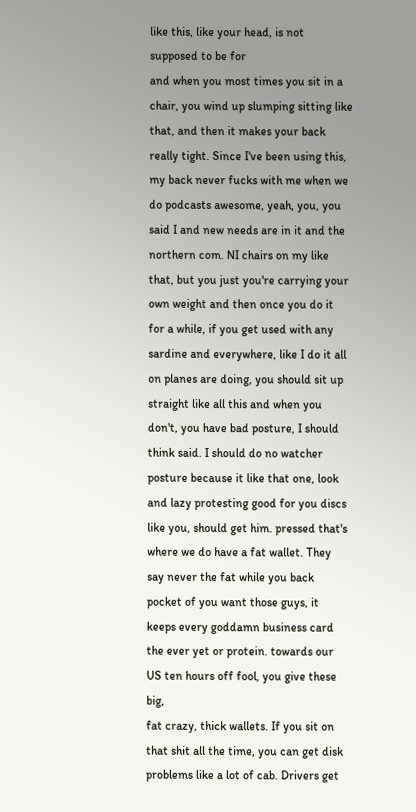like this, like your head, is not supposed to be for
and when you most times you sit in a chair, you wind up slumping sitting like that, and then it makes your back really tight. Since I've been using this, my back never fucks with me when we do podcasts awesome, yeah, you, you said I and new needs are in it and the northern com. NI chairs on my like that, but you just you're carrying your own weight and then once you do it for a while, if you get used with any sardine and everywhere, like I do it all on planes are doing, you should sit up straight like all this and when you don't, you have bad posture, I should think said. I should do no watcher posture because it like that one, look and lazy protesting good for you discs like you, should get him. pressed that's where we do have a fat wallet. They say never the fat while you back pocket of you want those guys, it keeps every goddamn business card the ever yet or protein. towards our US ten hours off fool, you give these big,
fat crazy, thick wallets. If you sit on that shit all the time, you can get disk problems like a lot of cab. Drivers get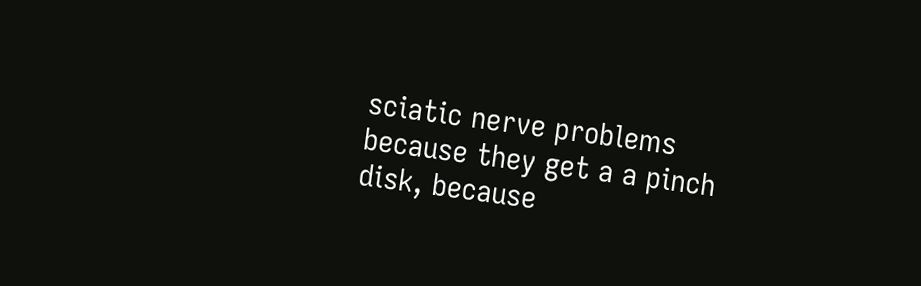sciatic nerve problems because they get a a pinch disk, because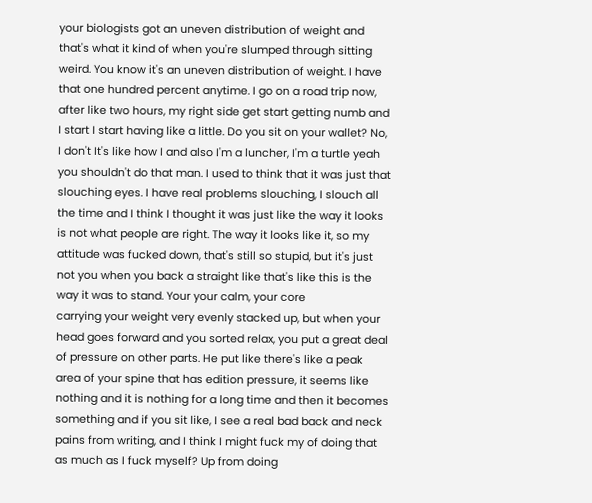your biologists got an uneven distribution of weight and that's what it kind of when you're slumped through sitting weird. You know it's an uneven distribution of weight. I have that one hundred percent anytime. I go on a road trip now, after like two hours, my right side get start getting numb and I start I start having like a little. Do you sit on your wallet? No, I don't It's like how I and also I'm a luncher, I'm a turtle yeah you shouldn't do that man. I used to think that it was just that slouching eyes. I have real problems slouching, I slouch all the time and I think I thought it was just like the way it looks is not what people are right. The way it looks like it, so my attitude was fucked down, that's still so stupid, but it's just not you when you back a straight like that's like this is the way it was to stand. Your your calm, your core
carrying your weight very evenly stacked up, but when your head goes forward and you sorted relax, you put a great deal of pressure on other parts. He put like there's like a peak area of your spine that has edition pressure, it seems like nothing and it is nothing for a long time and then it becomes something and if you sit like, I see a real bad back and neck pains from writing, and I think I might fuck my of doing that as much as I fuck myself? Up from doing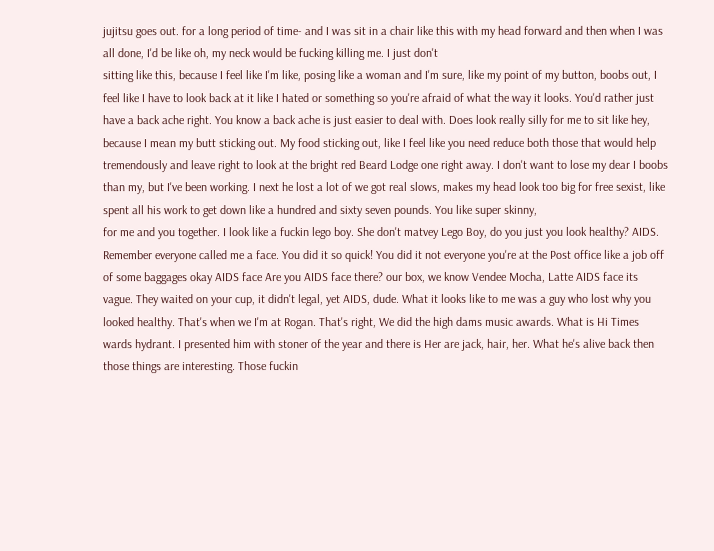jujitsu goes out. for a long period of time- and I was sit in a chair like this with my head forward and then when I was all done, I'd be like oh, my neck would be fucking killing me. I just don't
sitting like this, because I feel like I'm like, posing like a woman and I'm sure, like my point of my button, boobs out, I feel like I have to look back at it like I hated or something so you're afraid of what the way it looks. You'd rather just have a back ache right. You know a back ache is just easier to deal with. Does look really silly for me to sit like hey, because I mean my butt sticking out. My food sticking out, like I feel like you need reduce both those that would help tremendously and leave right to look at the bright red Beard Lodge one right away. I don't want to lose my dear I boobs than my, but I've been working. I next he lost a lot of we got real slows, makes my head look too big for free sexist, like spent all his work to get down like a hundred and sixty seven pounds. You like super skinny,
for me and you together. I look like a fuckin lego boy. She don't matvey Lego Boy, do you just you look healthy? AIDS. Remember everyone called me a face. You did it so quick! You did it not everyone you're at the Post office like a job off of some baggages okay AIDS face Are you AIDS face there? our box, we know Vendee Mocha, Latte AIDS face its vague. They waited on your cup, it didn't legal, yet AIDS, dude. What it looks like to me was a guy who lost why you looked healthy. That's when we I'm at Rogan. That's right, We did the high dams music awards. What is Hi Times wards hydrant. I presented him with stoner of the year and there is Her are jack, hair, her. What he's alive back then those things are interesting. Those fuckin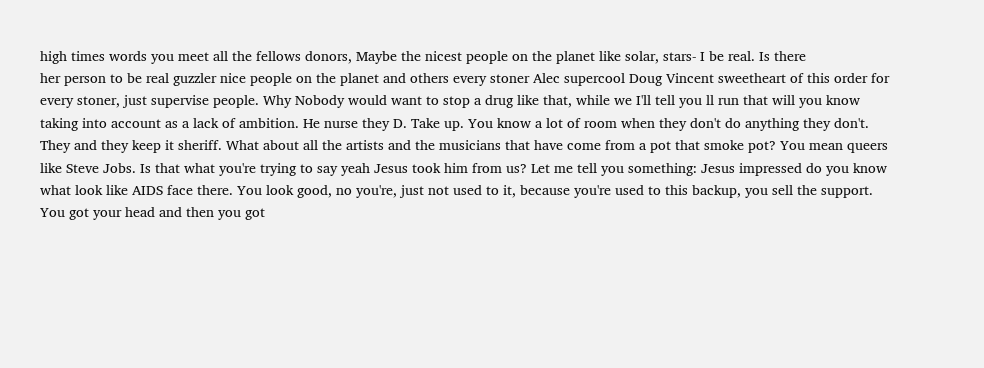high times words you meet all the fellows donors, Maybe the nicest people on the planet like solar, stars- I be real. Is there
her person to be real guzzler nice people on the planet and others every stoner Alec supercool Doug Vincent sweetheart of this order for every stoner, just supervise people. Why Nobody would want to stop a drug like that, while we I'll tell you ll run that will you know taking into account as a lack of ambition. He nurse they D. Take up. You know a lot of room when they don't do anything they don't. They and they keep it sheriff. What about all the artists and the musicians that have come from a pot that smoke pot? You mean queers like Steve Jobs. Is that what you're trying to say yeah Jesus took him from us? Let me tell you something: Jesus impressed do you know what look like AIDS face there. You look good, no you're, just not used to it, because you're used to this backup, you sell the support. You got your head and then you got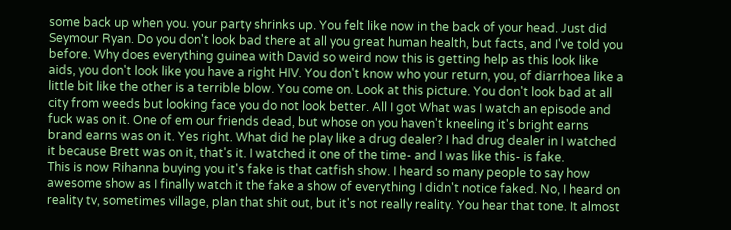some back up when you. your party shrinks up. You felt like now in the back of your head. Just did
Seymour Ryan. Do you don't look bad there at all you great human health, but facts, and I've told you before. Why does everything guinea with David so weird now this is getting help as this look like aids, you don't look like you have a right HIV. You don't know who your return, you, of diarrhoea like a little bit like the other is a terrible blow. You come on. Look at this picture. You don't look bad at all city from weeds but looking face you do not look better. All I got What was I watch an episode and fuck was on it. One of em our friends dead, but whose on you haven't kneeling it's bright earns brand earns was on it. Yes right. What did he play like a drug dealer? I had drug dealer in I watched it because Brett was on it, that's it. I watched it one of the time- and I was like this- is fake.
This is now Rihanna buying you it's fake is that catfish show. I heard so many people to say how awesome show as I finally watch it the fake a show of everything I didn't notice faked. No, I heard on reality tv, sometimes village, plan that shit out, but it's not really reality. You hear that tone. It almost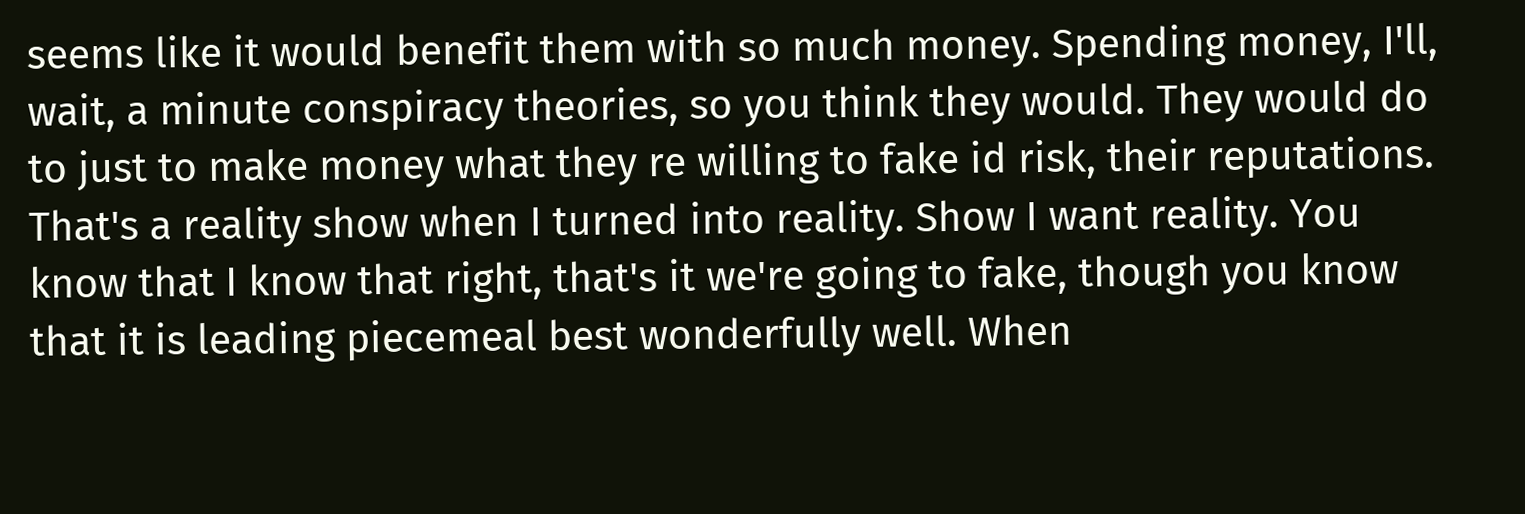seems like it would benefit them with so much money. Spending money, I'll, wait, a minute conspiracy theories, so you think they would. They would do to just to make money what they re willing to fake id risk, their reputations. That's a reality show when I turned into reality. Show I want reality. You know that I know that right, that's it we're going to fake, though you know that it is leading piecemeal best wonderfully well. When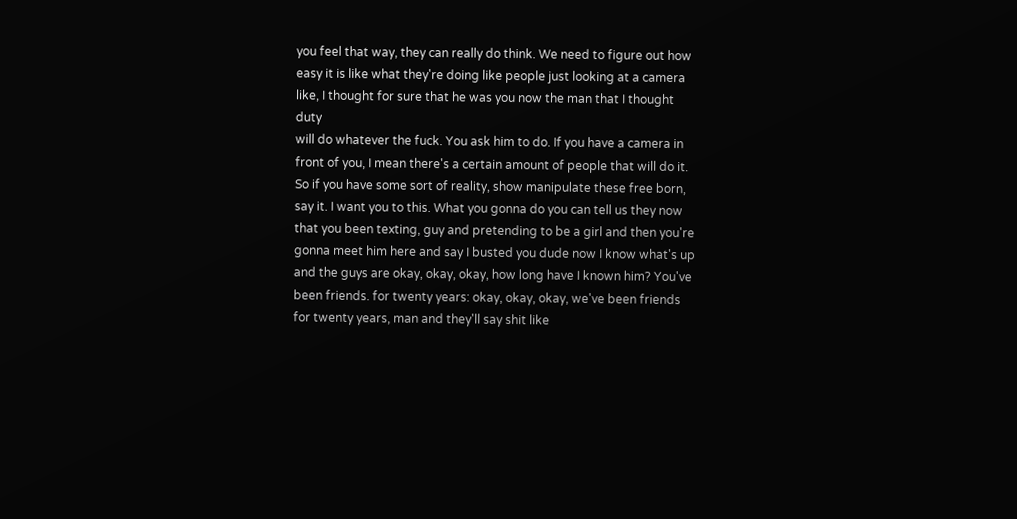you feel that way, they can really do think. We need to figure out how easy it is like what they're doing like people just looking at a camera like, I thought for sure that he was you now the man that I thought duty
will do whatever the fuck. You ask him to do. If you have a camera in front of you, I mean there's a certain amount of people that will do it. So if you have some sort of reality, show manipulate these free born, say it. I want you to this. What you gonna do you can tell us they now that you been texting, guy and pretending to be a girl and then you're gonna meet him here and say I busted you dude now I know what's up and the guys are okay, okay, okay, how long have I known him? You've been friends. for twenty years: okay, okay, okay, we've been friends for twenty years, man and they'll say shit like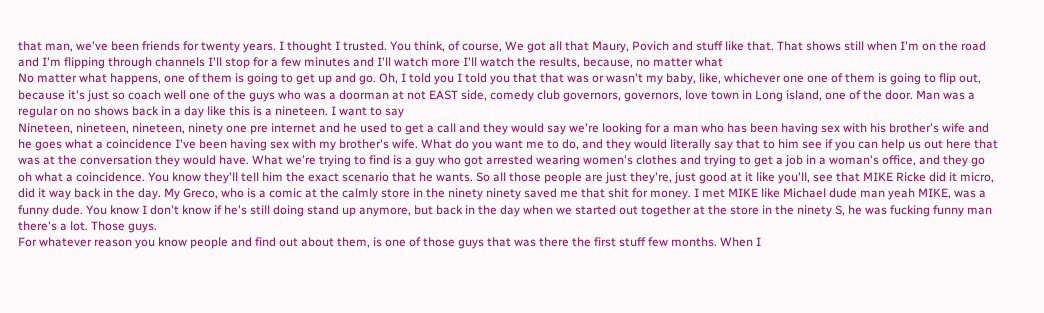that man, we've been friends for twenty years. I thought I trusted. You think, of course, We got all that Maury, Povich and stuff like that. That shows still when I'm on the road and I'm flipping through channels I'll stop for a few minutes and I'll watch more I'll watch the results, because, no matter what
No matter what happens, one of them is going to get up and go. Oh, I told you I told you that that was or wasn't my baby, like, whichever one one of them is going to flip out, because it's just so coach well one of the guys who was a doorman at not EAST side, comedy club governors, governors, love town in Long island, one of the door. Man was a regular on no shows back in a day like this is a nineteen. I want to say
Nineteen, nineteen, nineteen, ninety one pre internet and he used to get a call and they would say we're looking for a man who has been having sex with his brother's wife and he goes what a coincidence I've been having sex with my brother's wife. What do you want me to do, and they would literally say that to him see if you can help us out here that was at the conversation they would have. What we're trying to find is a guy who got arrested wearing women's clothes and trying to get a job in a woman's office, and they go oh what a coincidence. You know they'll tell him the exact scenario that he wants. So all those people are just they're, just good at it like you'll, see that MIKE Ricke did it micro, did it way back in the day. My Greco, who is a comic at the calmly store in the ninety ninety saved me that shit for money. I met MIKE like Michael dude man yeah MIKE, was a funny dude. You know I don't know if he's still doing stand up anymore, but back in the day when we started out together at the store in the ninety S, he was fucking funny man there's a lot. Those guys.
For whatever reason you know people and find out about them, is one of those guys that was there the first stuff few months. When I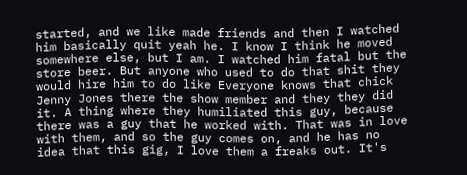started, and we like made friends and then I watched him basically quit yeah he. I know I think he moved somewhere else, but I am. I watched him fatal but the store beer. But anyone who used to do that shit they would hire him to do like Everyone knows that chick Jenny Jones there the show member and they they did it. A thing where they humiliated this guy, because there was a guy that he worked with. That was in love with them, and so the guy comes on, and he has no idea that this gig, I love them a freaks out. It's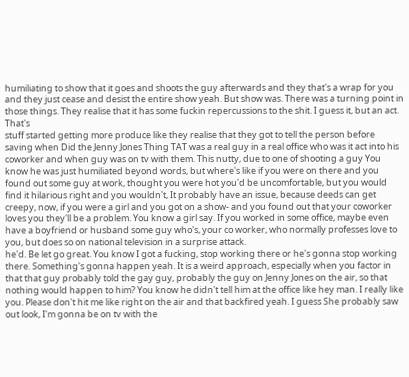humiliating to show that it goes and shoots the guy afterwards and they that's a wrap for you and they just cease and desist the entire show yeah. But show was. There was a turning point in those things. They realise that it has some fuckin repercussions to the shit. I guess it, but an act. That's
stuff started getting more produce like they realise that they got to tell the person before saving when Did the Jenny Jones Thing TAT was a real guy in a real office who was it act into his coworker and when guy was on tv with them. This nutty, due to one of shooting a guy You know he was just humiliated beyond words, but where's like if you were on there and you found out some guy at work, thought you were hot you'd be uncomfortable, but you would find it hilarious right and you wouldn't, It probably have an issue, because deeds can get creepy, now, if you were a girl and you got on a show- and you found out that your coworker loves you they'll be a problem. You know a girl say. If you worked in some office, maybe even have a boyfriend or husband some guy who's, your co worker, who normally professes love to you, but does so on national television in a surprise attack.
he'd. Be let go great. You know I got a fucking, stop working there or he's gonna stop working there. Something's gonna happen yeah. It is a weird approach, especially when you factor in that that guy probably told the gay guy, probably the guy on Jenny Jones on the air, so that nothing would happen to him? You know he didn't tell him at the office like hey man. I really like you. Please don't hit me like right on the air and that backfired yeah. I guess She probably saw out look, I'm gonna be on tv with the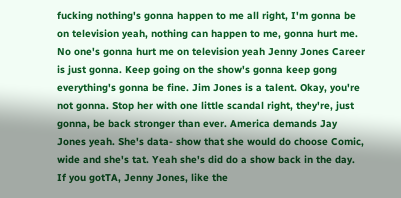fucking nothing's gonna happen to me all right, I'm gonna be on television yeah, nothing can happen to me, gonna hurt me. No one's gonna hurt me on television yeah Jenny Jones Career is just gonna. Keep going on the show's gonna keep gong everything's gonna be fine. Jim Jones is a talent. Okay, you're not gonna. Stop her with one little scandal right, they're, just gonna, be back stronger than ever. America demands Jay Jones yeah. She's data- show that she would do choose Comic, wide and she's tat. Yeah she's did do a show back in the day. If you gotTA, Jenny Jones, like the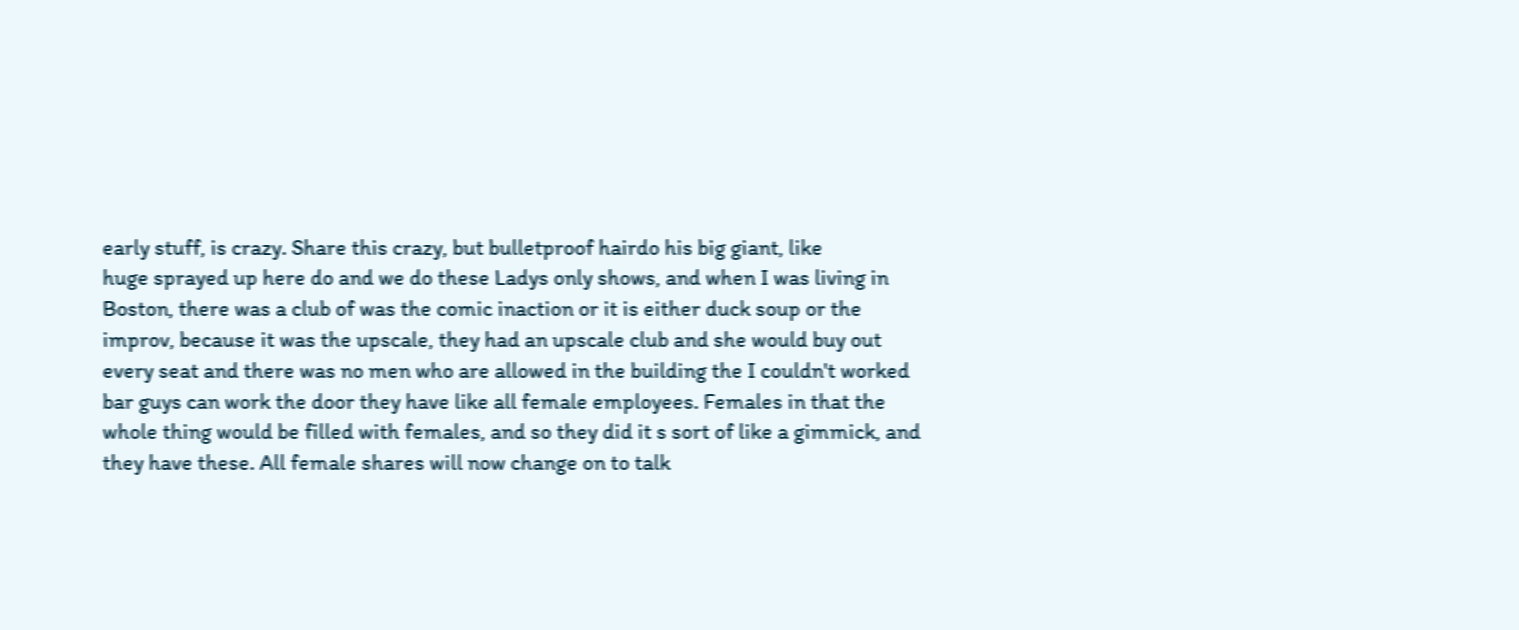early stuff, is crazy. Share this crazy, but bulletproof hairdo his big giant, like
huge sprayed up here do and we do these Ladys only shows, and when I was living in Boston, there was a club of was the comic inaction or it is either duck soup or the improv, because it was the upscale, they had an upscale club and she would buy out every seat and there was no men who are allowed in the building the I couldn't worked bar guys can work the door they have like all female employees. Females in that the whole thing would be filled with females, and so they did it s sort of like a gimmick, and they have these. All female shares will now change on to talk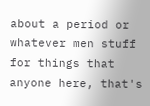about a period or whatever men stuff for things that anyone here, that's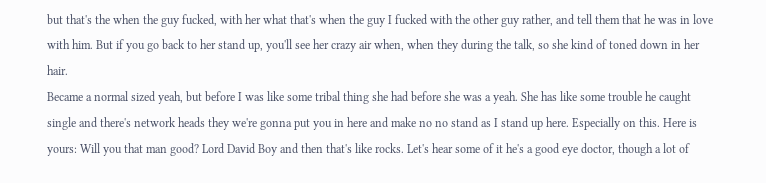but that's the when the guy fucked, with her what that's when the guy I fucked with the other guy rather, and tell them that he was in love with him. But if you go back to her stand up, you'll see her crazy air when, when they during the talk, so she kind of toned down in her hair.
Became a normal sized yeah, but before I was like some tribal thing she had before she was a yeah. She has like some trouble he caught single and there's network heads they we're gonna put you in here and make no no stand as I stand up here. Especially on this. Here is yours: Will you that man good? Lord David Boy and then that's like rocks. Let's hear some of it he's a good eye doctor, though a lot of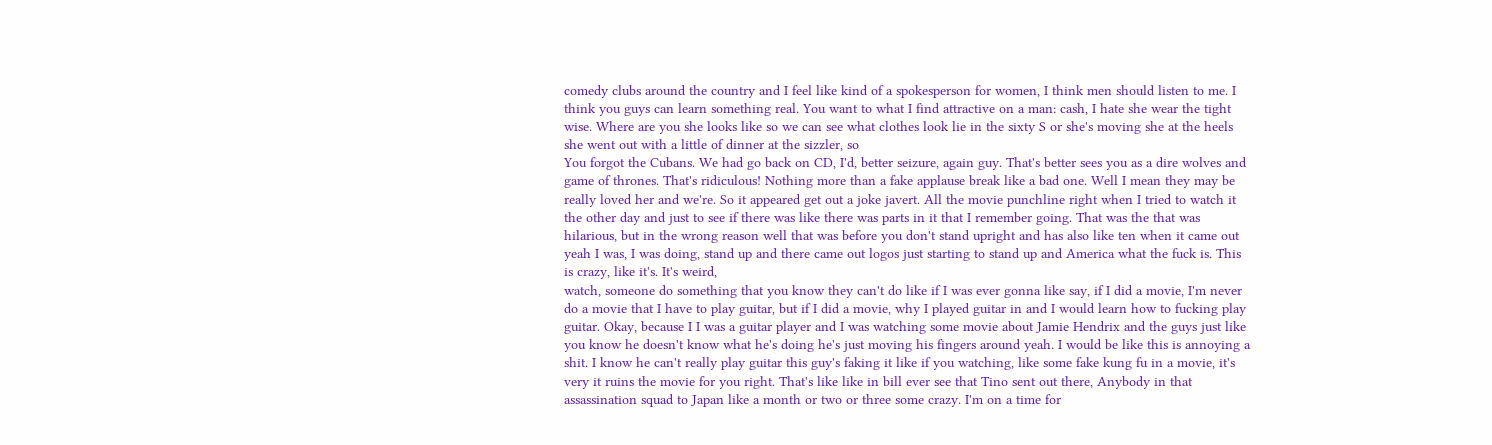comedy clubs around the country and I feel like kind of a spokesperson for women, I think men should listen to me. I think you guys can learn something real. You want to what I find attractive on a man: cash, I hate she wear the tight wise. Where are you she looks like so we can see what clothes look lie in the sixty S or she's moving she at the heels she went out with a little of dinner at the sizzler, so
You forgot the Cubans. We had go back on CD, I'd, better seizure, again guy. That's better sees you as a dire wolves and game of thrones. That's ridiculous! Nothing more than a fake applause break like a bad one. Well I mean they may be really loved her and we're. So it appeared get out a joke javert. All the movie punchline right when I tried to watch it the other day and just to see if there was like there was parts in it that I remember going. That was the that was hilarious, but in the wrong reason well that was before you don't stand upright and has also like ten when it came out yeah I was, I was doing, stand up and there came out logos just starting to stand up and America what the fuck is. This is crazy, like it's. It's weird,
watch, someone do something that you know they can't do like if I was ever gonna like say, if I did a movie, I'm never do a movie that I have to play guitar, but if I did a movie, why I played guitar in and I would learn how to fucking play guitar. Okay, because I I was a guitar player and I was watching some movie about Jamie Hendrix and the guys just like you know he doesn't know what he's doing he's just moving his fingers around yeah. I would be like this is annoying a shit. I know he can't really play guitar this guy's faking it like if you watching, like some fake kung fu in a movie, it's very it ruins the movie for you right. That's like like in bill ever see that Tino sent out there, Anybody in that assassination squad to Japan like a month or two or three some crazy. I'm on a time for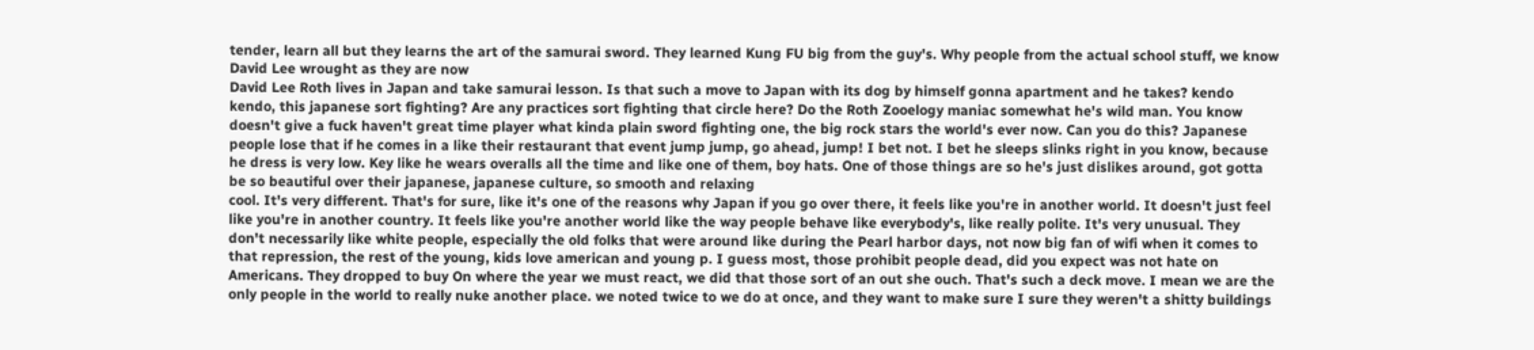tender, learn all but they learns the art of the samurai sword. They learned Kung FU big from the guy's. Why people from the actual school stuff, we know David Lee wrought as they are now
David Lee Roth lives in Japan and take samurai lesson. Is that such a move to Japan with its dog by himself gonna apartment and he takes? kendo kendo, this japanese sort fighting? Are any practices sort fighting that circle here? Do the Roth Zooelogy maniac somewhat he's wild man. You know doesn't give a fuck haven't great time player what kinda plain sword fighting one, the big rock stars the world's ever now. Can you do this? Japanese people lose that if he comes in a like their restaurant that event jump jump, go ahead, jump! I bet not. I bet he sleeps slinks right in you know, because he dress is very low. Key like he wears overalls all the time and like one of them, boy hats. One of those things are so he's just dislikes around, got gotta be so beautiful over their japanese, japanese culture, so smooth and relaxing
cool. It's very different. That's for sure, like it's one of the reasons why Japan if you go over there, it feels like you're in another world. It doesn't just feel like you're in another country. It feels like you're another world like the way people behave like everybody's, like really polite. It's very unusual. They don't necessarily like white people, especially the old folks that were around like during the Pearl harbor days, not now big fan of wifi when it comes to that repression, the rest of the young, kids love american and young p. I guess most, those prohibit people dead, did you expect was not hate on Americans. They dropped to buy On where the year we must react, we did that those sort of an out she ouch. That's such a deck move. I mean we are the only people in the world to really nuke another place. we noted twice to we do at once, and they want to make sure I sure they weren't a shitty buildings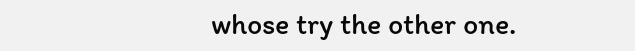whose try the other one.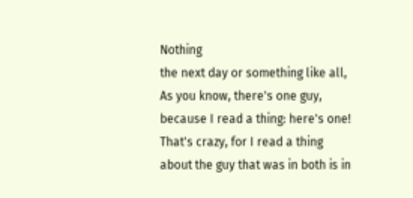Nothing
the next day or something like all, As you know, there's one guy, because I read a thing: here's one! That's crazy, for I read a thing about the guy that was in both is in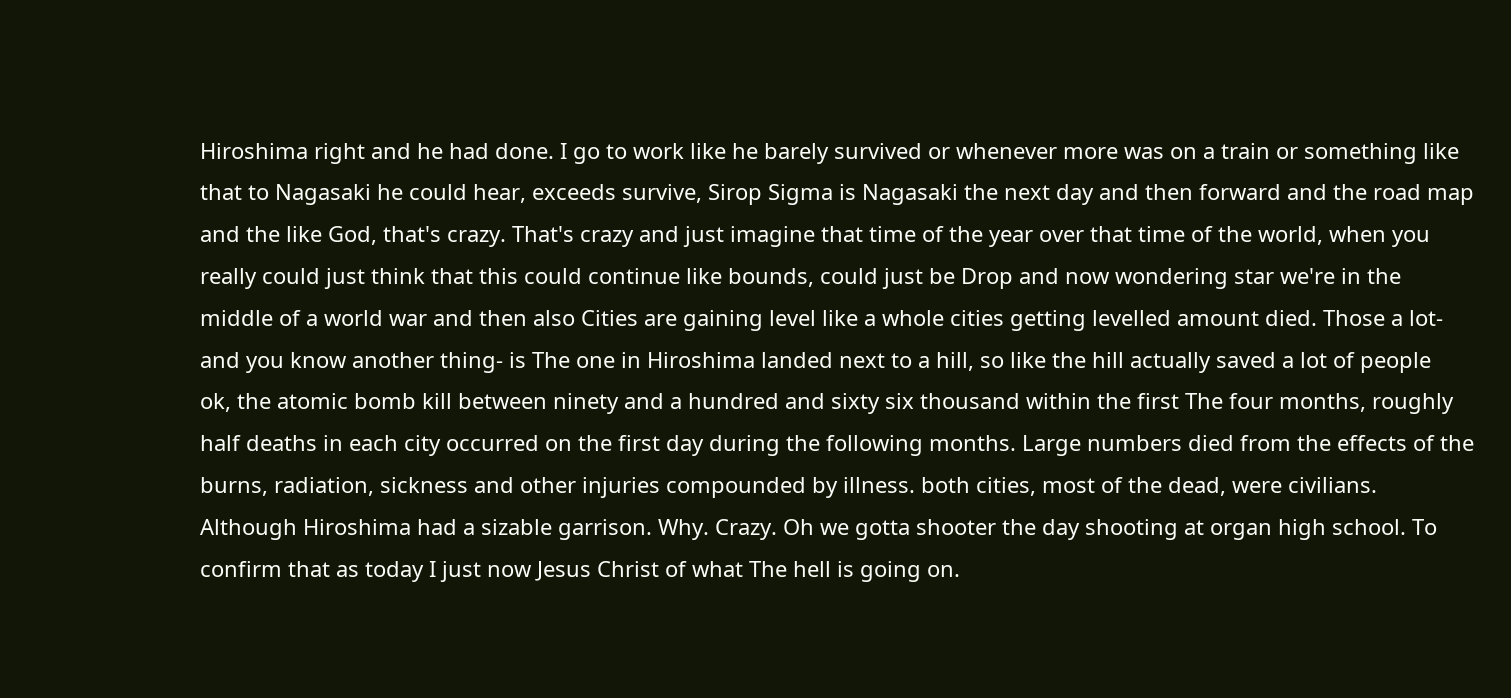Hiroshima right and he had done. I go to work like he barely survived or whenever more was on a train or something like that to Nagasaki he could hear, exceeds survive, Sirop Sigma is Nagasaki the next day and then forward and the road map and the like God, that's crazy. That's crazy and just imagine that time of the year over that time of the world, when you really could just think that this could continue like bounds, could just be Drop and now wondering star we're in the middle of a world war and then also Cities are gaining level like a whole cities getting levelled amount died. Those a lot- and you know another thing- is The one in Hiroshima landed next to a hill, so like the hill actually saved a lot of people
ok, the atomic bomb kill between ninety and a hundred and sixty six thousand within the first The four months, roughly half deaths in each city occurred on the first day during the following months. Large numbers died from the effects of the burns, radiation, sickness and other injuries compounded by illness. both cities, most of the dead, were civilians. Although Hiroshima had a sizable garrison. Why. Crazy. Oh we gotta shooter the day shooting at organ high school. To confirm that as today I just now Jesus Christ of what The hell is going on.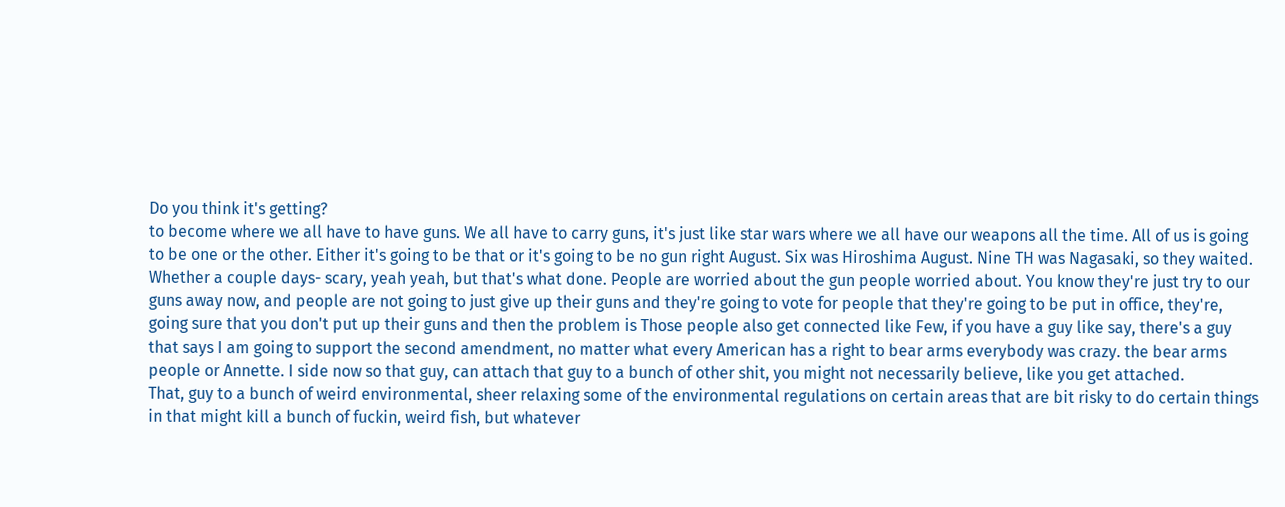Do you think it's getting?
to become where we all have to have guns. We all have to carry guns, it's just like star wars where we all have our weapons all the time. All of us is going to be one or the other. Either it's going to be that or it's going to be no gun right August. Six was Hiroshima August. Nine TH was Nagasaki, so they waited. Whether a couple days- scary, yeah yeah, but that's what done. People are worried about the gun people worried about. You know they're just try to our guns away now, and people are not going to just give up their guns and they're going to vote for people that they're going to be put in office, they're, going sure that you don't put up their guns and then the problem is Those people also get connected like Few, if you have a guy like say, there's a guy that says I am going to support the second amendment, no matter what every American has a right to bear arms everybody was crazy. the bear arms people or Annette. I side now so that guy, can attach that guy to a bunch of other shit, you might not necessarily believe, like you get attached.
That, guy to a bunch of weird environmental, sheer relaxing some of the environmental regulations on certain areas that are bit risky to do certain things in that might kill a bunch of fuckin, weird fish, but whatever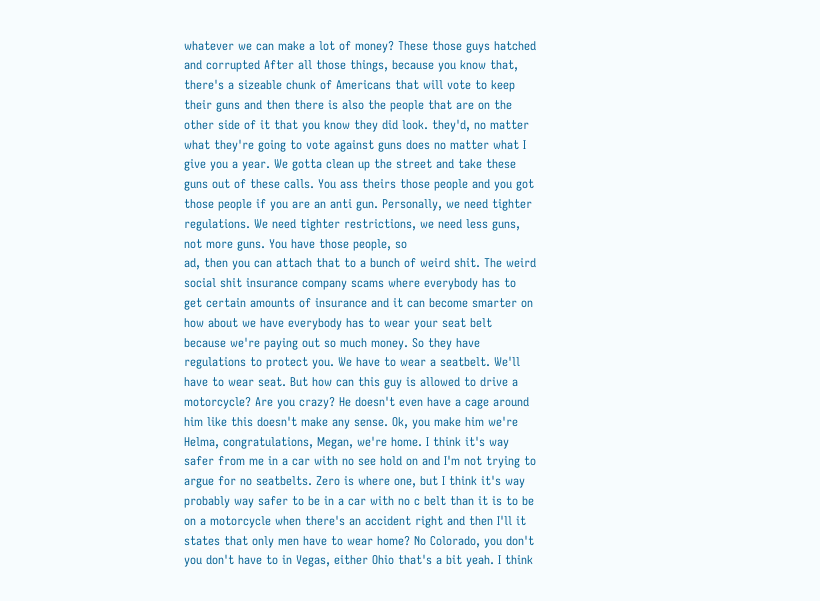whatever we can make a lot of money? These those guys hatched and corrupted After all those things, because you know that, there's a sizeable chunk of Americans that will vote to keep their guns and then there is also the people that are on the other side of it that you know they did look. they'd, no matter what they're going to vote against guns does no matter what I give you a year. We gotta clean up the street and take these guns out of these calls. You ass theirs those people and you got those people if you are an anti gun. Personally, we need tighter regulations. We need tighter restrictions, we need less guns, not more guns. You have those people, so
ad, then you can attach that to a bunch of weird shit. The weird social shit insurance company scams where everybody has to get certain amounts of insurance and it can become smarter on how about we have everybody has to wear your seat belt because we're paying out so much money. So they have regulations to protect you. We have to wear a seatbelt. We'll have to wear seat. But how can this guy is allowed to drive a motorcycle? Are you crazy? He doesn't even have a cage around him like this doesn't make any sense. Ok, you make him we're Helma, congratulations, Megan, we're home. I think it's way safer from me in a car with no see hold on and I'm not trying to argue for no seatbelts. Zero is where one, but I think it's way probably way safer to be in a car with no c belt than it is to be on a motorcycle when there's an accident right and then I'll it states that only men have to wear home? No Colorado, you don't you don't have to in Vegas, either Ohio that's a bit yeah. I think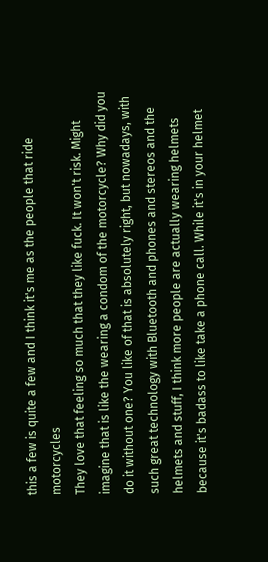this a few is quite a few and I think it's me as the people that ride motorcycles
They love that feeling so much that they like fuck. It won't risk. Might imagine that is like the wearing a condom of the motorcycle? Why did you do it without one? You like of that is absolutely right, but nowadays, with such great technology with Bluetooth and phones and stereos and the helmets and stuff, I think more people are actually wearing helmets because it's badass to like take a phone call. While it's in your helmet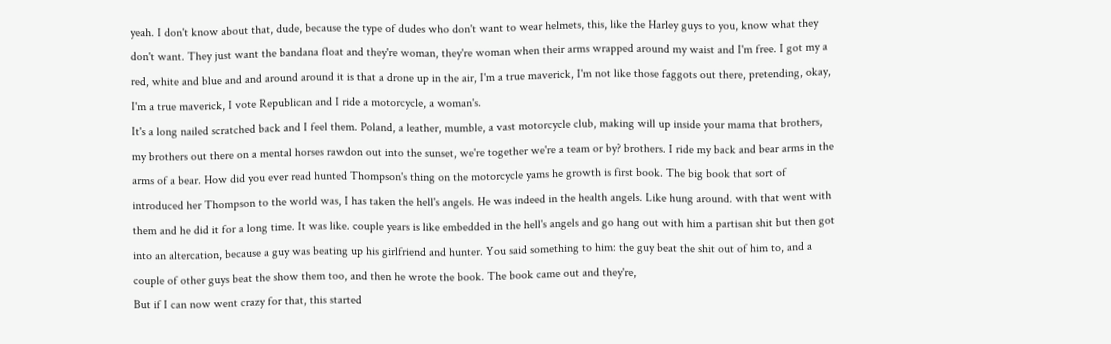yeah. I don't know about that, dude, because the type of dudes who don't want to wear helmets, this, like the Harley guys to you, know what they don't want. They just want the bandana float and they're woman, they're woman when their arms wrapped around my waist and I'm free. I got my a red, white and blue and and around around it is that a drone up in the air, I'm a true maverick, I'm not like those faggots out there, pretending, okay, I'm a true maverick, I vote Republican and I ride a motorcycle, a woman's.
It's a long nailed scratched back and I feel them. Poland, a leather, mumble, a vast motorcycle club, making will up inside your mama that brothers, my brothers out there on a mental horses rawdon out into the sunset, we're together we're a team or by? brothers. I ride my back and bear arms in the arms of a bear. How did you ever read hunted Thompson's thing on the motorcycle yams he growth is first book. The big book that sort of introduced her Thompson to the world was, I has taken the hell's angels. He was indeed in the health angels. Like hung around. with that went with them and he did it for a long time. It was like. couple years is like embedded in the hell's angels and go hang out with him a partisan shit but then got into an altercation, because a guy was beating up his girlfriend and hunter. You said something to him: the guy beat the shit out of him to, and a couple of other guys beat the show them too, and then he wrote the book. The book came out and they're,
But if I can now went crazy for that, this started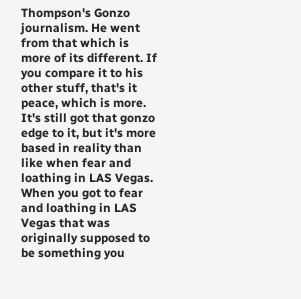Thompson's Gonzo journalism. He went from that which is more of its different. If you compare it to his other stuff, that's it peace, which is more. It's still got that gonzo edge to it, but it's more based in reality than like when fear and loathing in LAS Vegas. When you got to fear and loathing in LAS Vegas that was originally supposed to be something you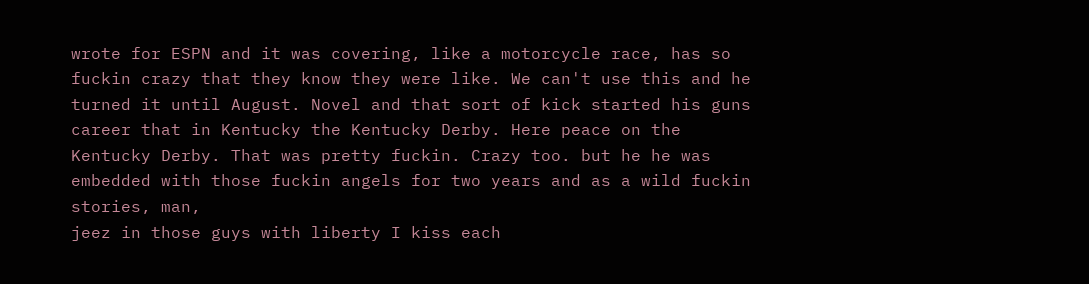wrote for ESPN and it was covering, like a motorcycle race, has so fuckin crazy that they know they were like. We can't use this and he turned it until August. Novel and that sort of kick started his guns career that in Kentucky the Kentucky Derby. Here peace on the Kentucky Derby. That was pretty fuckin. Crazy too. but he he was embedded with those fuckin angels for two years and as a wild fuckin stories, man,
jeez in those guys with liberty I kiss each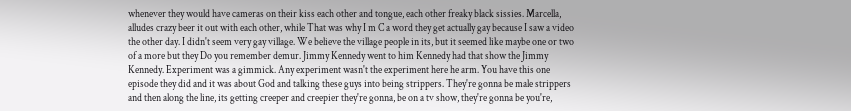whenever they would have cameras on their kiss each other and tongue, each other freaky black sissies. Marcella, alludes crazy beer it out with each other, while That was why I m C a word they get actually gay because I saw a video the other day. I didn't seem very gay village. We believe the village people in its, but it seemed like maybe one or two of a more but they Do you remember demur. Jimmy Kennedy went to him Kennedy had that show the Jimmy Kennedy. Experiment was a gimmick. Any experiment wasn't the experiment here he arm. You have this one episode they did and it was about God and talking these guys into being strippers. They're gonna be male strippers and then along the line, its getting creeper and creepier they're gonna, be on a tv show, they're gonna be you're,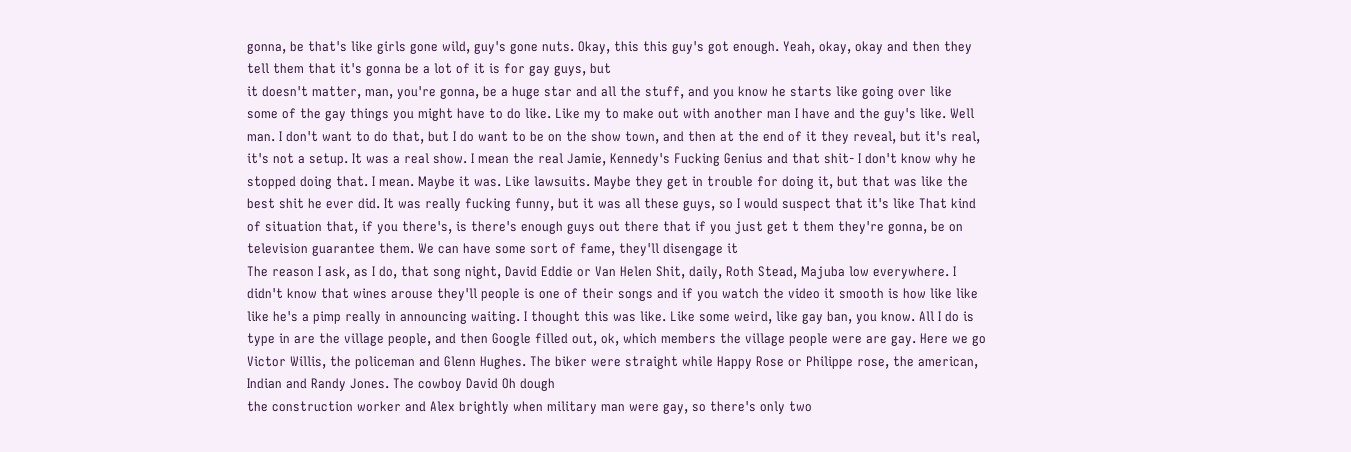gonna, be that's like girls gone wild, guy's gone nuts. Okay, this this guy's got enough. Yeah, okay, okay and then they tell them that it's gonna be a lot of it is for gay guys, but
it doesn't matter, man, you're gonna, be a huge star and all the stuff, and you know he starts like going over like some of the gay things you might have to do like. Like my to make out with another man I have and the guy's like. Well man. I don't want to do that, but I do want to be on the show town, and then at the end of it they reveal, but it's real, it's not a setup. It was a real show. I mean the real Jamie, Kennedy's Fucking Genius and that shit- I don't know why he stopped doing that. I mean. Maybe it was. Like lawsuits. Maybe they get in trouble for doing it, but that was like the best shit he ever did. It was really fucking funny, but it was all these guys, so I would suspect that it's like That kind of situation that, if you there's, is there's enough guys out there that if you just get t them they're gonna, be on television guarantee them. We can have some sort of fame, they'll disengage it
The reason I ask, as I do, that song night, David Eddie or Van Helen Shit, daily, Roth Stead, Majuba low everywhere. I didn't know that wines arouse they'll people is one of their songs and if you watch the video it smooth is how like like like he's a pimp really in announcing waiting. I thought this was like. Like some weird, like gay ban, you know. All I do is type in are the village people, and then Google filled out, ok, which members the village people were are gay. Here we go Victor Willis, the policeman and Glenn Hughes. The biker were straight while Happy Rose or Philippe rose, the american, Indian and Randy Jones. The cowboy David Oh dough
the construction worker and Alex brightly when military man were gay, so there's only two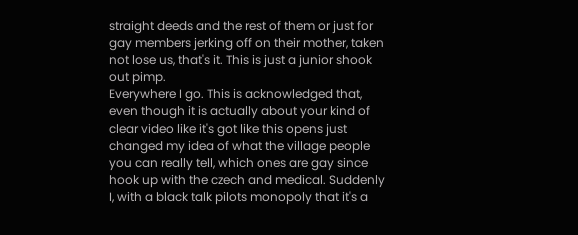straight deeds and the rest of them or just for gay members jerking off on their mother, taken not lose us, that's it. This is just a junior shook out pimp.
Everywhere I go. This is acknowledged that, even though it is actually about your kind of clear video like it's got like this opens just changed my idea of what the village people you can really tell, which ones are gay since hook up with the czech and medical. Suddenly I, with a black talk pilots monopoly that it's a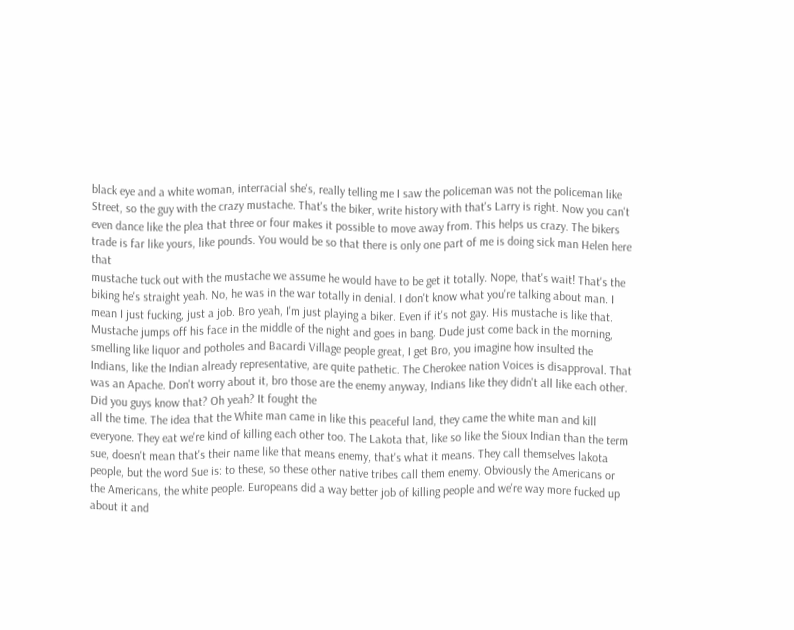black eye and a white woman, interracial she's, really telling me I saw the policeman was not the policeman like Street, so the guy with the crazy mustache. That's the biker, write history with that's Larry is right. Now you can't even dance like the plea that three or four makes it possible to move away from. This helps us crazy. The bikers trade is far like yours, like pounds. You would be so that there is only one part of me is doing sick man Helen here that
mustache tuck out with the mustache we assume he would have to be get it totally. Nope, that's wait! That's the biking he's straight yeah. No, he was in the war totally in denial. I don't know what you're talking about man. I mean I just fucking, just a job. Bro yeah, I'm just playing a biker. Even if it's not gay. His mustache is like that. Mustache jumps off his face in the middle of the night and goes in bang. Dude just come back in the morning, smelling like liquor and potholes and Bacardi Village people great, I get Bro, you imagine how insulted the Indians, like the Indian already representative, are quite pathetic. The Cherokee nation Voices is disapproval. That was an Apache. Don't worry about it, bro those are the enemy anyway, Indians like they didn't all like each other. Did you guys know that? Oh yeah? It fought the
all the time. The idea that the White man came in like this peaceful land, they came the white man and kill everyone. They eat we're kind of killing each other too. The Lakota that, like so like the Sioux Indian than the term sue, doesn't mean that's their name like that means enemy, that's what it means. They call themselves lakota people, but the word Sue is: to these, so these other native tribes call them enemy. Obviously the Americans or the Americans, the white people. Europeans did a way better job of killing people and we're way more fucked up about it and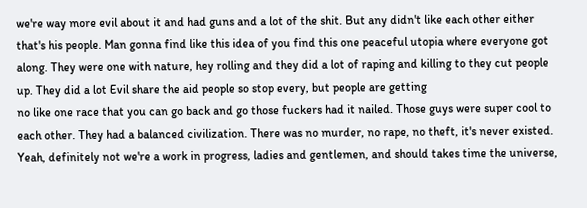we're way more evil about it and had guns and a lot of the shit. But any didn't like each other either that's his people. Man gonna find like this idea of you find this one peaceful utopia where everyone got along. They were one with nature, hey rolling and they did a lot of raping and killing to they cut people up. They did a lot Evil share the aid people so stop every, but people are getting
no like one race that you can go back and go those fuckers had it nailed. Those guys were super cool to each other. They had a balanced civilization. There was no murder, no rape, no theft, it's never existed. Yeah, definitely not we're a work in progress, ladies and gentlemen, and should takes time the universe,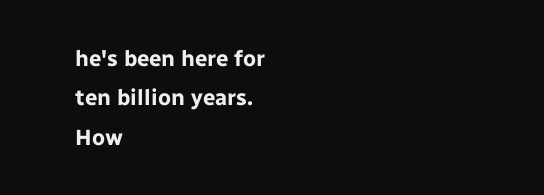he's been here for ten billion years. How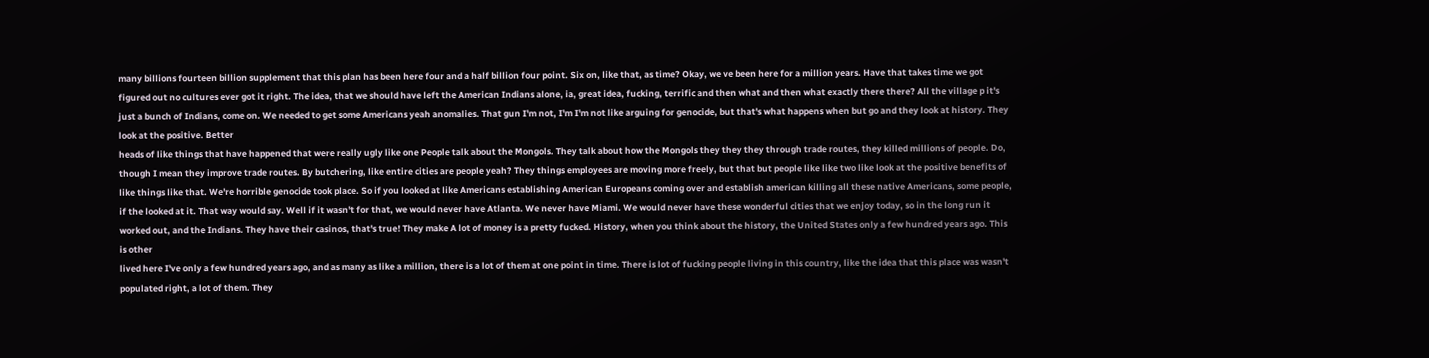many billions fourteen billion supplement that this plan has been here four and a half billion four point. Six on, like that, as time? Okay, we ve been here for a million years. Have that takes time we got figured out no cultures ever got it right. The idea, that we should have left the American Indians alone, ia, great idea, fucking, terrific and then what and then what exactly there there? All the village p it's just a bunch of Indians, come on. We needed to get some Americans yeah anomalies. That gun I'm not, I'm I'm not like arguing for genocide, but that's what happens when but go and they look at history. They look at the positive. Better
heads of like things that have happened that were really ugly like one People talk about the Mongols. They talk about how the Mongols they they they through trade routes, they killed millions of people. Do, though I mean they improve trade routes. By butchering, like entire cities are people yeah? They things employees are moving more freely, but that but people like like two like look at the positive benefits of like things like that. We're horrible genocide took place. So if you looked at like Americans establishing American Europeans coming over and establish american killing all these native Americans, some people, if the looked at it. That way would say. Well if it wasn't for that, we would never have Atlanta. We never have Miami. We would never have these wonderful cities that we enjoy today, so in the long run it worked out, and the Indians. They have their casinos, that's true! They make A lot of money is a pretty fucked. History, when you think about the history, the United States only a few hundred years ago. This is other
lived here I've only a few hundred years ago, and as many as like a million, there is a lot of them at one point in time. There is lot of fucking people living in this country, like the idea that this place was wasn't populated right, a lot of them. They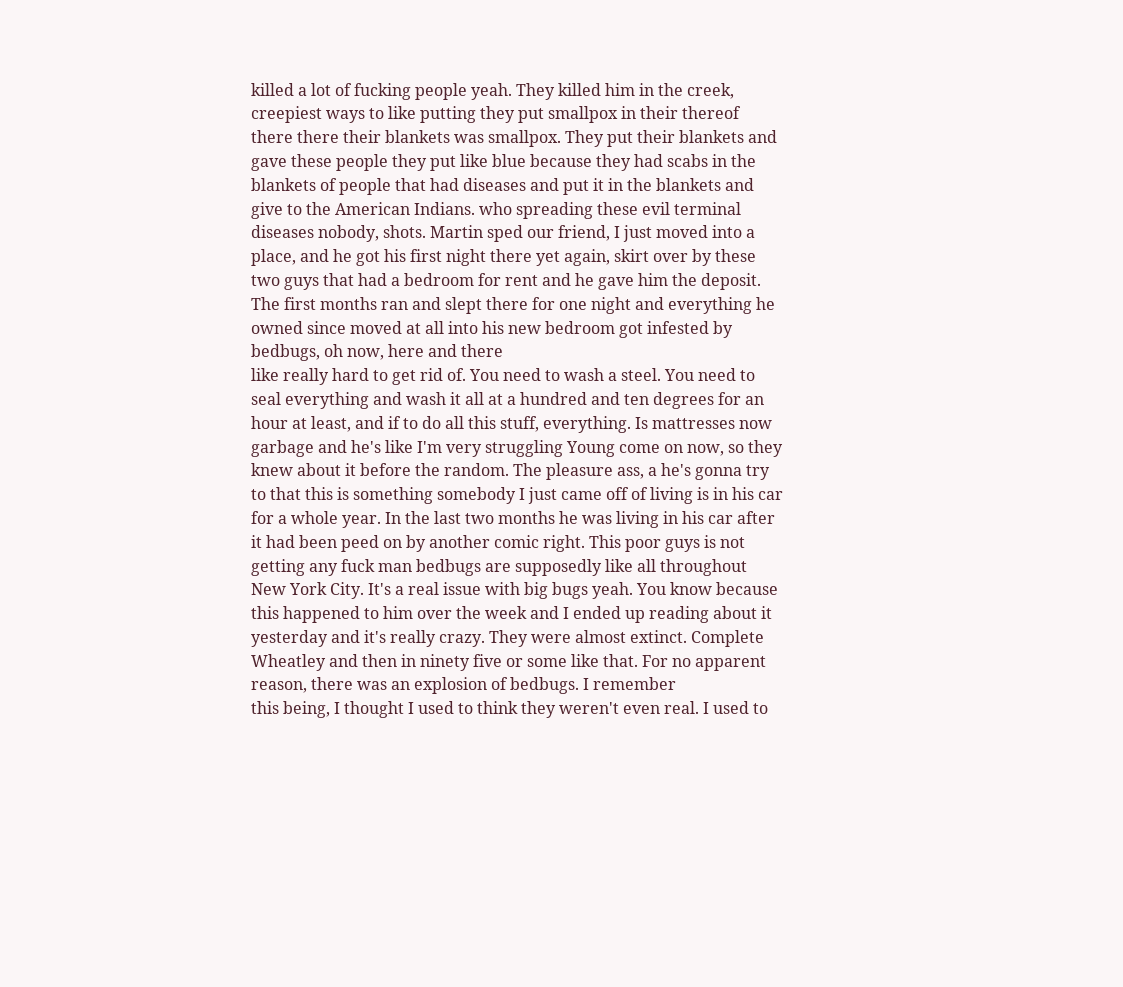killed a lot of fucking people yeah. They killed him in the creek, creepiest ways to like putting they put smallpox in their thereof there there their blankets was smallpox. They put their blankets and gave these people they put like blue because they had scabs in the blankets of people that had diseases and put it in the blankets and give to the American Indians. who spreading these evil terminal diseases nobody, shots. Martin sped our friend, I just moved into a place, and he got his first night there yet again, skirt over by these two guys that had a bedroom for rent and he gave him the deposit. The first months ran and slept there for one night and everything he owned since moved at all into his new bedroom got infested by bedbugs, oh now, here and there
like really hard to get rid of. You need to wash a steel. You need to seal everything and wash it all at a hundred and ten degrees for an hour at least, and if to do all this stuff, everything. Is mattresses now garbage and he's like I'm very struggling Young come on now, so they knew about it before the random. The pleasure ass, a he's gonna try to that this is something somebody I just came off of living is in his car for a whole year. In the last two months he was living in his car after it had been peed on by another comic right. This poor guys is not getting any fuck man bedbugs are supposedly like all throughout New York City. It's a real issue with big bugs yeah. You know because this happened to him over the week and I ended up reading about it yesterday and it's really crazy. They were almost extinct. Complete Wheatley and then in ninety five or some like that. For no apparent reason, there was an explosion of bedbugs. I remember
this being, I thought I used to think they weren't even real. I used to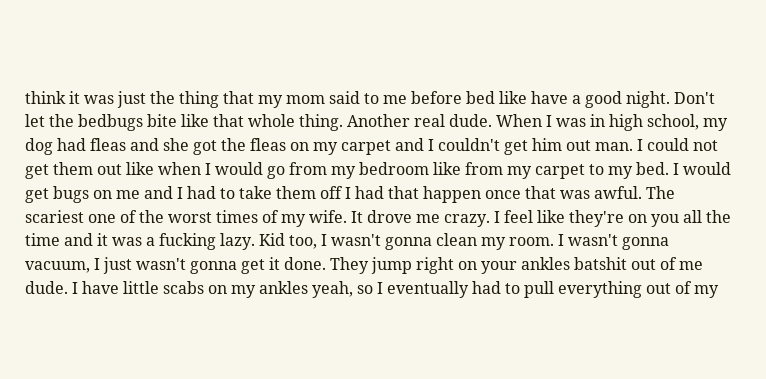think it was just the thing that my mom said to me before bed like have a good night. Don't let the bedbugs bite like that whole thing. Another real dude. When I was in high school, my dog had fleas and she got the fleas on my carpet and I couldn't get him out man. I could not get them out like when I would go from my bedroom like from my carpet to my bed. I would get bugs on me and I had to take them off I had that happen once that was awful. The scariest one of the worst times of my wife. It drove me crazy. I feel like they're on you all the time and it was a fucking lazy. Kid too, I wasn't gonna clean my room. I wasn't gonna vacuum, I just wasn't gonna get it done. They jump right on your ankles batshit out of me dude. I have little scabs on my ankles yeah, so I eventually had to pull everything out of my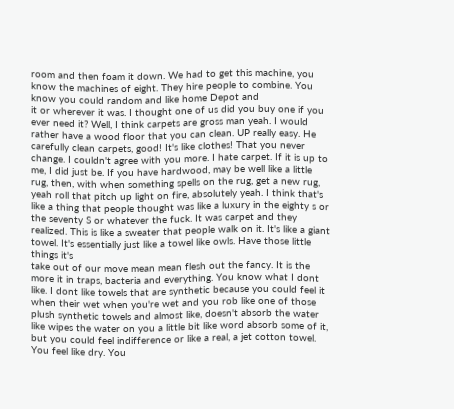room and then foam it down. We had to get this machine, you know the machines of eight. They hire people to combine. You know you could random and like home Depot and
it or wherever it was. I thought one of us did you buy one if you ever need it? Well, I think carpets are gross man yeah. I would rather have a wood floor that you can clean. UP really easy. He carefully clean carpets, good! It's like clothes! That you never change. I couldn't agree with you more. I hate carpet. If it is up to me, I did just be. If you have hardwood, may be well like a little rug, then, with when something spells on the rug, get a new rug, yeah roll that pitch up light on fire, absolutely yeah. I think that's like a thing that people thought was like a luxury in the eighty s or the seventy S or whatever the fuck. It was carpet and they realized. This is like a sweater that people walk on it. It's like a giant towel. It's essentially just like a towel like owls. Have those little things it's
take out of our move mean mean flesh out the fancy. It is the more it in traps, bacteria and everything. You know what I dont like. I dont like towels that are synthetic because you could feel it when their wet when you're wet and you rob like one of those plush synthetic towels and almost like, doesn't absorb the water like wipes the water on you a little bit like word absorb some of it, but you could feel indifference or like a real, a jet cotton towel. You feel like dry. You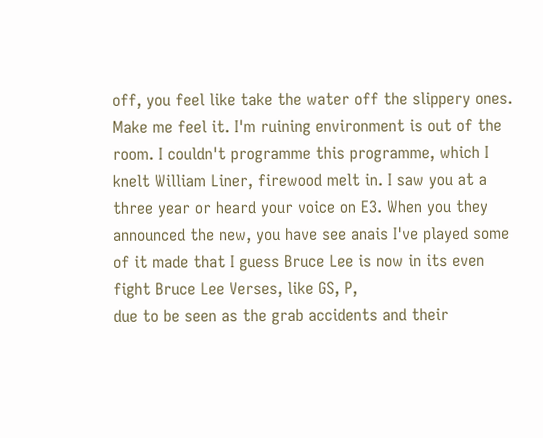off, you feel like take the water off the slippery ones. Make me feel it. I'm ruining environment is out of the room. I couldn't programme this programme, which I knelt William Liner, firewood melt in. I saw you at a three year or heard your voice on E3. When you they announced the new, you have see anais I've played some of it made that I guess Bruce Lee is now in its even fight Bruce Lee Verses, like GS, P,
due to be seen as the grab accidents and their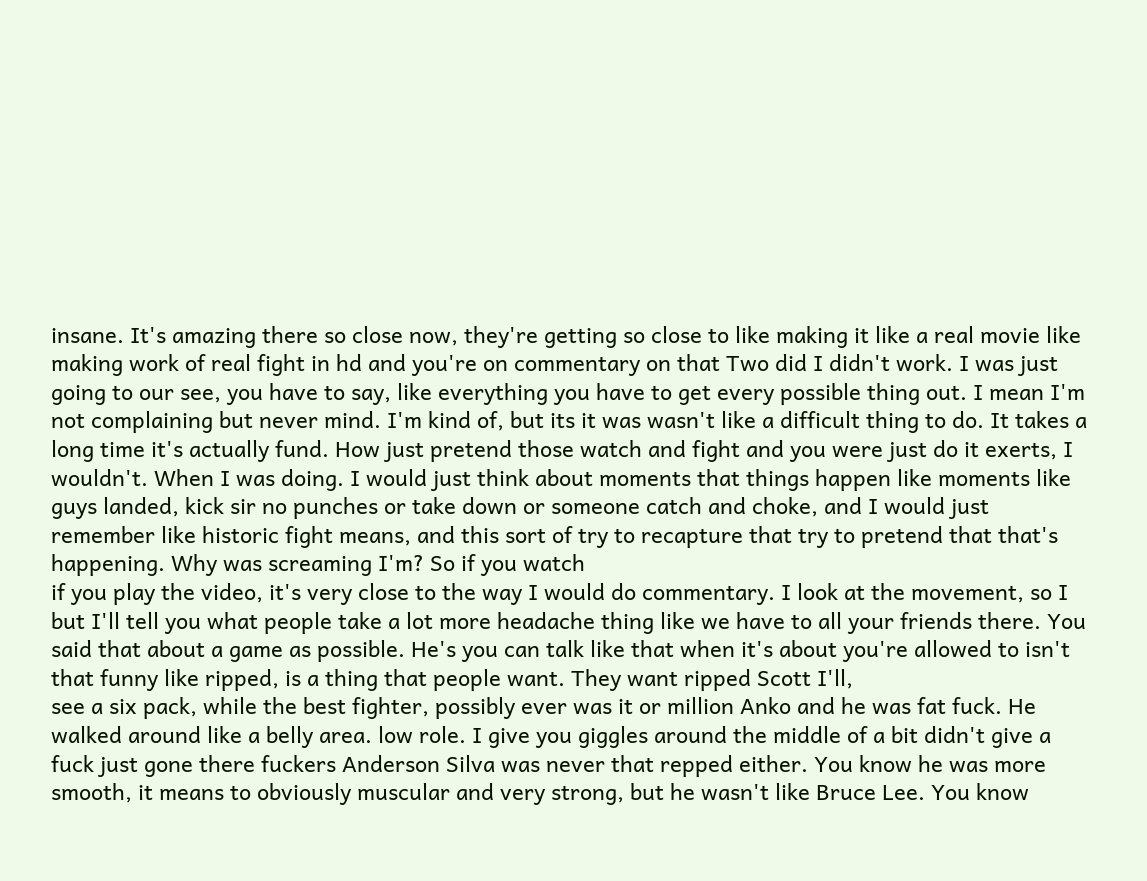insane. It's amazing there so close now, they're getting so close to like making it like a real movie like making work of real fight in hd and you're on commentary on that Two did I didn't work. I was just going to our see, you have to say, like everything you have to get every possible thing out. I mean I'm not complaining but never mind. I'm kind of, but its it was wasn't like a difficult thing to do. It takes a long time it's actually fund. How just pretend those watch and fight and you were just do it exerts, I wouldn't. When I was doing. I would just think about moments that things happen like moments like guys landed, kick sir no punches or take down or someone catch and choke, and I would just remember like historic fight means, and this sort of try to recapture that try to pretend that that's happening. Why was screaming I'm? So if you watch
if you play the video, it's very close to the way I would do commentary. I look at the movement, so I but I'll tell you what people take a lot more headache thing like we have to all your friends there. You said that about a game as possible. He's you can talk like that when it's about you're allowed to isn't that funny like ripped, is a thing that people want. They want ripped Scott I'll,
see a six pack, while the best fighter, possibly ever was it or million Anko and he was fat fuck. He walked around like a belly area. low role. I give you giggles around the middle of a bit didn't give a fuck just gone there fuckers Anderson Silva was never that repped either. You know he was more smooth, it means to obviously muscular and very strong, but he wasn't like Bruce Lee. You know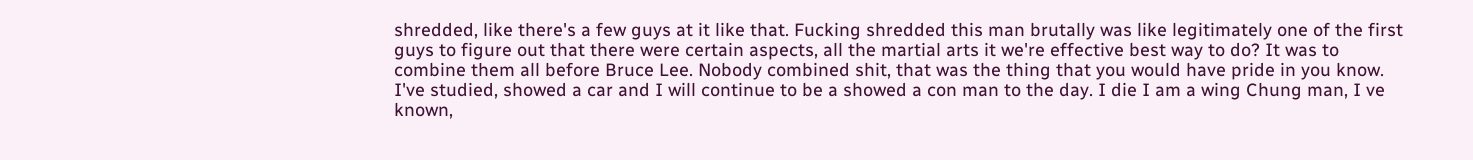shredded, like there's a few guys at it like that. Fucking shredded this man brutally was like legitimately one of the first guys to figure out that there were certain aspects, all the martial arts it we're effective best way to do? It was to combine them all before Bruce Lee. Nobody combined shit, that was the thing that you would have pride in you know. I've studied, showed a car and I will continue to be a showed a con man to the day. I die I am a wing Chung man, I ve known,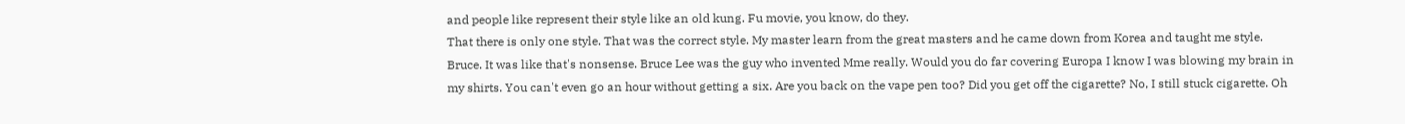and people like represent their style like an old kung. Fu movie, you know, do they.
That there is only one style. That was the correct style. My master learn from the great masters and he came down from Korea and taught me style. Bruce. It was like that's nonsense. Bruce Lee was the guy who invented Mme really. Would you do far covering Europa I know I was blowing my brain in my shirts. You can't even go an hour without getting a six. Are you back on the vape pen too? Did you get off the cigarette? No, I still stuck cigarette. Oh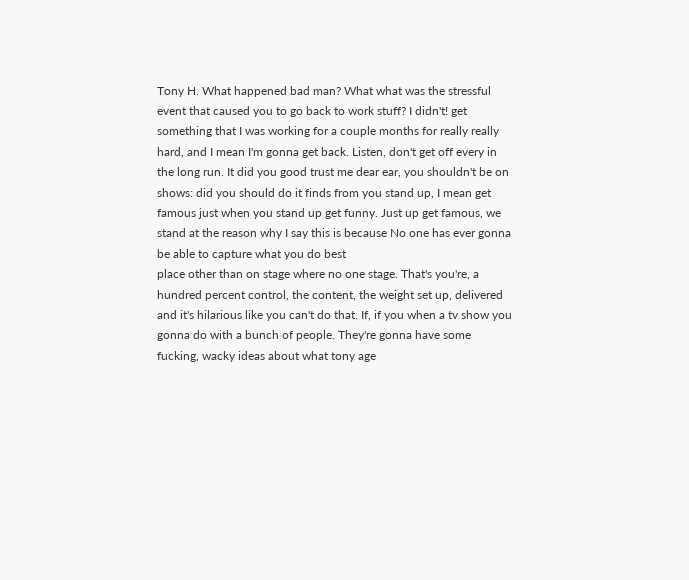Tony H. What happened bad man? What what was the stressful event that caused you to go back to work stuff? I didn't! get something that I was working for a couple months for really really hard, and I mean I'm gonna get back. Listen, don't get off every in the long run. It did you good trust me dear ear, you shouldn't be on shows: did you should do it finds from you stand up, I mean get famous just when you stand up get funny. Just up get famous, we stand at the reason why I say this is because No one has ever gonna be able to capture what you do best
place other than on stage where no one stage. That's you're, a hundred percent control, the content, the weight set up, delivered and it's hilarious like you can't do that. If, if you when a tv show you gonna do with a bunch of people. They're gonna have some fucking, wacky ideas about what tony age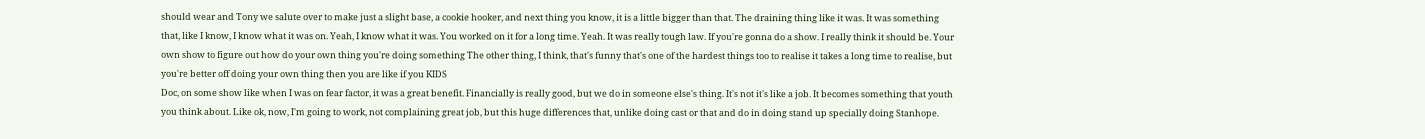should wear and Tony we salute over to make just a slight base, a cookie hooker, and next thing you know, it is a little bigger than that. The draining thing like it was. It was something that, like I know, I know what it was on. Yeah, I know what it was. You worked on it for a long time. Yeah. It was really tough law. If you're gonna do a show. I really think it should be. Your own show to figure out how do your own thing you're doing something The other thing, I think, that's funny that's one of the hardest things too to realise it takes a long time to realise, but you're better off doing your own thing then you are like if you KIDS
Doc, on some show like when I was on fear factor, it was a great benefit. Financially is really good, but we do in someone else's thing. It's not it's like a job. It becomes something that youth you think about. Like ok, now, I'm going to work, not complaining great job, but this huge differences that, unlike doing cast or that and do in doing stand up specially doing Stanhope.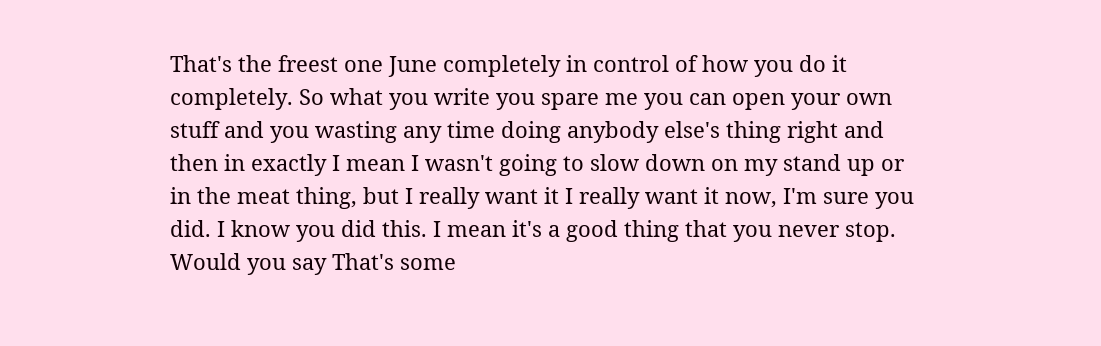That's the freest one June completely in control of how you do it completely. So what you write you spare me you can open your own stuff and you wasting any time doing anybody else's thing right and then in exactly I mean I wasn't going to slow down on my stand up or in the meat thing, but I really want it I really want it now, I'm sure you did. I know you did this. I mean it's a good thing that you never stop. Would you say That's some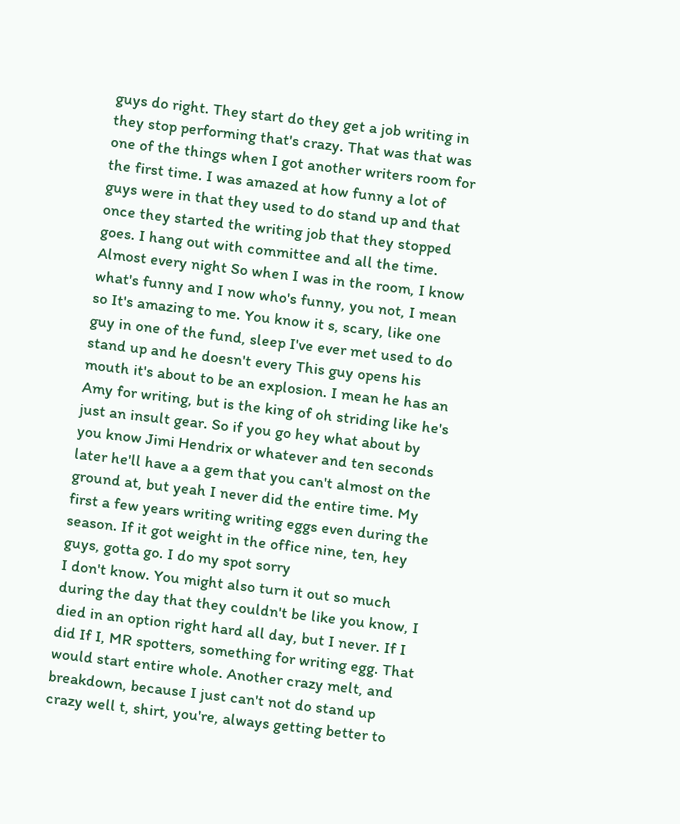guys do right. They start do they get a job writing in they stop performing that's crazy. That was that was one of the things when I got another writers room for the first time. I was amazed at how funny a lot of
guys were in that they used to do stand up and that once they started the writing job that they stopped goes. I hang out with committee and all the time. Almost every night So when I was in the room, I know what's funny and I now who's funny, you not, I mean so It's amazing to me. You know it s, scary, like one guy in one of the fund, sleep I've ever met used to do stand up and he doesn't every This guy opens his mouth it's about to be an explosion. I mean he has an Amy for writing, but is the king of oh striding like he's just an insult gear. So if you go hey what about by you know Jimi Hendrix or whatever and ten seconds later he'll have a a gem that you can't almost on the ground at, but yeah I never did the entire time. My first a few years writing writing eggs even during the season. If it got weight in the office nine, ten, hey guys, gotta go. I do my spot sorry
I don't know. You might also turn it out so much during the day that they couldn't be like you know, I died in an option right hard all day, but I never. If I did If I, MR spotters, something for writing egg. That would start entire whole. Another crazy melt, and breakdown, because I just can't not do stand up crazy well t, shirt, you're, always getting better to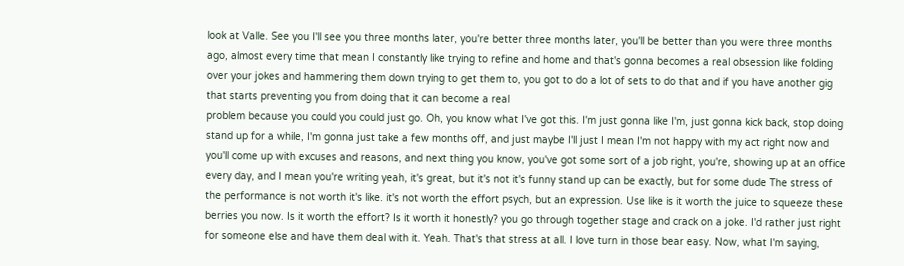look at Valle. See you I'll see you three months later, you're better three months later, you'll be better than you were three months ago, almost every time that mean I constantly like trying to refine and home and that's gonna becomes a real obsession like folding over your jokes and hammering them down trying to get them to, you got to do a lot of sets to do that and if you have another gig that starts preventing you from doing that it can become a real
problem because you could you could just go. Oh, you know what I've got this. I'm just gonna like I'm, just gonna kick back, stop doing stand up for a while, I'm gonna just take a few months off, and just maybe I'll just I mean I'm not happy with my act right now and you'll come up with excuses and reasons, and next thing you know, you've got some sort of a job right, you're, showing up at an office every day, and I mean you're writing yeah, it's great, but it's not it's funny stand up can be exactly, but for some dude The stress of the performance is not worth it's like. it's not worth the effort psych, but an expression. Use like is it worth the juice to squeeze these berries you now. Is it worth the effort? Is it worth it honestly? you go through together stage and crack on a joke. I'd rather just right for someone else and have them deal with it. Yeah. That's that stress at all. I love turn in those bear easy. Now, what I'm saying,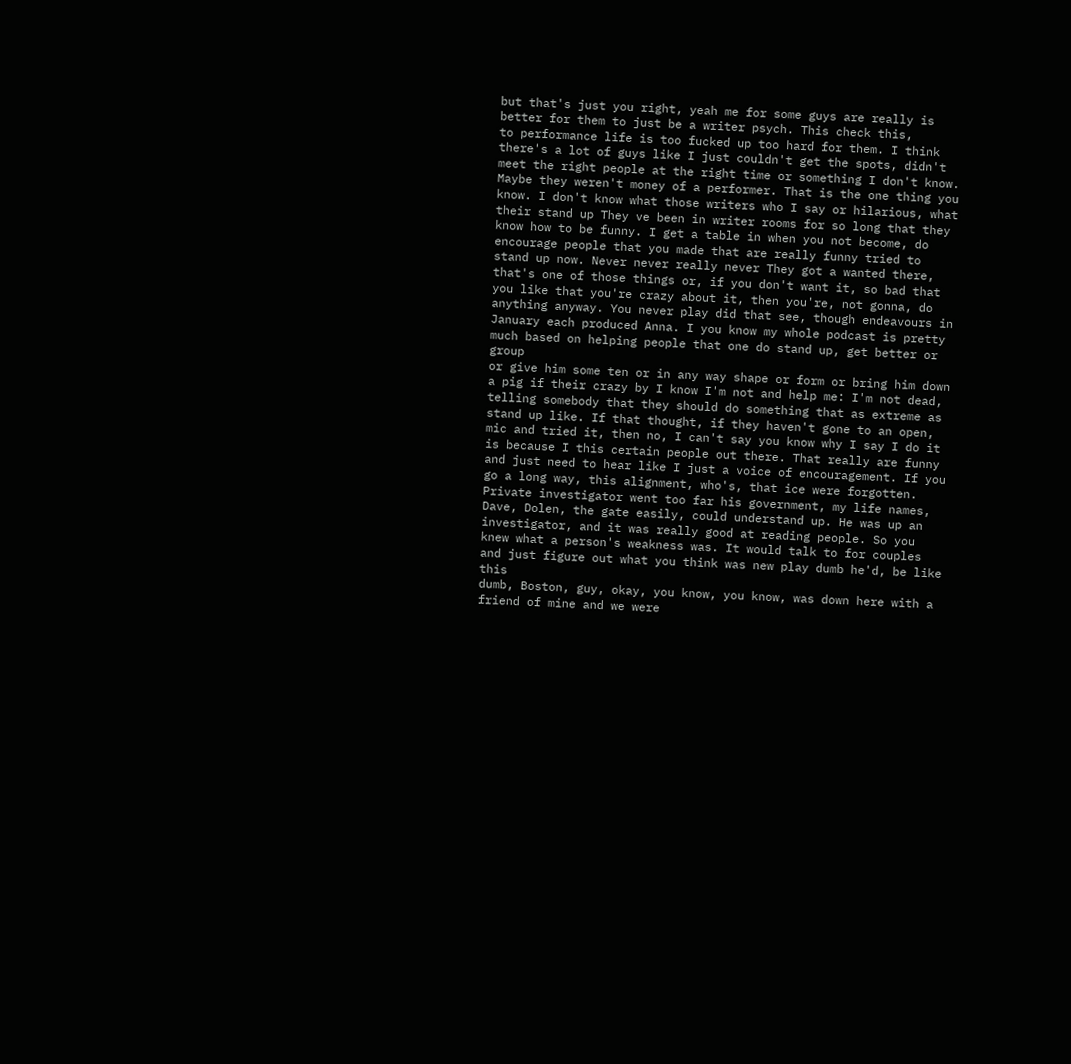but that's just you right, yeah me for some guys are really is better for them to just be a writer psych. This check this,
to performance life is too fucked up too hard for them. I think there's a lot of guys like I just couldn't get the spots, didn't meet the right people at the right time or something I don't know. Maybe they weren't money of a performer. That is the one thing you know. I don't know what those writers who I say or hilarious, what their stand up They ve been in writer rooms for so long that they know how to be funny. I get a table in when you not become, do encourage people that you made that are really funny tried to stand up now. Never never really never They got a wanted there, that's one of those things or, if you don't want it, so bad that you like that you're crazy about it, then you're, not gonna, do anything anyway. You never play did that see, though endeavours in January each produced Anna. I you know my whole podcast is pretty much based on helping people that one do stand up, get better or group
or give him some ten or in any way shape or form or bring him down a pig if their crazy by I know I'm not and help me: I'm not dead, telling somebody that they should do something that as extreme as stand up like. If that thought, if they haven't gone to an open, mic and tried it, then no, I can't say you know why I say I do it is because I this certain people out there. That really are funny and just need to hear like I just a voice of encouragement. If you go a long way, this alignment, who's, that ice were forgotten. Private investigator went too far his government, my life names, Dave, Dolen, the gate easily, could understand up. He was up an investigator, and it was really good at reading people. So you knew what a person's weakness was. It would talk to for couples and just figure out what you think was new play dumb he'd, be like this
dumb, Boston, guy, okay, you know, you know, was down here with a friend of mine and we were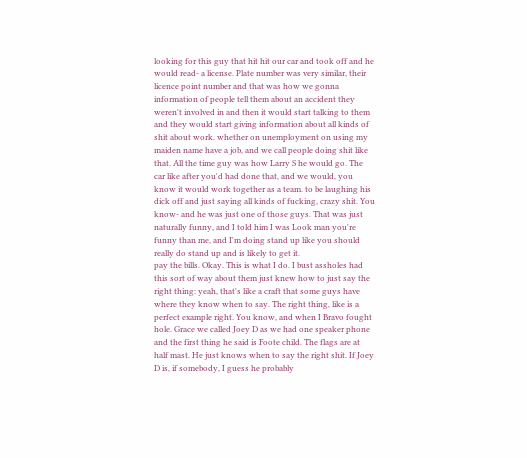looking for this guy that hit hit our car and took off and he would read- a license. Plate number was very similar, their licence point number and that was how we gonna information of people tell them about an accident they weren't involved in and then it would start talking to them and they would start giving information about all kinds of shit about work. whether on unemployment on using my maiden name have a job, and we call people doing shit like that. All the time guy was how Larry S he would go. The car like after you'd had done that, and we would, you know it would work together as a team. to be laughing his dick off and just saying all kinds of fucking, crazy shit. You know- and he was just one of those guys. That was just naturally funny, and I told him I was Look man you're funny than me, and I'm doing stand up like you should really do stand up and is likely to get it.
pay the bills. Okay. This is what I do. I bust assholes had this sort of way about them just knew how to just say the right thing: yeah, that's like a craft that some guys have where they know when to say. The right thing, like is a perfect example right. You know, and when I Bravo fought hole. Grace we called Joey D as we had one speaker phone and the first thing he said is Foote child. The flags are at half mast. He just knows when to say the right shit. If Joey D is, if somebody, I guess he probably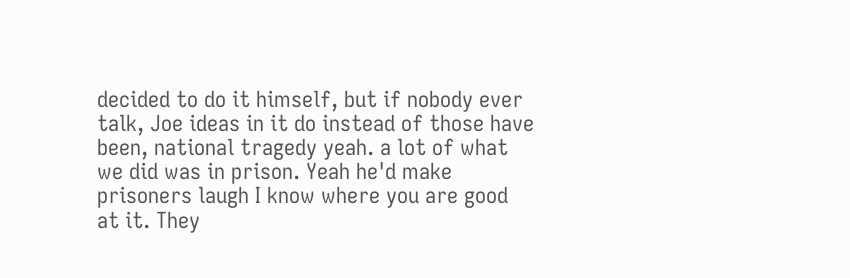decided to do it himself, but if nobody ever talk, Joe ideas in it do instead of those have been, national tragedy yeah. a lot of what we did was in prison. Yeah he'd make prisoners laugh I know where you are good at it. They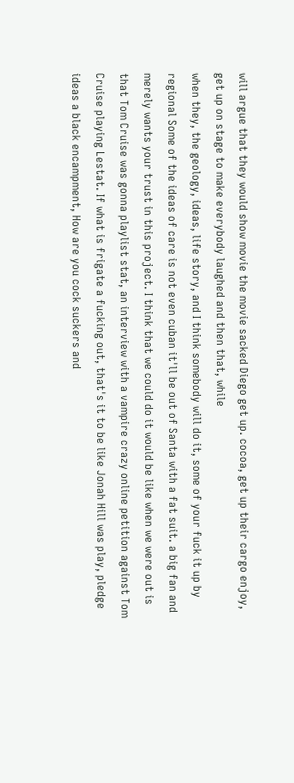will argue that they would show movie the movie sacked Diego get up. cocoa, get up their cargo enjoy, get up on stage to make everybody laughed and then that, while
when they, the geology, ideas, life story, and I think somebody will do it, some of your fuck it up by regional Some of the ideas of care is not even cuban it'll be out of Santa with a fat suit. a big fan and merely wants your trust in this project. I think that we could do it would be like when we were out is that Tom Cruise was gonna playlist stat, an interview with a vampire crazy online petition against Tom Cruise playing Lestat. If what is frigate a fucking out, that's it to be like Jonah Hill was play, pledge ideas a black encampment, How are you cock suckers and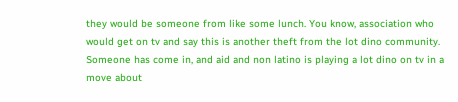they would be someone from like some lunch. You know, association who would get on tv and say this is another theft from the lot dino community. Someone has come in, and aid and non latino is playing a lot dino on tv in a move about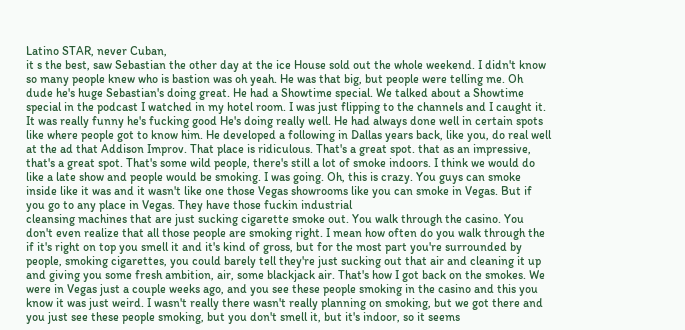Latino STAR, never Cuban,
it s the best, saw Sebastian the other day at the ice House sold out the whole weekend. I didn't know so many people knew who is bastion was oh yeah. He was that big, but people were telling me. Oh dude he's huge Sebastian's doing great. He had a Showtime special. We talked about a Showtime special in the podcast I watched in my hotel room. I was just flipping to the channels and I caught it. It was really funny he's fucking good He's doing really well. He had always done well in certain spots like where people got to know him. He developed a following in Dallas years back, like you, do real well at the ad that Addison Improv. That place is ridiculous. That's a great spot. that as an impressive, that's a great spot. That's some wild people, there's still a lot of smoke indoors. I think we would do like a late show and people would be smoking. I was going. Oh, this is crazy. You guys can smoke inside like it was and it wasn't like one those Vegas showrooms like you can smoke in Vegas. But if you go to any place in Vegas. They have those fuckin industrial
cleansing machines that are just sucking cigarette smoke out. You walk through the casino. You don't even realize that all those people are smoking right. I mean how often do you walk through the if it's right on top you smell it and it's kind of gross, but for the most part you're surrounded by people, smoking cigarettes, you could barely tell they're just sucking out that air and cleaning it up and giving you some fresh ambition, air, some blackjack air. That's how I got back on the smokes. We were in Vegas just a couple weeks ago, and you see these people smoking in the casino and this you know it was just weird. I wasn't really there wasn't really planning on smoking, but we got there and you just see these people smoking, but you don't smell it, but it's indoor, so it seems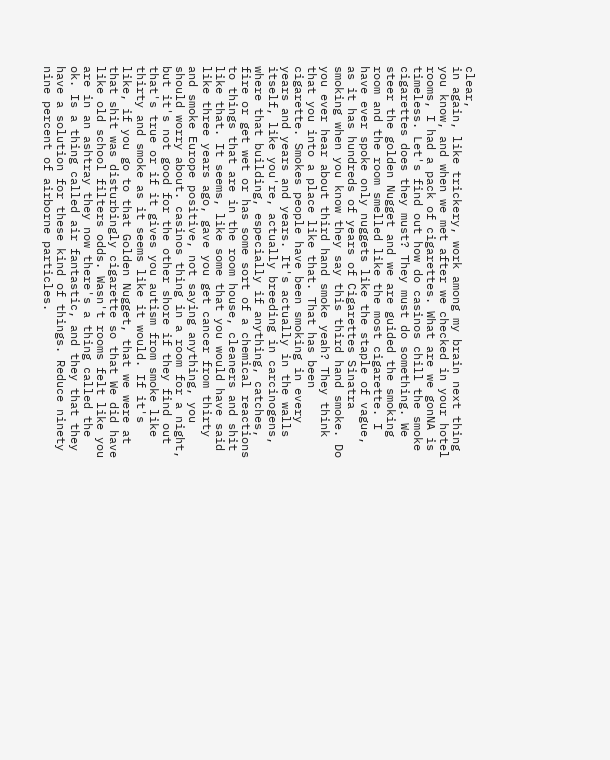clear,
in again, like trickery, work among my brain next thing you know, and when we met after we checked in your hotel rooms, I had a pack of cigarettes. What are we gonNA is timeless. Let's find out how do casinos chill the smoke cigarettes does they must? They must do something. We steer the golden Nugget and we are guided the smoking room and the room smelled like the most cigarette. I have ever spoke only nuggets like the staple of vague, as it has hundreds of years of Cigarettes Sinatra smoking when you know they say this third hand smoke. Do you ever hear about third hand smoke yeah? They think that you into a place like that. That has been cigarette. Smokes people have been smoking in every years and years and years. It's actually in the walls itself, like you're, actually breeding in carcinogens, where that building, especially if anything, catches, fire or get wet or has some sort of a chemical reactions to things that are in the room house, cleaners and shit like that. It seems, like some that you would have said like three years ago, gave you get cancer from thirty
and smoke Europe positive, not saying anything, you should worry about. casinos thing in a room for a night, but it's not good for the other shore if they find out that's true or if it gives you autism from smoke like thirty and smoke as it seems like it would. If it's like, if you go to that Golden Nugget, that we were at that shit was disturbingly cigarette so that We did have like old school filters odds. Wasn't rooms felt like you are in an ashtray they now there's a thing called the ok. Is a thing called air fantastic, and they that they have a solution for these kind of things. Reduce ninety nine percent of airborne particles.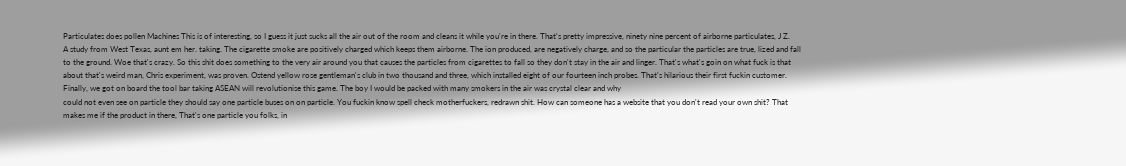Particulates does pollen Machines This is of interesting, so I guess it just sucks all the air out of the room and cleans it while you're in there. That's pretty impressive, ninety nine percent of airborne particulates, J Z.
A study from West Texas, aunt em her. taking. The cigarette smoke are positively charged which keeps them airborne. The ion produced, are negatively charge, and so the particular the particles are true, lized and fall to the ground. Woe that's crazy. So this shit does something to the very air around you that causes the particles from cigarettes to fall so they don't stay in the air and linger. That's what's goin on what fuck is that about that's weird man, Chris experiment, was proven. Ostend yellow rose gentleman's club in two thousand and three, which installed eight of our fourteen inch probes. That's hilarious their first fuckin customer. Finally, we got on board the tool bar taking ASEAN will revolutionise this game. The boy I would be packed with many smokers in the air was crystal clear and why
could not even see on particle they should say one particle buses on on particle. You fuckin know spell check motherfuckers, redrawn shit. How can someone has a website that you don't read your own shit? That makes me if the product in there, That's one particle you folks, in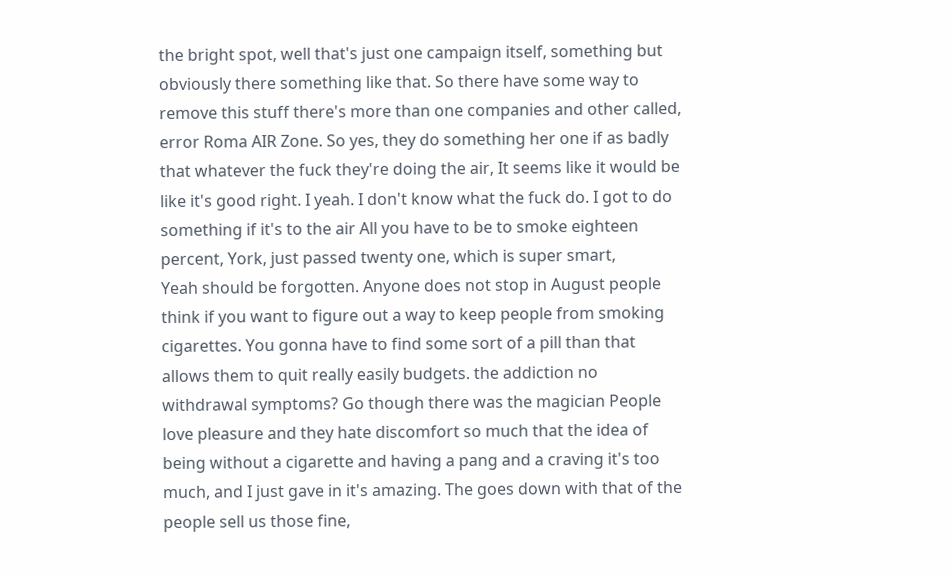the bright spot, well that's just one campaign itself, something but obviously there something like that. So there have some way to remove this stuff there's more than one companies and other called, error Roma AIR Zone. So yes, they do something her one if as badly that whatever the fuck they're doing the air, It seems like it would be like it's good right. I yeah. I don't know what the fuck do. I got to do something if it's to the air All you have to be to smoke eighteen percent, York, just passed twenty one, which is super smart,
Yeah should be forgotten. Anyone does not stop in August people think if you want to figure out a way to keep people from smoking cigarettes. You gonna have to find some sort of a pill than that allows them to quit really easily budgets. the addiction no withdrawal symptoms? Go though there was the magician People love pleasure and they hate discomfort so much that the idea of being without a cigarette and having a pang and a craving it's too much, and I just gave in it's amazing. The goes down with that of the people sell us those fine,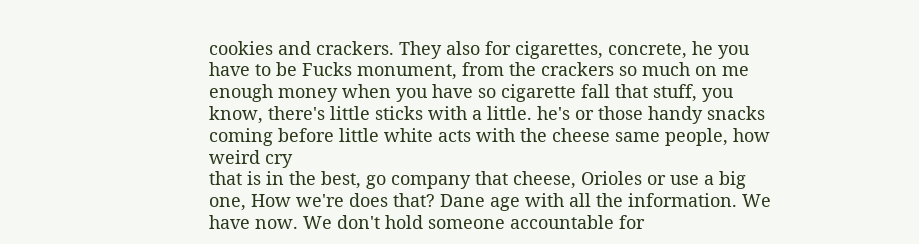cookies and crackers. They also for cigarettes, concrete, he you have to be Fucks monument, from the crackers so much on me enough money when you have so cigarette fall that stuff, you know, there's little sticks with a little. he's or those handy snacks coming before little white acts with the cheese same people, how weird cry
that is in the best, go company that cheese, Orioles or use a big one, How we're does that? Dane age with all the information. We have now. We don't hold someone accountable for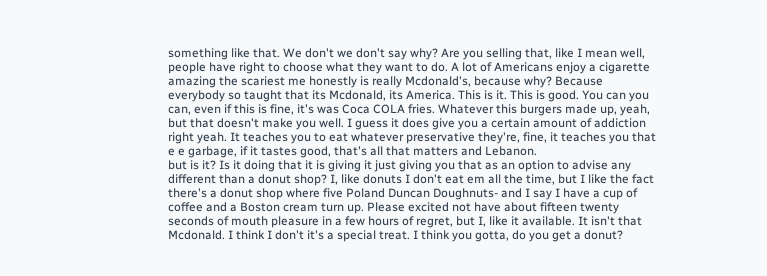something like that. We don't we don't say why? Are you selling that, like I mean well, people have right to choose what they want to do. A lot of Americans enjoy a cigarette amazing the scariest me honestly is really Mcdonald's, because why? Because everybody so taught that its Mcdonald, its America. This is it. This is good. You can you can, even if this is fine, it's was Coca COLA fries. Whatever this burgers made up, yeah, but that doesn't make you well. I guess it does give you a certain amount of addiction right yeah. It teaches you to eat whatever preservative they're, fine, it teaches you that e e garbage, if it tastes good, that's all that matters and Lebanon.
but is it? Is it doing that it is giving it just giving you that as an option to advise any different than a donut shop? I, like donuts I don't eat em all the time, but I like the fact there's a donut shop where five Poland Duncan Doughnuts- and I say I have a cup of coffee and a Boston cream turn up. Please excited not have about fifteen twenty seconds of mouth pleasure in a few hours of regret, but I, like it available. It isn't that Mcdonald. I think I don't it's a special treat. I think you gotta, do you get a donut?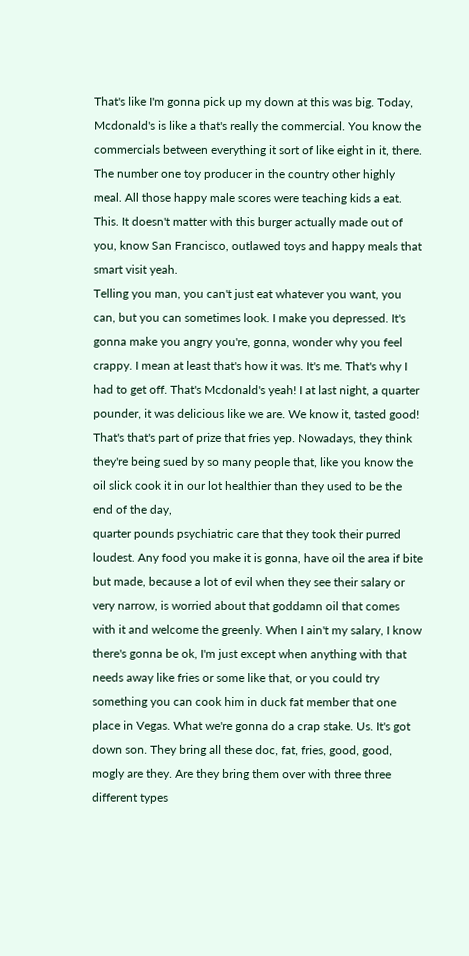That's like I'm gonna pick up my down at this was big. Today, Mcdonald's is like a that's really the commercial. You know the commercials between everything it sort of like eight in it, there. The number one toy producer in the country other highly meal. All those happy male scores were teaching kids a eat. This. It doesn't matter with this burger actually made out of you, know San Francisco, outlawed toys and happy meals that smart visit yeah.
Telling you man, you can't just eat whatever you want, you can, but you can sometimes look. I make you depressed. It's gonna make you angry you're, gonna, wonder why you feel crappy. I mean at least that's how it was. It's me. That's why I had to get off. That's Mcdonald's yeah! I at last night, a quarter pounder, it was delicious like we are. We know it, tasted good! That's that's part of prize that fries yep. Nowadays, they think they're being sued by so many people that, like you know the oil slick cook it in our lot healthier than they used to be the end of the day,
quarter pounds psychiatric care that they took their purred loudest. Any food you make it is gonna, have oil the area if bite but made, because a lot of evil when they see their salary or very narrow, is worried about that goddamn oil that comes with it and welcome the greenly. When I ain't my salary, I know there's gonna be ok, I'm just except when anything with that needs away like fries or some like that, or you could try something you can cook him in duck fat member that one place in Vegas. What we're gonna do a crap stake. Us. It's got down son. They bring all these doc, fat, fries, good, good, mogly are they. Are they bring them over with three three different types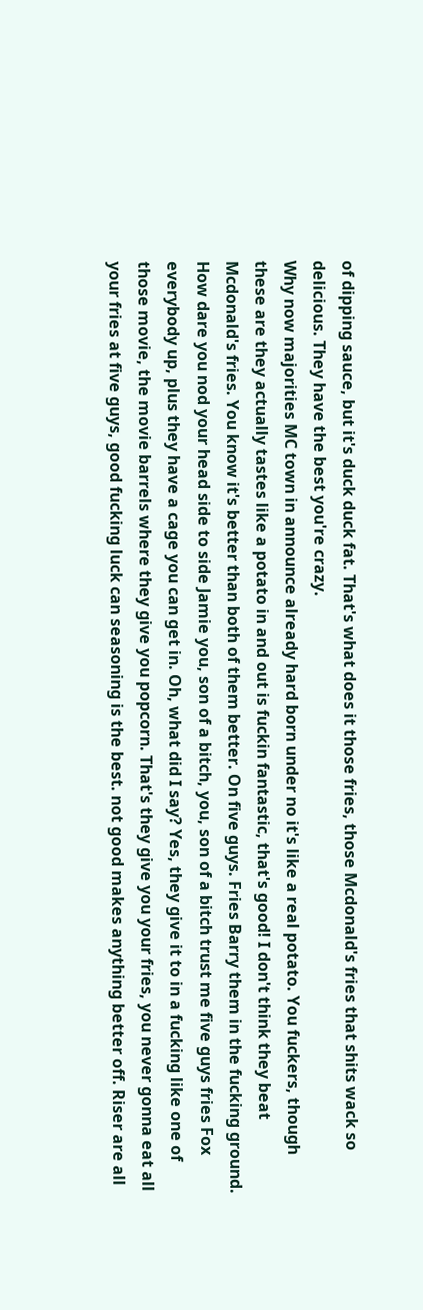of dipping sauce, but it's duck duck fat. That's what does it those fries, those Mcdonald's fries that shits wack so delicious. They have the best you're crazy.
Why now majorities MC town in announce already hard born under no it's like a real potato. You fuckers, though these are they actually tastes like a potato in and out is fuckin fantastic, that's good! I don't think they beat Mcdonald's fries. You know it's better than both of them better. On five guys. Fries Barry them in the fucking ground. How dare you nod your head side to side Jamie you, son of a bitch, you, son of a bitch trust me five guys fries Fox everybody up, plus they have a cage you can get in. Oh, what did I say? Yes, they give it to in a fucking like one of those movie, the movie barrels where they give you popcorn. That's they give you your fries, you never gonna eat all your fries at five guys, good fucking luck can seasoning is the best. not good makes anything better off. Riser are all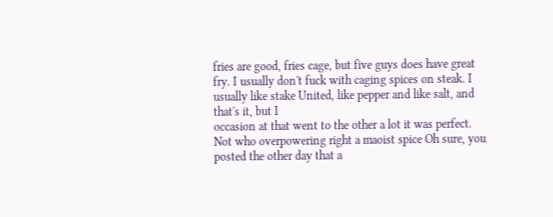fries are good, fries cage, but five guys does have great fry. I usually don't fuck with caging spices on steak. I usually like stake United, like pepper and like salt, and that's it, but I
occasion at that went to the other a lot it was perfect. Not who overpowering right a maoist spice Oh sure, you posted the other day that a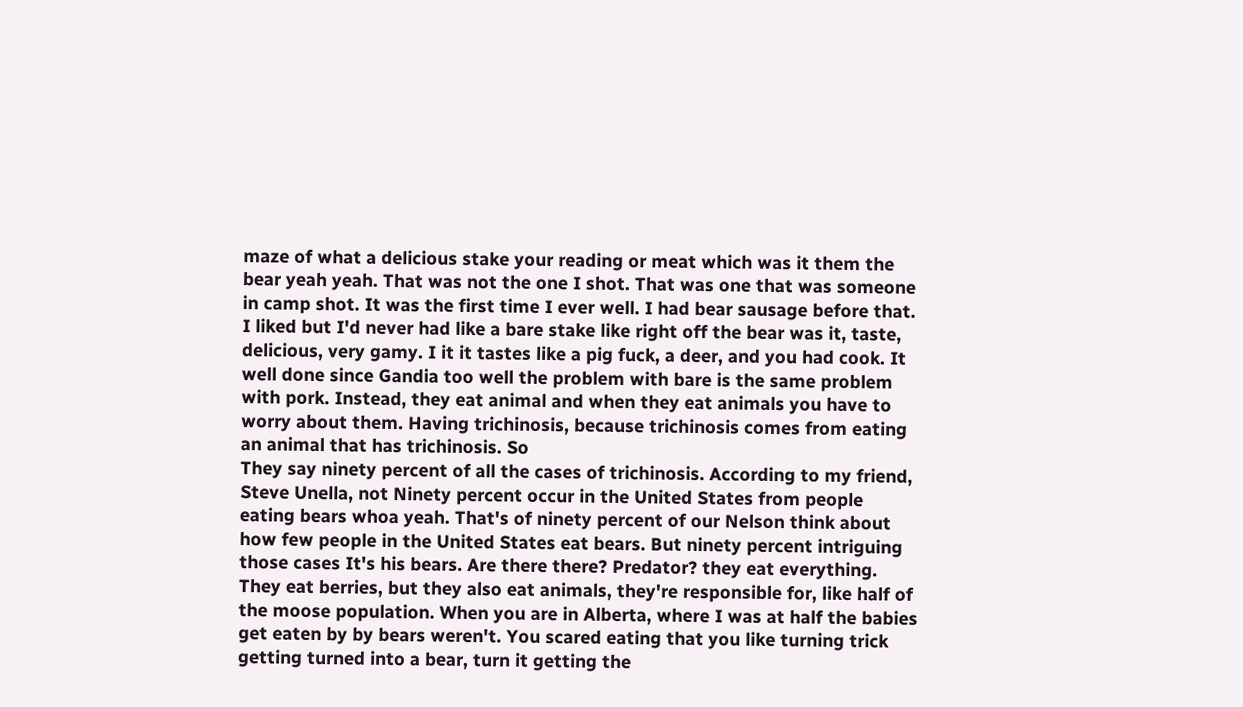maze of what a delicious stake your reading or meat which was it them the bear yeah yeah. That was not the one I shot. That was one that was someone in camp shot. It was the first time I ever well. I had bear sausage before that. I liked but I'd never had like a bare stake like right off the bear was it, taste, delicious, very gamy. I it it tastes like a pig fuck, a deer, and you had cook. It well done since Gandia too well the problem with bare is the same problem with pork. Instead, they eat animal and when they eat animals you have to worry about them. Having trichinosis, because trichinosis comes from eating an animal that has trichinosis. So
They say ninety percent of all the cases of trichinosis. According to my friend, Steve Unella, not Ninety percent occur in the United States from people eating bears whoa yeah. That's of ninety percent of our Nelson think about how few people in the United States eat bears. But ninety percent intriguing those cases It's his bears. Are there there? Predator? they eat everything. They eat berries, but they also eat animals, they're responsible for, like half of the moose population. When you are in Alberta, where I was at half the babies get eaten by by bears weren't. You scared eating that you like turning trick getting turned into a bear, turn it getting the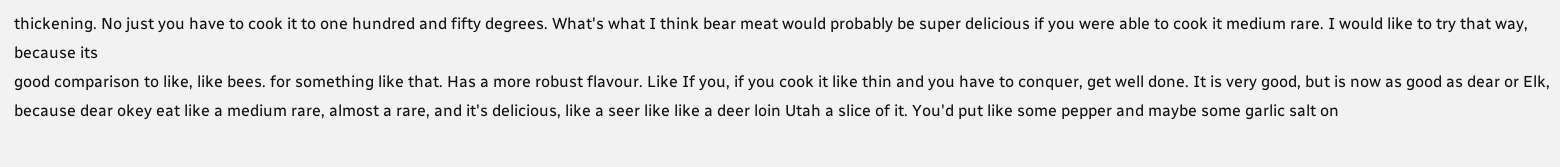thickening. No just you have to cook it to one hundred and fifty degrees. What's what I think bear meat would probably be super delicious if you were able to cook it medium rare. I would like to try that way, because its
good comparison to like, like bees. for something like that. Has a more robust flavour. Like If you, if you cook it like thin and you have to conquer, get well done. It is very good, but is now as good as dear or Elk, because dear okey eat like a medium rare, almost a rare, and it's delicious, like a seer like like a deer loin Utah a slice of it. You'd put like some pepper and maybe some garlic salt on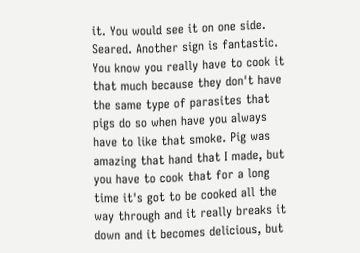it. You would see it on one side. Seared. Another sign is fantastic. You know you really have to cook it that much because they don't have the same type of parasites that pigs do so when have you always have to like that smoke. Pig was amazing that hand that I made, but you have to cook that for a long time it's got to be cooked all the way through and it really breaks it down and it becomes delicious, but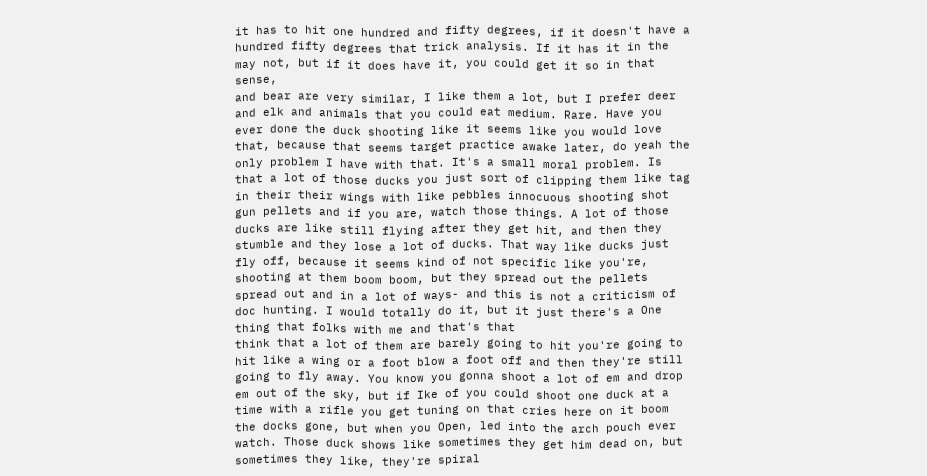it has to hit one hundred and fifty degrees, if it doesn't have a hundred fifty degrees that trick analysis. If it has it in the may not, but if it does have it, you could get it so in that sense,
and bear are very similar, I like them a lot, but I prefer deer and elk and animals that you could eat medium. Rare. Have you ever done the duck shooting like it seems like you would love that, because that seems target practice awake later, do yeah the only problem I have with that. It's a small moral problem. Is that a lot of those ducks you just sort of clipping them like tag in their their wings with like pebbles innocuous shooting shot gun pellets and if you are, watch those things. A lot of those ducks are like still flying after they get hit, and then they stumble and they lose a lot of ducks. That way like ducks just fly off, because it seems kind of not specific like you're, shooting at them boom boom, but they spread out the pellets spread out and in a lot of ways- and this is not a criticism of doc hunting. I would totally do it, but it just there's a One thing that folks with me and that's that
think that a lot of them are barely going to hit you're going to hit like a wing or a foot blow a foot off and then they're still going to fly away. You know you gonna shoot a lot of em and drop em out of the sky, but if Ike of you could shoot one duck at a time with a rifle you get tuning on that cries here on it boom the docks gone, but when you Open, led into the arch pouch ever watch. Those duck shows like sometimes they get him dead on, but sometimes they like, they're spiral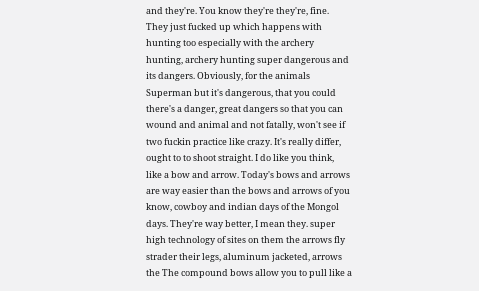and they're. You know they're they're, fine. They just fucked up which happens with hunting too especially with the archery hunting, archery hunting super dangerous and its dangers. Obviously, for the animals Superman but it's dangerous, that you could there's a danger, great dangers so that you can wound and animal and not fatally, won't see if two fuckin practice like crazy. It's really differ, ought to to shoot straight. I do like you think,
like a bow and arrow. Today's bows and arrows are way easier than the bows and arrows of you know, cowboy and indian days of the Mongol days. They're way better, I mean they. super high technology of sites on them the arrows fly strader their legs, aluminum jacketed, arrows the The compound bows allow you to pull like a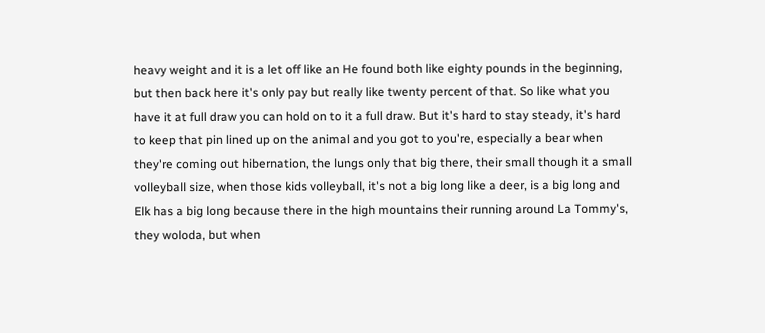heavy weight and it is a let off like an He found both like eighty pounds in the beginning, but then back here it's only pay but really like twenty percent of that. So like what you have it at full draw you can hold on to it a full draw. But it's hard to stay steady, it's hard to keep that pin lined up on the animal and you got to you're, especially a bear when they're coming out hibernation, the lungs only that big there, their small though it a small volleyball size, when those kids volleyball, it's not a big long like a deer, is a big long and Elk has a big long because there in the high mountains their running around La Tommy's, they woloda, but when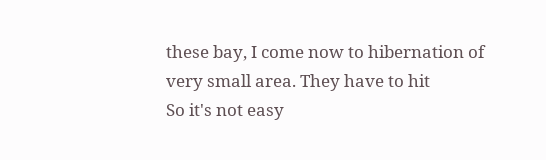these bay, I come now to hibernation of very small area. They have to hit
So it's not easy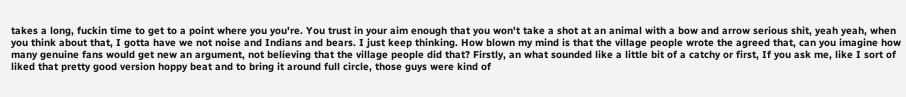takes a long, fuckin time to get to a point where you you're. You trust in your aim enough that you won't take a shot at an animal with a bow and arrow serious shit, yeah yeah, when you think about that, I gotta have we not noise and Indians and bears. I just keep thinking. How blown my mind is that the village people wrote the agreed that, can you imagine how many genuine fans would get new an argument, not believing that the village people did that? Firstly, an what sounded like a little bit of a catchy or first, If you ask me, like I sort of liked that pretty good version hoppy beat and to bring it around full circle, those guys were kind of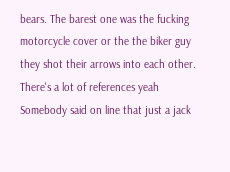bears. The barest one was the fucking motorcycle cover or the the biker guy they shot their arrows into each other. There's a lot of references yeah
Somebody said on line that just a jack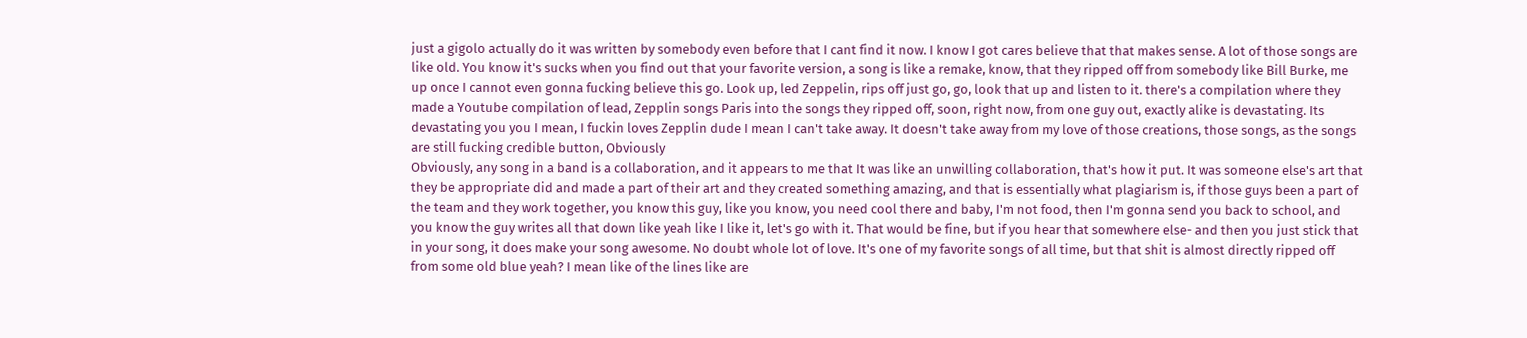just a gigolo actually do it was written by somebody even before that I cant find it now. I know I got cares believe that that makes sense. A lot of those songs are like old. You know it's sucks when you find out that your favorite version, a song is like a remake, know, that they ripped off from somebody like Bill Burke, me up once I cannot even gonna fucking believe this go. Look up, led Zeppelin, rips off just go, go, look that up and listen to it. there's a compilation where they made a Youtube compilation of lead, Zepplin songs Paris into the songs they ripped off, soon, right now, from one guy out, exactly alike is devastating. Its devastating you you I mean, I fuckin loves Zepplin dude I mean I can't take away. It doesn't take away from my love of those creations, those songs, as the songs are still fucking credible button, Obviously
Obviously, any song in a band is a collaboration, and it appears to me that It was like an unwilling collaboration, that's how it put. It was someone else's art that they be appropriate did and made a part of their art and they created something amazing, and that is essentially what plagiarism is, if those guys been a part of the team and they work together, you know this guy, like you know, you need cool there and baby, I'm not food, then I'm gonna send you back to school, and you know the guy writes all that down like yeah like I like it, let's go with it. That would be fine, but if you hear that somewhere else- and then you just stick that in your song, it does make your song awesome. No doubt whole lot of love. It's one of my favorite songs of all time, but that shit is almost directly ripped off from some old blue yeah? I mean like of the lines like are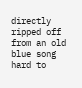directly ripped off from an old blue song hard to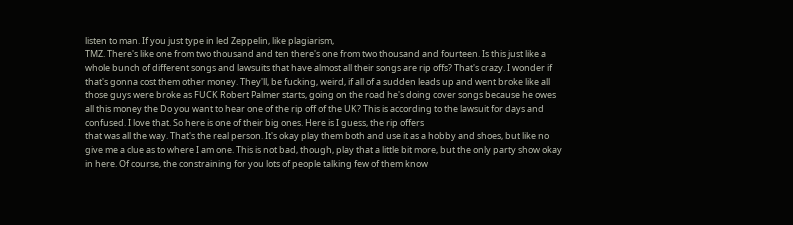listen to man. If you just type in led Zeppelin, like plagiarism,
TMZ. There's like one from two thousand and ten there's one from two thousand and fourteen. Is this just like a whole bunch of different songs and lawsuits that have almost all their songs are rip offs? That's crazy. I wonder if that's gonna cost them other money. They'll, be fucking, weird, if all of a sudden leads up and went broke like all those guys were broke as FUCK Robert Palmer starts, going on the road he's doing cover songs because he owes all this money the Do you want to hear one of the rip off of the UK? This is according to the lawsuit for days and confused. I love that. So here is one of their big ones. Here is I guess, the rip offers
that was all the way. That's the real person. It's okay play them both and use it as a hobby and shoes, but like no give me a clue as to where I am one. This is not bad, though, play that a little bit more, but the only party show okay in here. Of course, the constraining for you lots of people talking few of them know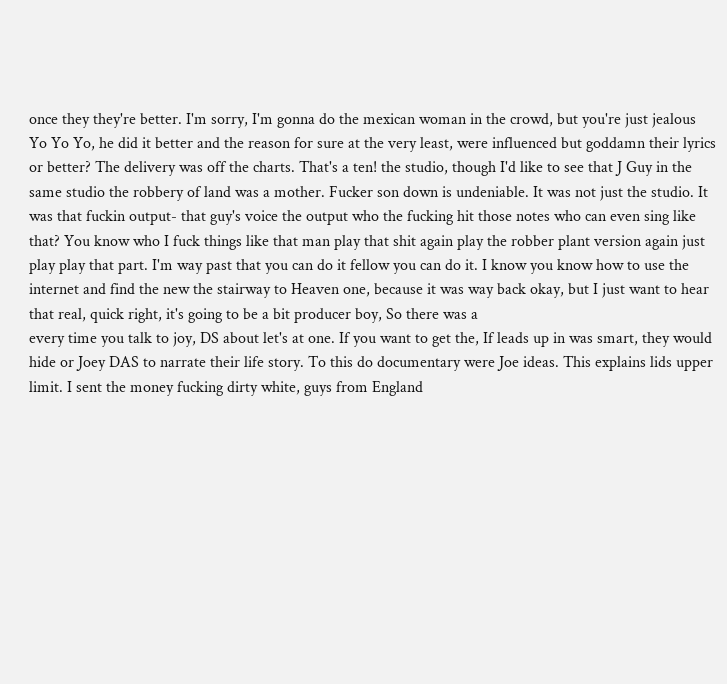once they they're better. I'm sorry, I'm gonna do the mexican woman in the crowd, but you're just jealous
Yo Yo Yo, he did it better and the reason for sure at the very least, were influenced but goddamn their lyrics or better? The delivery was off the charts. That's a ten! the studio, though I'd like to see that J Guy in the same studio the robbery of land was a mother. Fucker son down is undeniable. It was not just the studio. It was that fuckin output- that guy's voice the output who the fucking hit those notes who can even sing like that? You know who I fuck things like that man play that shit again play the robber plant version again just play play that part. I'm way past that you can do it fellow you can do it. I know you know how to use the internet and find the new the stairway to Heaven one, because it was way back okay, but I just want to hear that real, quick right, it's going to be a bit producer boy, So there was a
every time you talk to joy, DS about let's at one. If you want to get the, If leads up in was smart, they would hide or Joey DAS to narrate their life story. To this do documentary were Joe ideas. This explains lids upper limit. I sent the money fucking dirty white, guys from England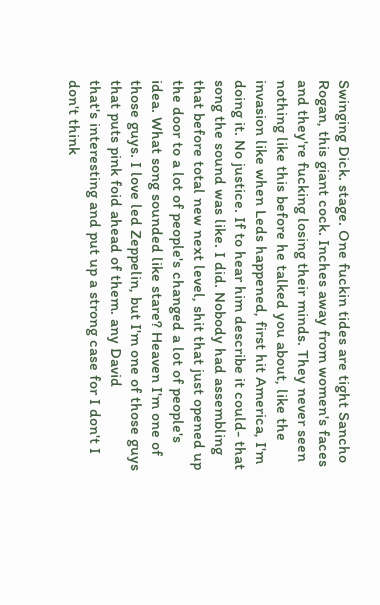Swinging Dick. stage. One fuckin tides are tight Sancho Rogan, this giant cock. Inches away from women's faces and they're fucking losing their minds. They never seen nothing like this before he talked you about, like the invasion like when Leds happened, first hit America, I'm doing it. No justice. If to hear him describe it could- that song the sound was like. I did. Nobody had assembling that before total new next level, shit that just opened up the door to a lot of people's changed a lot of people's idea. What song sounded like stare? Heaven I'm one of those guys. I love led Zeppelin, but I'm one of those guys that puts pink foid ahead of them. any David
that's interesting and put up a strong case for I don't I don't think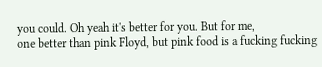you could. Oh yeah it's better for you. But for me,
one better than pink Floyd, but pink food is a fucking fucking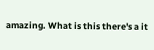amazing. What is this there's a it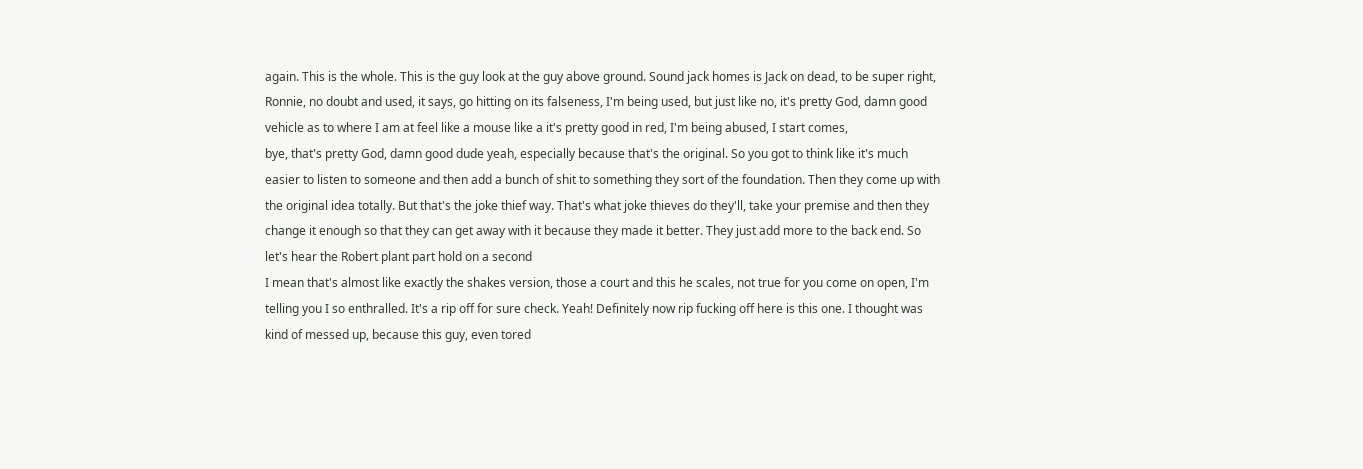again. This is the whole. This is the guy look at the guy above ground. Sound jack homes is Jack on dead, to be super right, Ronnie, no doubt and used, it says, go hitting on its falseness, I'm being used, but just like no, it's pretty God, damn good vehicle as to where I am at feel like a mouse like a it's pretty good in red, I'm being abused, I start comes,
bye, that's pretty God, damn good dude yeah, especially because that's the original. So you got to think like it's much easier to listen to someone and then add a bunch of shit to something they sort of the foundation. Then they come up with the original idea totally. But that's the joke thief way. That's what joke thieves do they'll, take your premise and then they change it enough so that they can get away with it because they made it better. They just add more to the back end. So let's hear the Robert plant part hold on a second
I mean that's almost like exactly the shakes version, those a court and this he scales, not true for you come on open, I'm telling you I so enthralled. It's a rip off for sure check. Yeah! Definitely now rip fucking off here is this one. I thought was kind of messed up, because this guy, even tored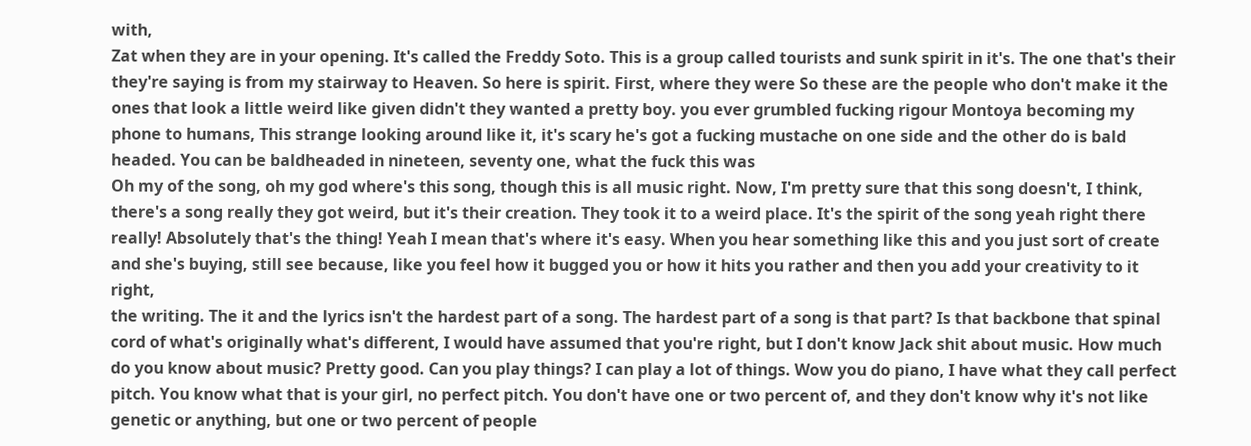with,
Zat when they are in your opening. It's called the Freddy Soto. This is a group called tourists and sunk spirit in it's. The one that's their they're saying is from my stairway to Heaven. So here is spirit. First, where they were So these are the people who don't make it the ones that look a little weird like given didn't they wanted a pretty boy. you ever grumbled fucking rigour Montoya becoming my phone to humans, This strange looking around like it, it's scary he's got a fucking mustache on one side and the other do is bald headed. You can be baldheaded in nineteen, seventy one, what the fuck this was
Oh my of the song, oh my god where's this song, though this is all music right. Now, I'm pretty sure that this song doesn't, I think, there's a song really they got weird, but it's their creation. They took it to a weird place. It's the spirit of the song yeah right there really! Absolutely that's the thing! Yeah I mean that's where it's easy. When you hear something like this and you just sort of create and she's buying, still see because, like you feel how it bugged you or how it hits you rather and then you add your creativity to it right,
the writing. The it and the lyrics isn't the hardest part of a song. The hardest part of a song is that part? Is that backbone that spinal cord of what's originally what's different, I would have assumed that you're right, but I don't know Jack shit about music. How much do you know about music? Pretty good. Can you play things? I can play a lot of things. Wow you do piano, I have what they call perfect pitch. You know what that is your girl, no perfect pitch. You don't have one or two percent of, and they don't know why it's not like genetic or anything, but one or two percent of people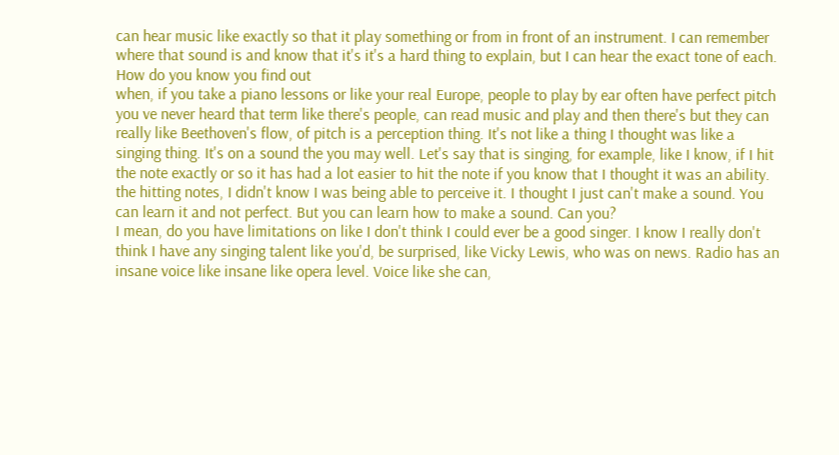can hear music like exactly so that it play something or from in front of an instrument. I can remember where that sound is and know that it's it's a hard thing to explain, but I can hear the exact tone of each. How do you know you find out
when, if you take a piano lessons or like your real Europe, people to play by ear often have perfect pitch you ve never heard that term like there's people, can read music and play and then there's but they can really like Beethoven's flow, of pitch is a perception thing. It's not like a thing I thought was like a singing thing. It's on a sound the you may well. Let's say that is singing, for example, like I know, if I hit the note exactly or so it has had a lot easier to hit the note if you know that I thought it was an ability. the hitting notes, I didn't know I was being able to perceive it. I thought I just can't make a sound. You can learn it and not perfect. But you can learn how to make a sound. Can you?
I mean, do you have limitations on like I don't think I could ever be a good singer. I know I really don't think I have any singing talent like you'd, be surprised, like Vicky Lewis, who was on news. Radio has an insane voice like insane like opera level. Voice like she can,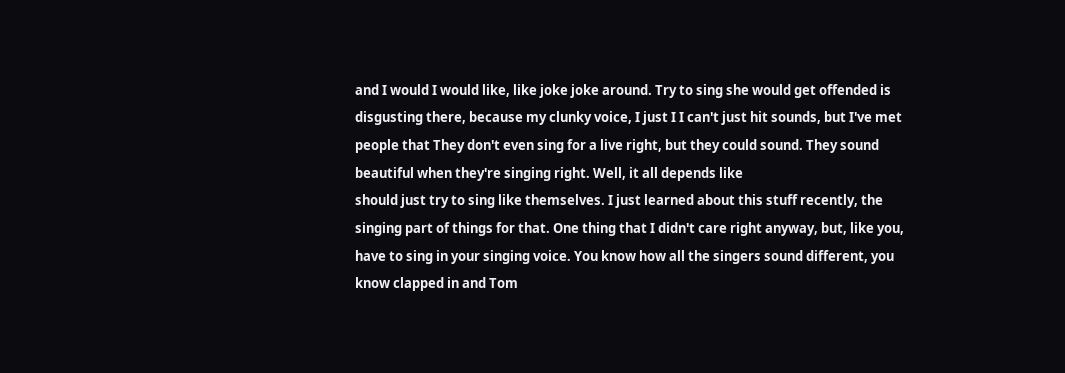and I would I would like, like joke joke around. Try to sing she would get offended is disgusting there, because my clunky voice, I just I I can't just hit sounds, but I've met people that They don't even sing for a live right, but they could sound. They sound beautiful when they're singing right. Well, it all depends like
should just try to sing like themselves. I just learned about this stuff recently, the singing part of things for that. One thing that I didn't care right anyway, but, like you, have to sing in your singing voice. You know how all the singers sound different, you know clapped in and Tom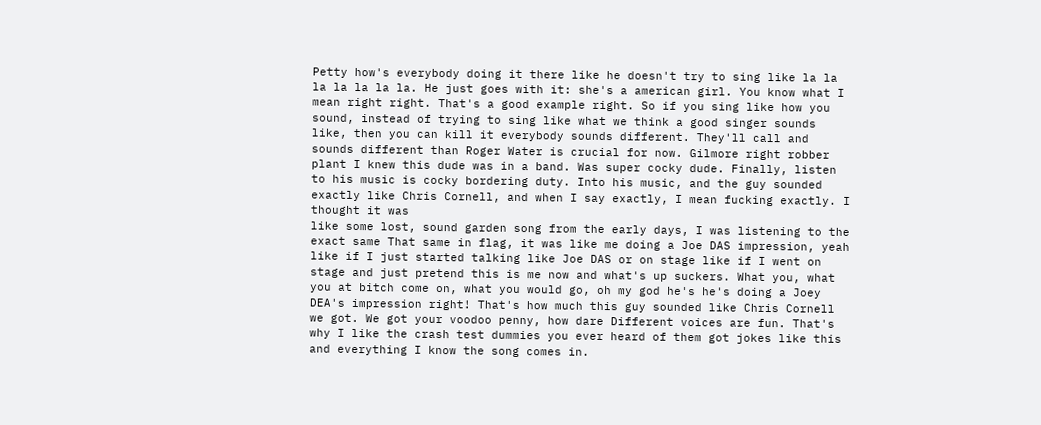Petty how's everybody doing it there like he doesn't try to sing like la la la la la la la. He just goes with it: she's a american girl. You know what I mean right right. That's a good example right. So if you sing like how you sound, instead of trying to sing like what we think a good singer sounds like, then you can kill it everybody sounds different. They'll call and sounds different than Roger Water is crucial for now. Gilmore right robber plant I knew this dude was in a band. Was super cocky dude. Finally, listen to his music is cocky bordering duty. Into his music, and the guy sounded exactly like Chris Cornell, and when I say exactly, I mean fucking exactly. I thought it was
like some lost, sound garden song from the early days, I was listening to the exact same That same in flag, it was like me doing a Joe DAS impression, yeah like if I just started talking like Joe DAS or on stage like if I went on stage and just pretend this is me now and what's up suckers. What you, what you at bitch come on, what you would go, oh my god he's he's doing a Joey DEA's impression right! That's how much this guy sounded like Chris Cornell we got. We got your voodoo penny, how dare Different voices are fun. That's why I like the crash test dummies you ever heard of them got jokes like this and everything I know the song comes in.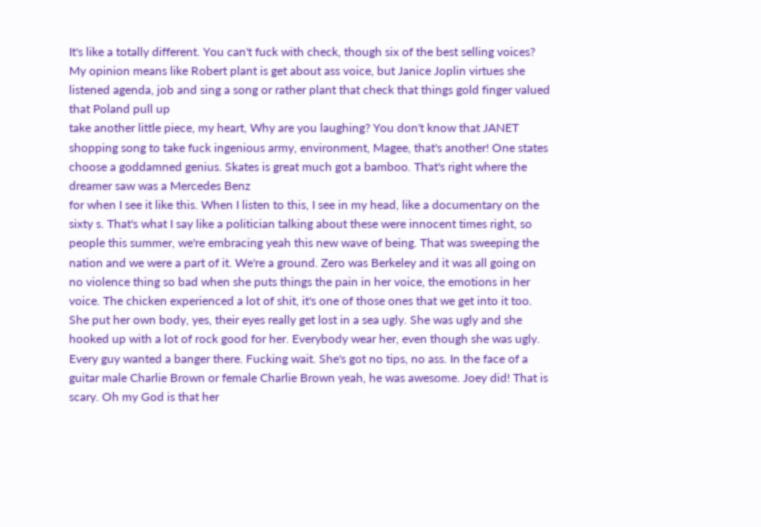It's like a totally different. You can't fuck with check, though six of the best selling voices? My opinion means like Robert plant is get about ass voice, but Janice Joplin virtues she listened agenda, job and sing a song or rather plant that check that things gold finger valued that Poland pull up
take another little piece, my heart, Why are you laughing? You don't know that JANET shopping song to take fuck ingenious army, environment, Magee, that's another! One states choose a goddamned genius. Skates is great much got a bamboo. That's right where the dreamer saw was a Mercedes Benz
for when I see it like this. When I listen to this, I see in my head, like a documentary on the sixty s. That's what I say like a politician talking about these were innocent times right, so people this summer, we're embracing yeah this new wave of being. That was sweeping the nation and we were a part of it. We're a ground. Zero was Berkeley and it was all going on no violence thing so bad when she puts things the pain in her voice, the emotions in her voice. The chicken experienced a lot of shit, it's one of those ones that we get into it too. She put her own body, yes, their eyes really get lost in a sea ugly. She was ugly and she hooked up with a lot of rock good for her. Everybody wear her, even though she was ugly. Every guy wanted a banger there. Fucking wait. She's got no tips, no ass. In the face of a guitar male Charlie Brown or female Charlie Brown yeah, he was awesome. Joey did! That is scary. Oh my God is that her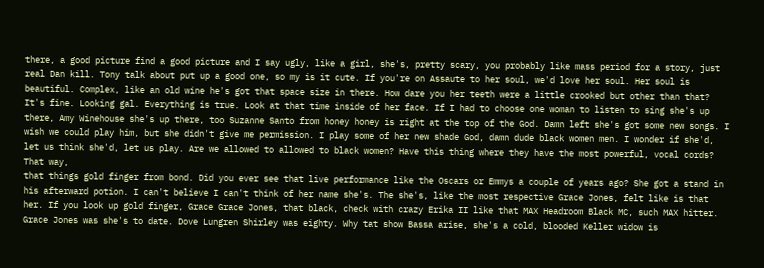there, a good picture find a good picture and I say ugly, like a girl, she's, pretty scary, you probably like mass period for a story, just real Dan kill. Tony talk about put up a good one, so my is it cute. If you're on Assaute to her soul, we'd love her soul. Her soul is beautiful. Complex, like an old wine he's got that space size in there. How dare you her teeth were a little crooked but other than that? It's fine. Looking gal. Everything is true. Look at that time inside of her face. If I had to choose one woman to listen to sing she's up there, Amy Winehouse she's up there, too Suzanne Santo from honey honey is right at the top of the God. Damn left she's got some new songs. I wish we could play him, but she didn't give me permission. I play some of her new shade God, damn dude black women men. I wonder if she'd, let us think she'd, let us play. Are we allowed to allowed to black women? Have this thing where they have the most powerful, vocal cords? That way,
that things gold finger from bond. Did you ever see that live performance like the Oscars or Emmys a couple of years ago? She got a stand in his afterward potion. I can't believe I can't think of her name she's. The she's, like the most respective Grace Jones, felt like is that her. If you look up gold finger, Grace Grace Jones, that black, check with crazy Erika II like that MAX Headroom Black MC, such MAX hitter. Grace Jones was she's to date. Dove Lungren Shirley was eighty. Why tat show Bassa arise, she's a cold, blooded Keller widow is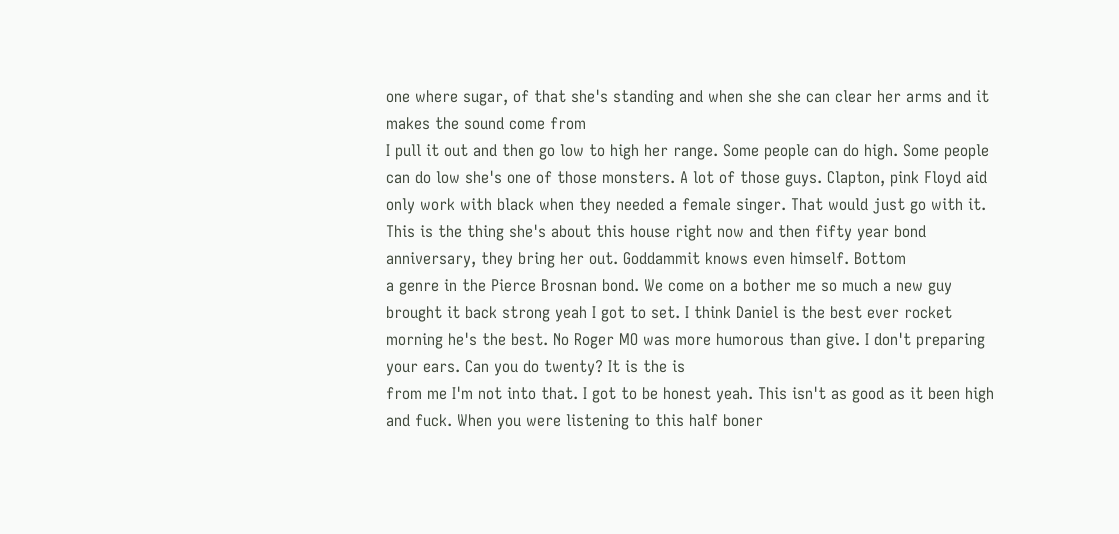one where sugar, of that she's standing and when she she can clear her arms and it makes the sound come from
I pull it out and then go low to high her range. Some people can do high. Some people can do low she's one of those monsters. A lot of those guys. Clapton, pink Floyd aid only work with black when they needed a female singer. That would just go with it. This is the thing she's about this house right now and then fifty year bond anniversary, they bring her out. Goddammit knows even himself. Bottom
a genre in the Pierce Brosnan bond. We come on a bother me so much a new guy brought it back strong yeah I got to set. I think Daniel is the best ever rocket morning he's the best. No Roger MO was more humorous than give. I don't preparing your ears. Can you do twenty? It is the is
from me I'm not into that. I got to be honest yeah. This isn't as good as it been high and fuck. When you were listening to this half boner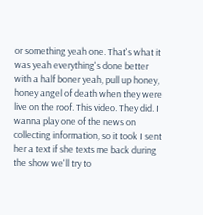or something yeah one. That's what it was yeah everything's done better with a half boner yeah, pull up honey, honey angel of death when they were live on the roof. This video. They did. I wanna play one of the news on collecting information, so it took I sent her a text if she texts me back during the show we'll try to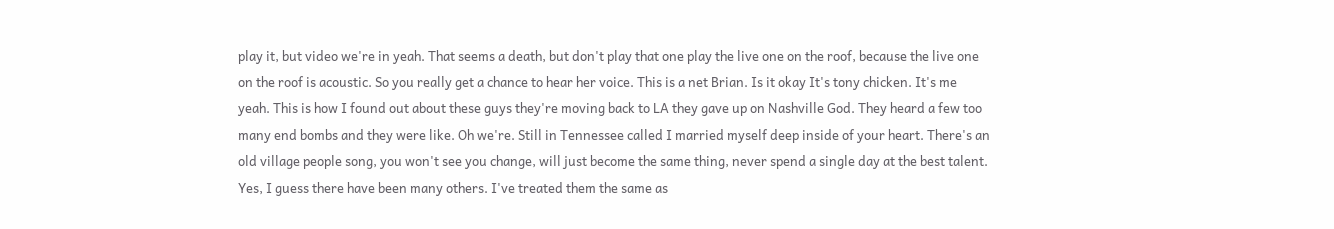play it, but video we're in yeah. That seems a death, but don't play that one play the live one on the roof, because the live one on the roof is acoustic. So you really get a chance to hear her voice. This is a net Brian. Is it okay It's tony chicken. It's me
yeah. This is how I found out about these guys they're moving back to LA they gave up on Nashville God. They heard a few too many end bombs and they were like. Oh we're. Still in Tennessee called I married myself deep inside of your heart. There's an old village people song, you won't see you change, will just become the same thing, never spend a single day at the best talent. Yes, I guess there have been many others. I've treated them the same as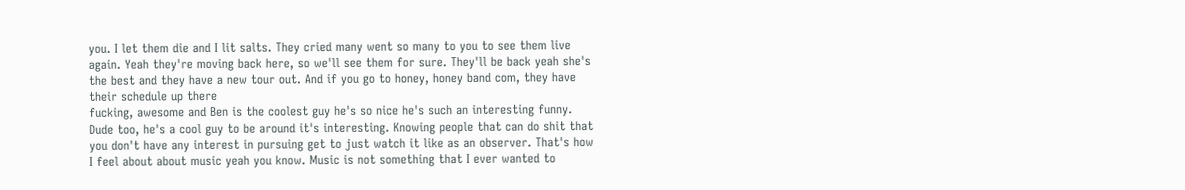you. I let them die and I lit salts. They cried many went so many to you to see them live again. Yeah they're moving back here, so we'll see them for sure. They'll be back yeah she's the best and they have a new tour out. And if you go to honey, honey band com, they have their schedule up there
fucking, awesome and Ben is the coolest guy he's so nice he's such an interesting funny. Dude too, he's a cool guy to be around it's interesting. Knowing people that can do shit that you don't have any interest in pursuing get to just watch it like as an observer. That's how I feel about about music yeah you know. Music is not something that I ever wanted to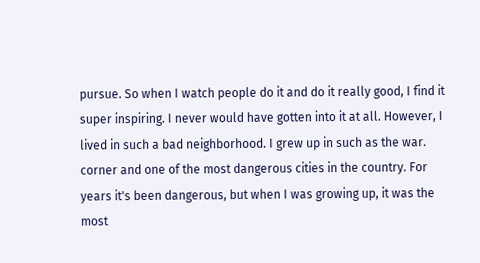pursue. So when I watch people do it and do it really good, I find it super inspiring. I never would have gotten into it at all. However, I lived in such a bad neighborhood. I grew up in such as the war. corner and one of the most dangerous cities in the country. For years it's been dangerous, but when I was growing up, it was the most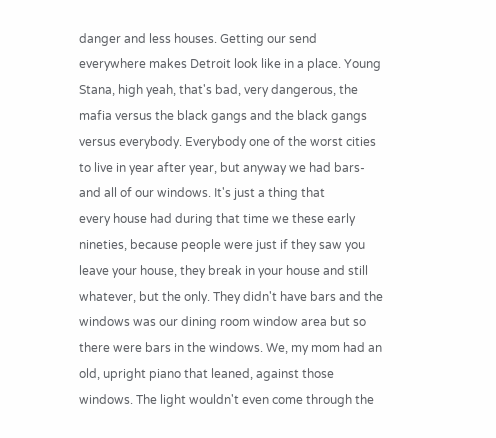danger and less houses. Getting our send everywhere makes Detroit look like in a place. Young Stana, high yeah, that's bad, very dangerous, the mafia versus the black gangs and the black gangs versus everybody. Everybody one of the worst cities to live in year after year, but anyway we had bars- and all of our windows. It's just a thing that
every house had during that time we these early nineties, because people were just if they saw you leave your house, they break in your house and still whatever, but the only. They didn't have bars and the windows was our dining room window area but so there were bars in the windows. We, my mom had an old, upright piano that leaned, against those windows. The light wouldn't even come through the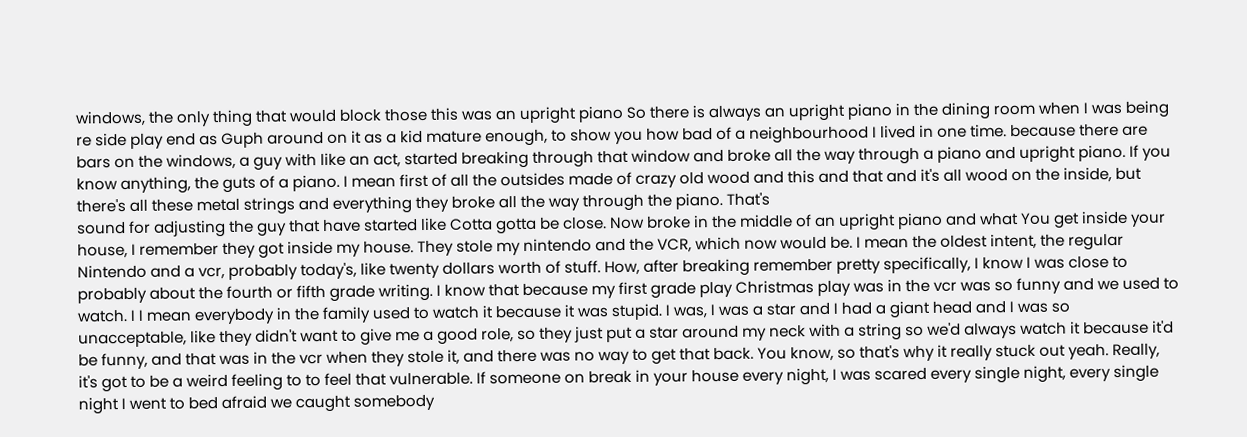windows, the only thing that would block those this was an upright piano So there is always an upright piano in the dining room when I was being re side play end as Guph around on it as a kid mature enough, to show you how bad of a neighbourhood I lived in one time. because there are bars on the windows, a guy with like an act, started breaking through that window and broke all the way through a piano and upright piano. If you know anything, the guts of a piano. I mean first of all the outsides made of crazy old wood and this and that and it's all wood on the inside, but there's all these metal strings and everything they broke all the way through the piano. That's
sound for adjusting the guy that have started like Cotta gotta be close. Now broke in the middle of an upright piano and what You get inside your house, I remember they got inside my house. They stole my nintendo and the VCR, which now would be. I mean the oldest intent, the regular Nintendo and a vcr, probably today's, like twenty dollars worth of stuff. How, after breaking remember pretty specifically, I know I was close to probably about the fourth or fifth grade writing. I know that because my first grade play Christmas play was in the vcr was so funny and we used to watch. I I mean everybody in the family used to watch it because it was stupid. I was, I was a star and I had a giant head and I was so
unacceptable, like they didn't want to give me a good role, so they just put a star around my neck with a string so we'd always watch it because it'd be funny, and that was in the vcr when they stole it, and there was no way to get that back. You know, so that's why it really stuck out yeah. Really, it's got to be a weird feeling to to feel that vulnerable. If someone on break in your house every night, I was scared every single night, every single night I went to bed afraid we caught somebody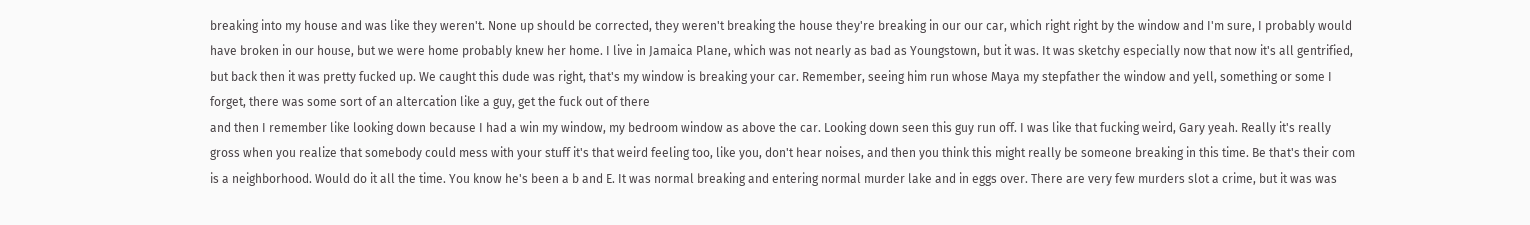breaking into my house and was like they weren't. None up should be corrected, they weren't breaking the house they're breaking in our our car, which right right by the window and I'm sure, I probably would have broken in our house, but we were home probably knew her home. I live in Jamaica Plane, which was not nearly as bad as Youngstown, but it was. It was sketchy especially now that now it's all gentrified, but back then it was pretty fucked up. We caught this dude was right, that's my window is breaking your car. Remember, seeing him run whose Maya my stepfather the window and yell, something or some I forget, there was some sort of an altercation like a guy, get the fuck out of there
and then I remember like looking down because I had a win my window, my bedroom window as above the car. Looking down seen this guy run off. I was like that fucking weird, Gary yeah. Really it's really gross when you realize that somebody could mess with your stuff it's that weird feeling too, like you, don't hear noises, and then you think this might really be someone breaking in this time. Be that's their com is a neighborhood. Would do it all the time. You know he's been a b and E. It was normal breaking and entering normal murder lake and in eggs over. There are very few murders slot a crime, but it was was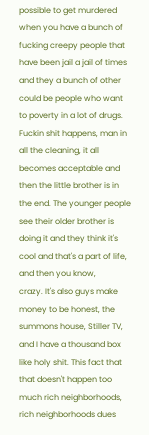possible to get murdered when you have a bunch of fucking creepy people that have been jail a jail of times and they a bunch of other could be people who want to poverty in a lot of drugs. Fuckin shit happens, man in all the cleaning, it all becomes acceptable and then the little brother is in the end. The younger people see their older brother is doing it and they think it's cool and that's a part of life, and then you know,
crazy. It's also guys make money to be honest, the summons house, Stiller TV, and I have a thousand box like holy shit. This fact that that doesn't happen too much rich neighborhoods, rich neighborhoods dues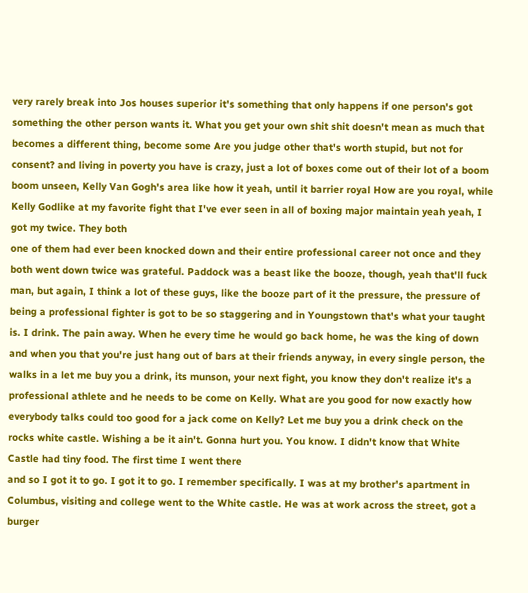very rarely break into Jos houses superior it's something that only happens if one person's got something the other person wants it. What you get your own shit shit doesn't mean as much that becomes a different thing, become some Are you judge other that's worth stupid, but not for consent? and living in poverty you have is crazy, just a lot of boxes come out of their lot of a boom boom unseen, Kelly Van Gogh's area like how it yeah, until it barrier royal How are you royal, while Kelly Godlike at my favorite fight that I've ever seen in all of boxing major maintain yeah yeah, I got my twice. They both
one of them had ever been knocked down and their entire professional career not once and they both went down twice was grateful. Paddock was a beast like the booze, though, yeah that'll fuck man, but again, I think a lot of these guys, like the booze part of it the pressure, the pressure of being a professional fighter is got to be so staggering and in Youngstown that's what your taught is. I drink. The pain away. When he every time he would go back home, he was the king of down and when you that you're just hang out of bars at their friends anyway, in every single person, the walks in a let me buy you a drink, its munson, your next fight, you know they don't realize it's a professional athlete and he needs to be come on Kelly. What are you good for now exactly how everybody talks could too good for a jack come on Kelly? Let me buy you a drink check on the rocks white castle. Wishing a be it ain't. Gonna hurt you. You know. I didn't know that White Castle had tiny food. The first time I went there
and so I got it to go. I got it to go. I remember specifically. I was at my brother's apartment in Columbus, visiting and college went to the White castle. He was at work across the street, got a burger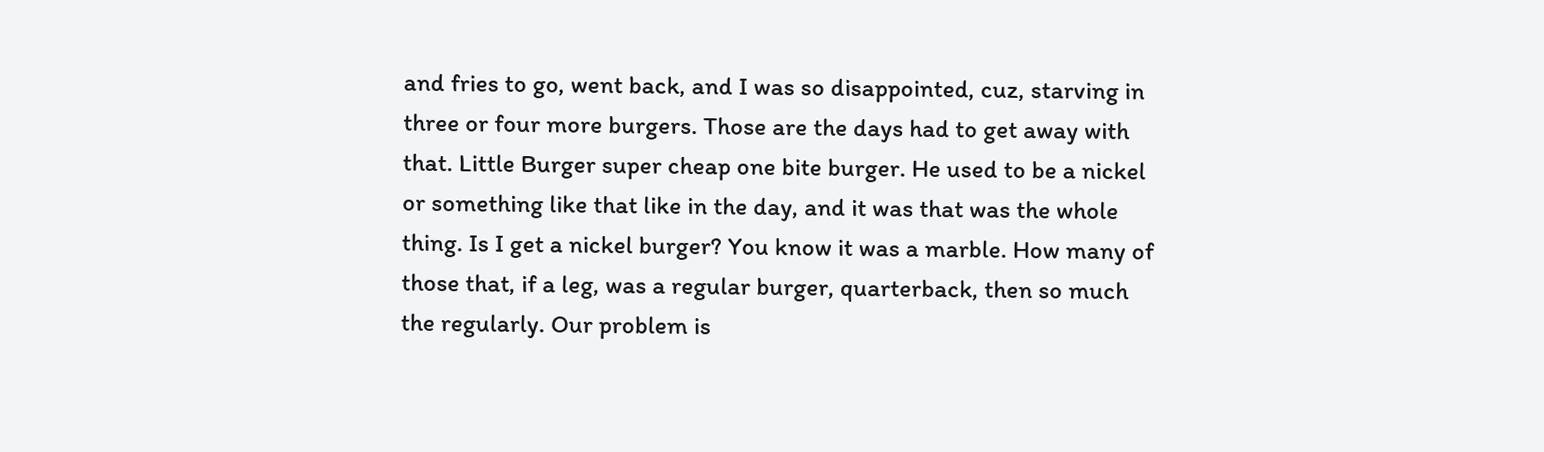and fries to go, went back, and I was so disappointed, cuz, starving in three or four more burgers. Those are the days had to get away with that. Little Burger super cheap one bite burger. He used to be a nickel or something like that like in the day, and it was that was the whole thing. Is I get a nickel burger? You know it was a marble. How many of those that, if a leg, was a regular burger, quarterback, then so much the regularly. Our problem is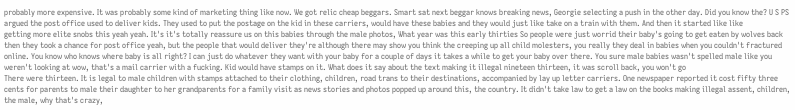probably more expensive. It was probably some kind of marketing thing like now. We got relic cheap beggars. Smart sat next beggar knows breaking news, Georgie selecting a push in the other day. Did you know the? U S PS argued the post office used to deliver kids. They used to put the postage on the kid in these carriers, would have these babies and they would just like take on a train with them. And then it started like like
getting more elite snobs this yeah yeah. It's it's totally reassure us on this babies through the male photos, What year was this early thirties So people were just worrid their baby's going to get eaten by wolves back then they took a chance for post office yeah, but the people that would deliver they're although there may show you think the creeping up all child molesters, you really they deal in babies when you couldn't fractured online. You know who knows where baby is all right? I can just do whatever they want with your baby for a couple of days it takes a while to get your baby over there. You sure male babies wasn't spelled male like you weren't looking at wow, that's a mail carrier with a fucking. Kid would have stamps on it. What does it say about the text making it illegal nineteen thirteen, it was scroll back, you won't go
There were thirteen. It is legal to male children with stamps attached to their clothing, children, road trans to their destinations, accompanied by lay up letter carriers. One newspaper reported it cost fifty three cents for parents to male their daughter to her grandparents for a family visit as news stories and photos popped up around this, the country. It didn't take law to get a law on the books making illegal assent, children, the male, why that's crazy,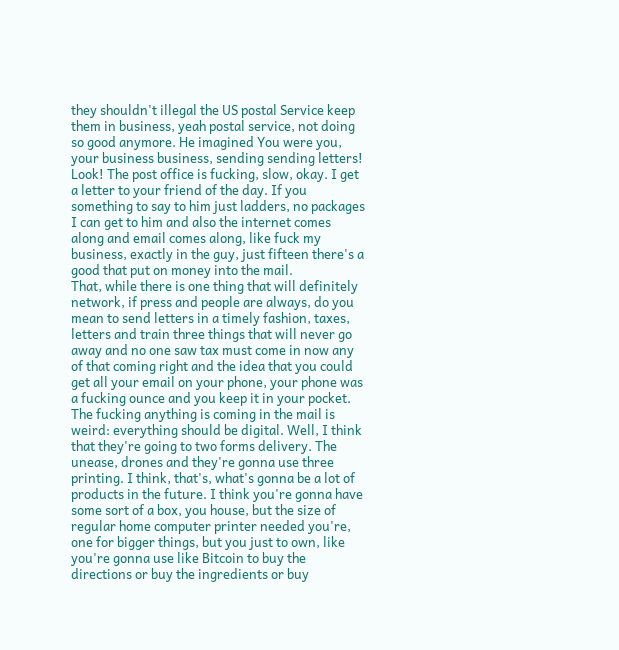they shouldn't illegal the US postal Service keep them in business, yeah postal service, not doing so good anymore. He imagined You were you, your business business, sending sending letters! Look! The post office is fucking, slow, okay. I get a letter to your friend of the day. If you something to say to him just ladders, no packages I can get to him and also the internet comes along and email comes along, like fuck my business, exactly in the guy, just fifteen there's a good that put on money into the mail.
That, while there is one thing that will definitely network, if press and people are always, do you mean to send letters in a timely fashion, taxes, letters and train three things that will never go away and no one saw tax must come in now any of that coming right and the idea that you could get all your email on your phone, your phone was a fucking ounce and you keep it in your pocket. The fucking anything is coming in the mail is weird: everything should be digital. Well, I think that they're going to two forms delivery. The unease, drones and they're gonna use three printing. I think, that's, what's gonna be a lot of products in the future. I think you're gonna have some sort of a box, you house, but the size of regular home computer printer needed you're, one for bigger things, but you just to own, like you're gonna use like Bitcoin to buy the directions or buy the ingredients or buy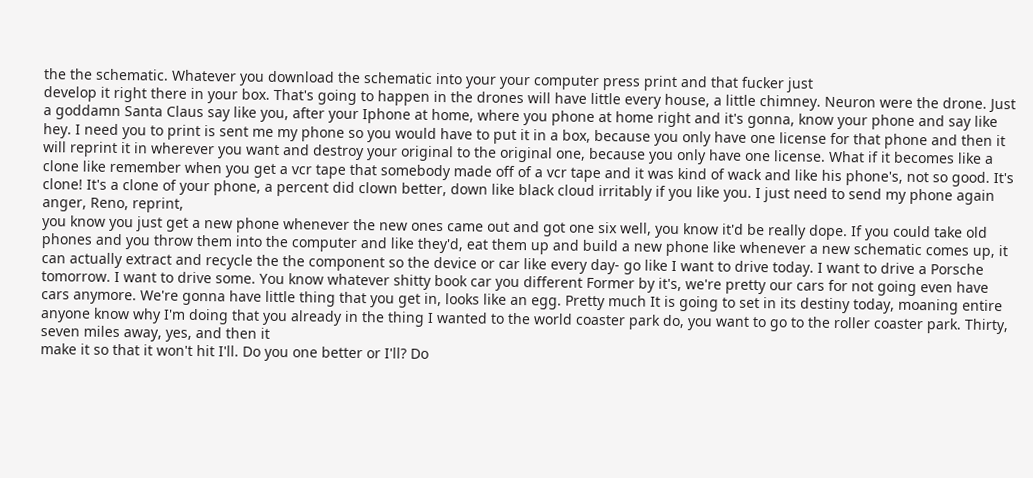the the schematic. Whatever you download the schematic into your your computer press print and that fucker just
develop it right there in your box. That's going to happen in the drones will have little every house, a little chimney. Neuron were the drone. Just a goddamn Santa Claus say like you, after your Iphone at home, where you phone at home right and it's gonna, know your phone and say like hey. I need you to print is sent me my phone so you would have to put it in a box, because you only have one license for that phone and then it will reprint it in wherever you want and destroy your original to the original one, because you only have one license. What if it becomes like a clone like remember when you get a vcr tape that somebody made off of a vcr tape and it was kind of wack and like his phone's, not so good. It's clone! It's a clone of your phone, a percent did clown better, down like black cloud irritably if you like you. I just need to send my phone again anger, Reno, reprint,
you know you just get a new phone whenever the new ones came out and got one six well, you know it'd be really dope. If you could take old phones and you throw them into the computer and like they'd, eat them up and build a new phone like whenever a new schematic comes up, it can actually extract and recycle the the component so the device or car like every day- go like I want to drive today. I want to drive a Porsche tomorrow. I want to drive some. You know whatever shitty book car you different Former by it's, we're pretty our cars for not going even have cars anymore. We're gonna have little thing that you get in, looks like an egg. Pretty much It is going to set in its destiny today, moaning entire anyone know why I'm doing that you already in the thing I wanted to the world coaster park do, you want to go to the roller coaster park. Thirty, seven miles away, yes, and then it
make it so that it won't hit I'll. Do you one better or I'll? Do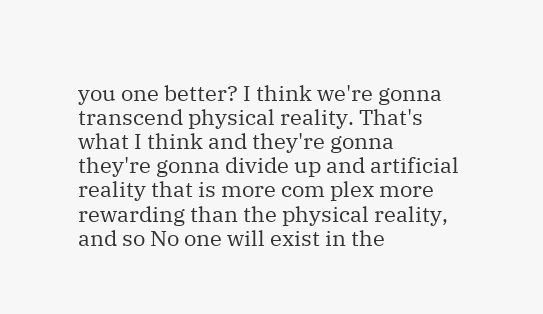you one better? I think we're gonna transcend physical reality. That's what I think and they're gonna they're gonna divide up and artificial reality that is more com plex more rewarding than the physical reality, and so No one will exist in the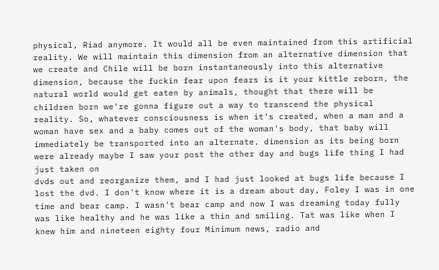physical, Riad anymore. It would all be even maintained from this artificial reality. We will maintain this dimension from an alternative dimension that we create and Chile will be born instantaneously into this alternative dimension, because the fuckin fear upon fears is it your kittle reborn, the natural world would get eaten by animals, thought that there will be children born we're gonna figure out a way to transcend the physical reality. So, whatever consciousness is when it's created, when a man and a woman have sex and a baby comes out of the woman's body, that baby will immediately be transported into an alternate. dimension as its being born were already maybe I saw your post the other day and bugs life thing I had just taken on
dvds out and reorganize them, and I had just looked at bugs life because I lost the dvd. I don't know where it is a dream about day, Foley I was in one time and bear camp. I wasn't bear camp and now I was dreaming today fully was like healthy and he was like a thin and smiling. Tat was like when I knew him and nineteen eighty four Minimum news, radio and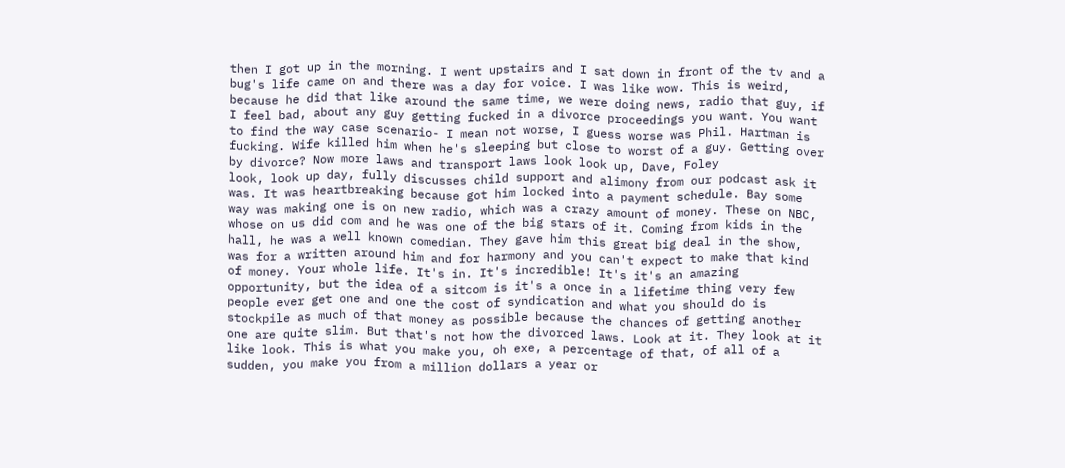then I got up in the morning. I went upstairs and I sat down in front of the tv and a bug's life came on and there was a day for voice. I was like wow. This is weird, because he did that like around the same time, we were doing news, radio that guy, if I feel bad, about any guy getting fucked in a divorce proceedings you want. You want to find the way case scenario- I mean not worse, I guess worse was Phil. Hartman is fucking. Wife killed him when he's sleeping but close to worst of a guy. Getting over by divorce? Now more laws and transport laws look look up, Dave, Foley
look, look up day, fully discusses child support and alimony from our podcast ask it was. It was heartbreaking because got him locked into a payment schedule. Bay some way was making one is on new radio, which was a crazy amount of money. These on NBC, whose on us did com and he was one of the big stars of it. Coming from kids in the hall, he was a well known comedian. They gave him this great big deal in the show, was for a written around him and for harmony and you can't expect to make that kind of money. Your whole life. It's in. It's incredible! It's it's an amazing opportunity, but the idea of a sitcom is it's a once in a lifetime thing very few people ever get one and one the cost of syndication and what you should do is stockpile as much of that money as possible because the chances of getting another one are quite slim. But that's not how the divorced laws. Look at it. They look at it like look. This is what you make you, oh exe, a percentage of that, of all of a sudden, you make you from a million dollars a year or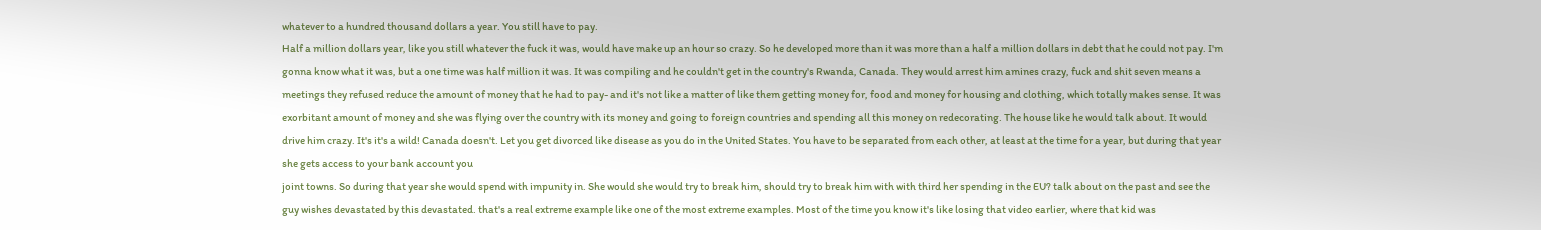whatever to a hundred thousand dollars a year. You still have to pay.
Half a million dollars year, like you still whatever the fuck it was, would have make up an hour so crazy. So he developed more than it was more than a half a million dollars in debt that he could not pay. I'm gonna know what it was, but a one time was half million it was. It was compiling and he couldn't get in the country's Rwanda, Canada. They would arrest him amines crazy, fuck and shit seven means a meetings they refused reduce the amount of money that he had to pay- and it's not like a matter of like them getting money for, food and money for housing and clothing, which totally makes sense. It was exorbitant amount of money and she was flying over the country with its money and going to foreign countries and spending all this money on redecorating. The house like he would talk about. It would drive him crazy. It's it's a wild! Canada doesn't. Let you get divorced like disease as you do in the United States. You have to be separated from each other, at least at the time for a year, but during that year she gets access to your bank account you
joint towns. So during that year she would spend with impunity in. She would she would try to break him, should try to break him with with third her spending in the EU? talk about on the past and see the guy wishes devastated by this devastated. that's a real extreme example like one of the most extreme examples. Most of the time you know it's like losing that video earlier, where that kid was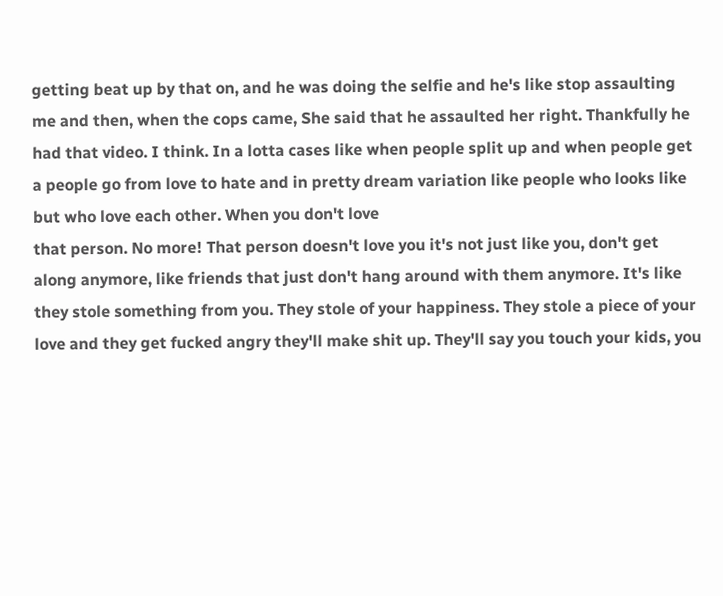getting beat up by that on, and he was doing the selfie and he's like stop assaulting me and then, when the cops came, She said that he assaulted her right. Thankfully he had that video. I think. In a lotta cases like when people split up and when people get a people go from love to hate and in pretty dream variation like people who looks like but who love each other. When you don't love
that person. No more! That person doesn't love you it's not just like you, don't get along anymore, like friends that just don't hang around with them anymore. It's like they stole something from you. They stole of your happiness. They stole a piece of your love and they get fucked angry they'll make shit up. They'll say you touch your kids, you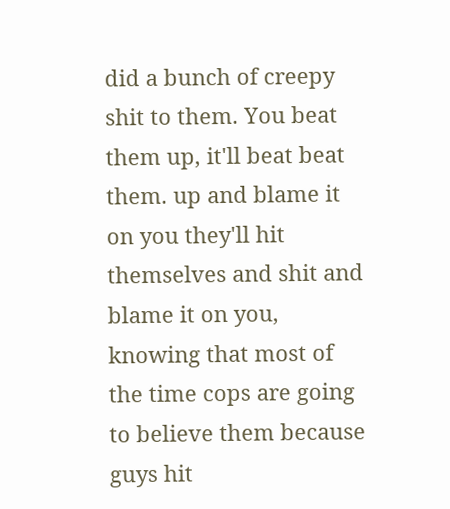did a bunch of creepy shit to them. You beat them up, it'll beat beat them. up and blame it on you they'll hit themselves and shit and blame it on you, knowing that most of the time cops are going to believe them because guys hit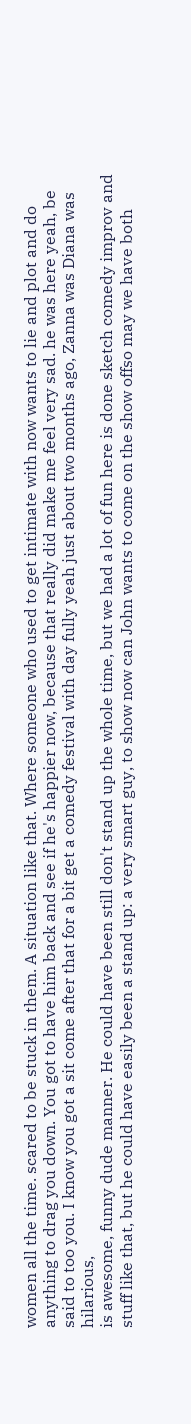women all the time. scared to be stuck in them. A situation like that. Where someone who used to get intimate with now wants to lie and plot and do anything to drag you down. You got to have him back and see if he's happier now, because that really did make me feel very sad. he was here yeah, be said to too you. I know you got a sit come after that for a bit get a comedy festival with day fully yeah just about two months ago, Zanna was Diana was hilarious,
is awesome, funny dude manner. He could have been still don't stand up the whole time, but we had a lot of fun here is done sketch comedy improv and stuff like that, but he could have easily been a stand up: a very smart guy, to show now can John wants to come on the show offso may we have both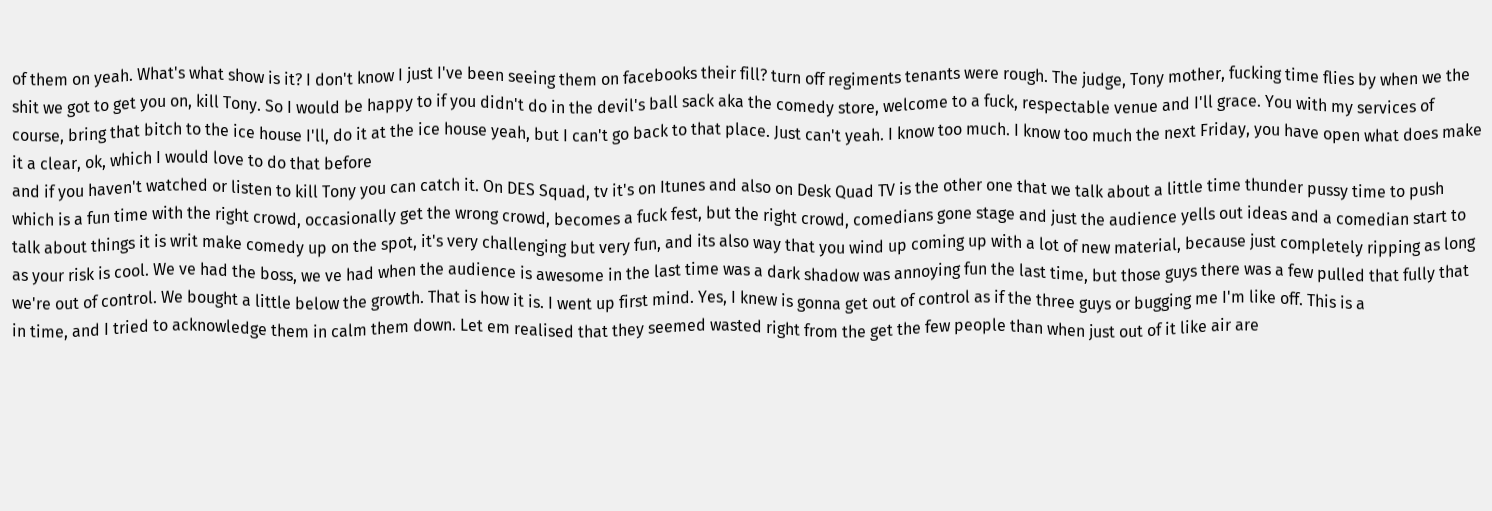of them on yeah. What's what show is it? I don't know I just I've been seeing them on facebooks their fill? turn off regiments tenants were rough. The judge, Tony mother, fucking time flies by when we the shit we got to get you on, kill Tony. So I would be happy to if you didn't do in the devil's ball sack aka the comedy store, welcome to a fuck, respectable venue and I'll grace. You with my services of course, bring that bitch to the ice house I'll, do it at the ice house yeah, but I can't go back to that place. Just can't yeah. I know too much. I know too much the next Friday, you have open what does make it a clear, ok, which I would love to do that before
and if you haven't watched or listen to kill Tony you can catch it. On DES Squad, tv it's on Itunes and also on Desk Quad TV is the other one that we talk about a little time thunder pussy time to push which is a fun time with the right crowd, occasionally get the wrong crowd, becomes a fuck fest, but the right crowd, comedians gone stage and just the audience yells out ideas and a comedian start to talk about things it is writ make comedy up on the spot, it's very challenging but very fun, and its also way that you wind up coming up with a lot of new material, because just completely ripping as long as your risk is cool. We ve had the boss, we ve had when the audience is awesome in the last time was a dark shadow was annoying fun the last time, but those guys there was a few pulled that fully that we're out of control. We bought a little below the growth. That is how it is. I went up first mind. Yes, I knew is gonna get out of control as if the three guys or bugging me I'm like off. This is a
in time, and I tried to acknowledge them in calm them down. Let em realised that they seemed wasted right from the get the few people than when just out of it like air are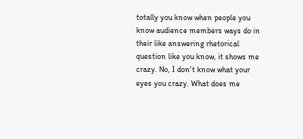totally you know when people you know audience members ways do in their like answering rhetorical question like you know, it shows me crazy. No, I don't know what your eyes you crazy. What does me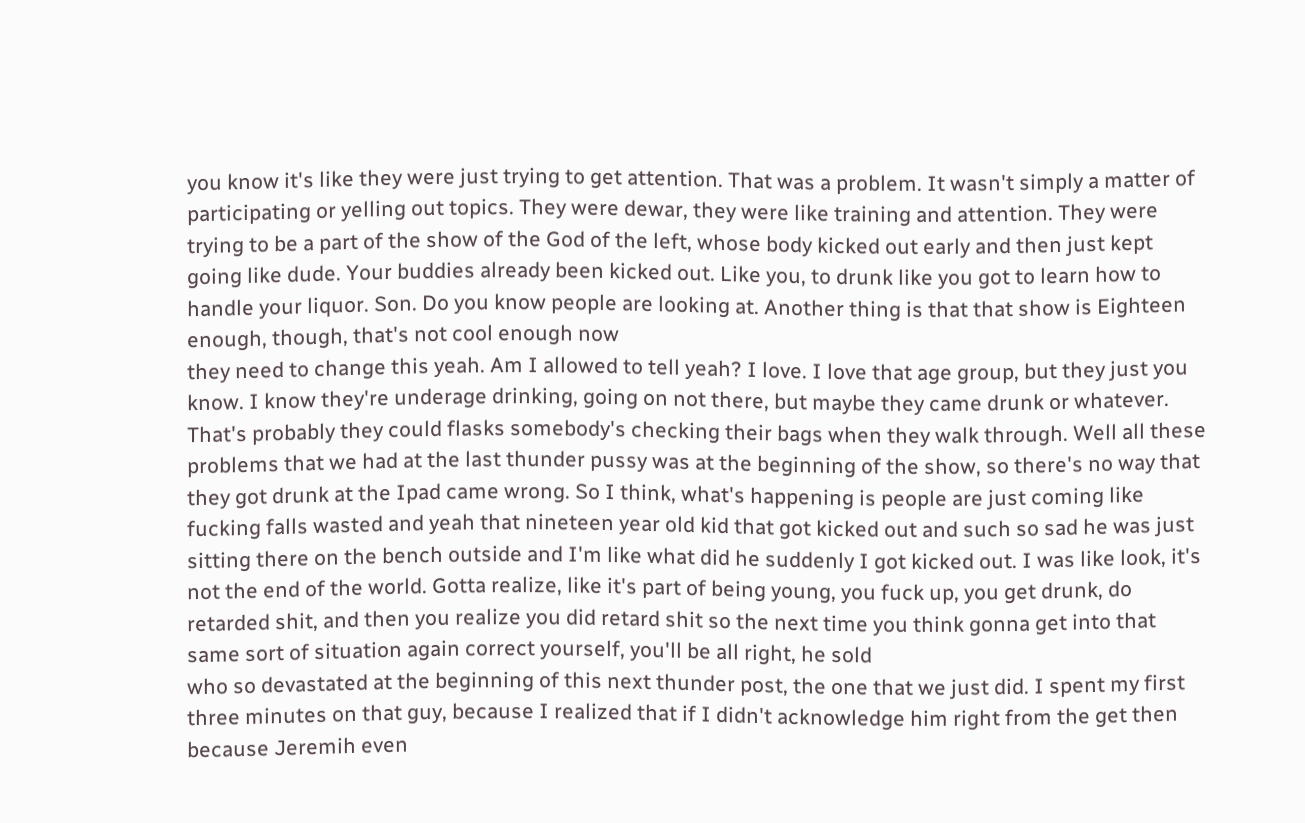you know it's like they were just trying to get attention. That was a problem. It wasn't simply a matter of participating or yelling out topics. They were dewar, they were like training and attention. They were trying to be a part of the show of the God of the left, whose body kicked out early and then just kept going like dude. Your buddies already been kicked out. Like you, to drunk like you got to learn how to handle your liquor. Son. Do you know people are looking at. Another thing is that that show is Eighteen enough, though, that's not cool enough now
they need to change this yeah. Am I allowed to tell yeah? I love. I love that age group, but they just you know. I know they're underage drinking, going on not there, but maybe they came drunk or whatever. That's probably they could flasks somebody's checking their bags when they walk through. Well all these problems that we had at the last thunder pussy was at the beginning of the show, so there's no way that they got drunk at the Ipad came wrong. So I think, what's happening is people are just coming like fucking falls wasted and yeah that nineteen year old kid that got kicked out and such so sad he was just sitting there on the bench outside and I'm like what did he suddenly I got kicked out. I was like look, it's not the end of the world. Gotta realize, like it's part of being young, you fuck up, you get drunk, do retarded shit, and then you realize you did retard shit so the next time you think gonna get into that same sort of situation again correct yourself, you'll be all right, he sold
who so devastated at the beginning of this next thunder post, the one that we just did. I spent my first three minutes on that guy, because I realized that if I didn't acknowledge him right from the get then because Jeremih even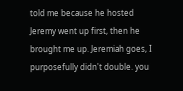told me because he hosted Jeremy went up first, then he brought me up. Jeremiah goes, I purposefully didn't double. you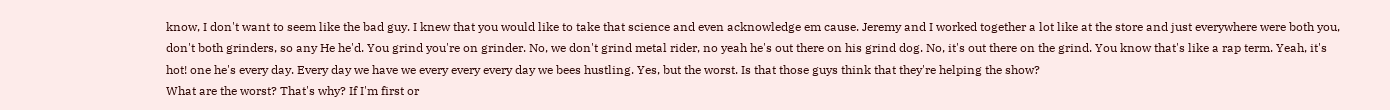know, I don't want to seem like the bad guy. I knew that you would like to take that science and even acknowledge em cause. Jeremy and I worked together a lot like at the store and just everywhere were both you, don't both grinders, so any He he'd. You grind you're on grinder. No, we don't grind metal rider, no yeah he's out there on his grind dog. No, it's out there on the grind. You know that's like a rap term. Yeah, it's hot! one he's every day. Every day we have we every every every day we bees hustling. Yes, but the worst. Is that those guys think that they're helping the show?
What are the worst? That's why? If I'm first or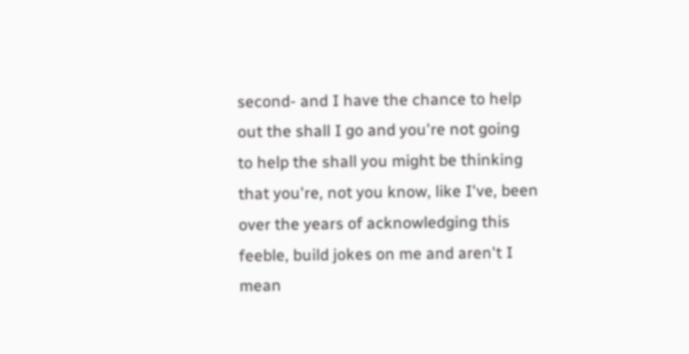second- and I have the chance to help out the shall I go and you're not going to help the shall you might be thinking that you're, not you know, like I've, been over the years of acknowledging this feeble, build jokes on me and aren't I mean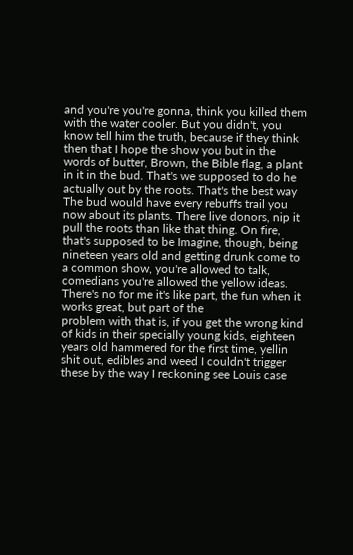and you're you're gonna, think you killed them with the water cooler. But you didn't, you know tell him the truth, because if they think then that I hope the show you but in the words of butter, Brown, the Bible flag, a plant in it in the bud. That's we supposed to do he actually out by the roots. That's the best way The bud would have every rebuffs trail you now about its plants. There live donors, nip it pull the roots than like that thing. On fire, that's supposed to be Imagine, though, being nineteen years old and getting drunk come to a common show, you're allowed to talk, comedians you're allowed the yellow ideas. There's no for me it's like part, the fun when it works great, but part of the
problem with that is, if you get the wrong kind of kids in their specially young kids, eighteen years old hammered for the first time, yellin shit out, edibles and weed I couldn't trigger these by the way I reckoning see Louis case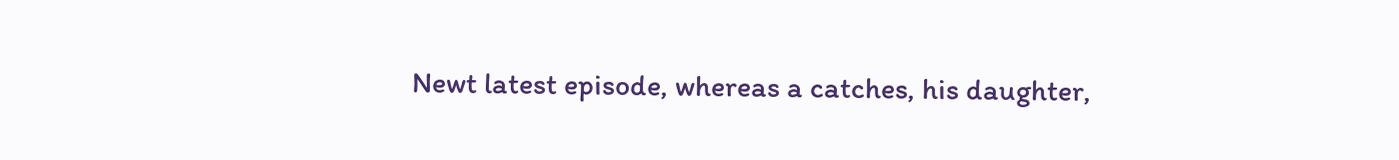Newt latest episode, whereas a catches, his daughter,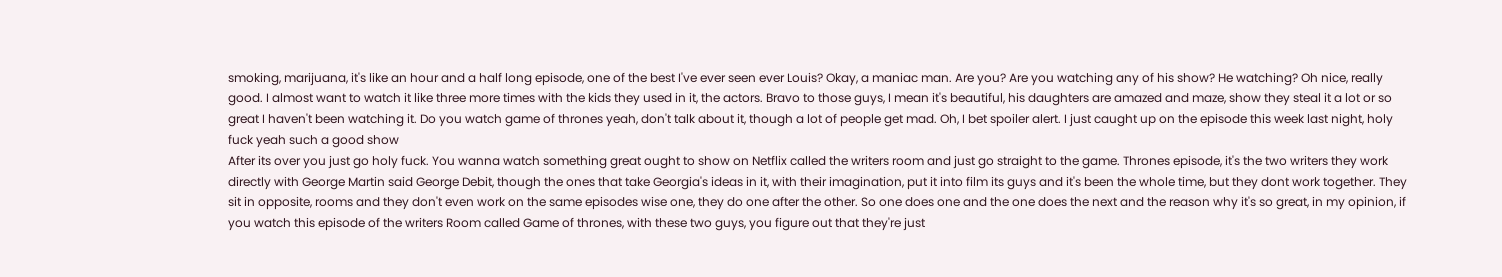smoking, marijuana, it's like an hour and a half long episode, one of the best I've ever seen ever Louis? Okay, a maniac man. Are you? Are you watching any of his show? He watching? Oh nice, really good. I almost want to watch it like three more times with the kids they used in it, the actors. Bravo to those guys, I mean it's beautiful, his daughters are amazed and maze, show they steal it a lot or so great I haven't been watching it. Do you watch game of thrones yeah, don't talk about it, though a lot of people get mad. Oh, I bet spoiler alert. I just caught up on the episode this week last night, holy fuck yeah such a good show
After its over you just go holy fuck. You wanna watch something great ought to show on Netflix called the writers room and just go straight to the game. Thrones episode, it's the two writers they work directly with George Martin said George Debit, though the ones that take Georgia's ideas in it, with their imagination, put it into film its guys and it's been the whole time, but they dont work together. They sit in opposite, rooms and they don't even work on the same episodes wise one, they do one after the other. So one does one and the one does the next and the reason why it's so great, in my opinion, if you watch this episode of the writers Room called Game of thrones, with these two guys, you figure out that they're just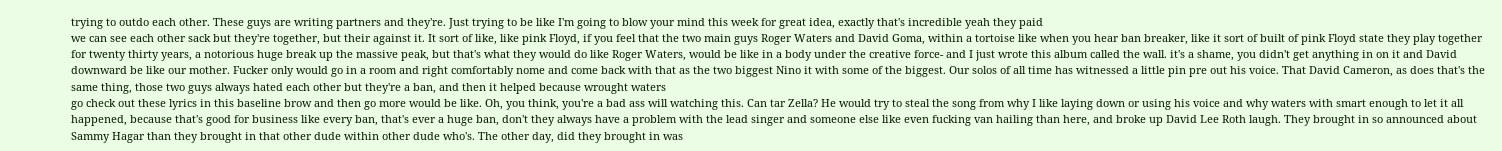trying to outdo each other. These guys are writing partners and they're. Just trying to be like I'm going to blow your mind this week for great idea, exactly that's incredible yeah they paid
we can see each other sack but they're together, but their against it. It sort of like, like pink Floyd, if you feel that the two main guys Roger Waters and David Goma, within a tortoise like when you hear ban breaker, like it sort of built of pink Floyd state they play together for twenty thirty years, a notorious huge break up the massive peak, but that's what they would do like Roger Waters, would be like in a body under the creative force- and I just wrote this album called the wall. it's a shame, you didn't get anything in on it and David downward be like our mother. Fucker only would go in a room and right comfortably nome and come back with that as the two biggest Nino it with some of the biggest. Our solos of all time has witnessed a little pin pre out his voice. That David Cameron, as does that's the same thing, those two guys always hated each other but they're a ban, and then it helped because wrought waters
go check out these lyrics in this baseline brow and then go more would be like. Oh, you think, you're a bad ass will watching this. Can tar Zella? He would try to steal the song from why I like laying down or using his voice and why waters with smart enough to let it all happened, because that's good for business like every ban, that's ever a huge ban, don't they always have a problem with the lead singer and someone else like even fucking van hailing than here, and broke up David Lee Roth laugh. They brought in so announced about Sammy Hagar than they brought in that other dude within other dude who's. The other day, did they brought in was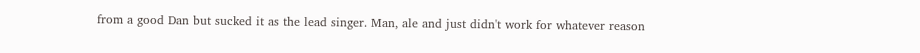from a good Dan but sucked it as the lead singer. Man, ale and just didn't work for whatever reason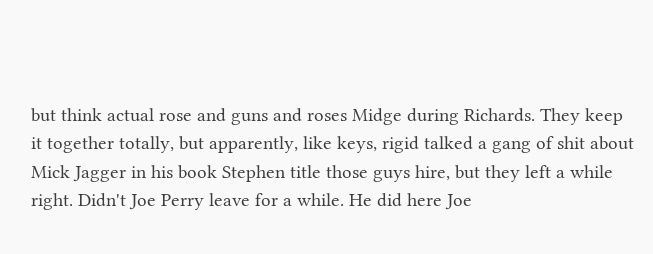but think actual rose and guns and roses Midge during Richards. They keep it together totally, but apparently, like keys, rigid talked a gang of shit about Mick Jagger in his book Stephen title those guys hire, but they left a while right. Didn't Joe Perry leave for a while. He did here Joe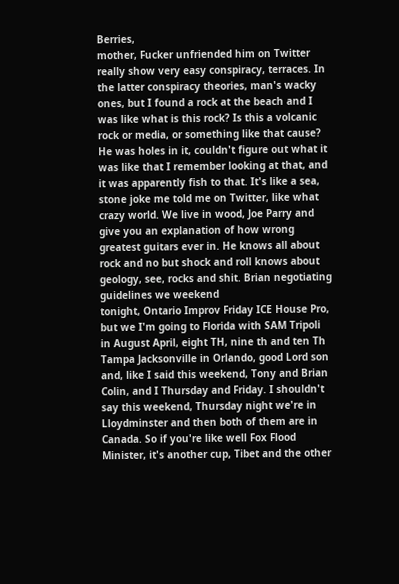Berries,
mother, Fucker unfriended him on Twitter really show very easy conspiracy, terraces. In the latter conspiracy theories, man's wacky ones, but I found a rock at the beach and I was like what is this rock? Is this a volcanic rock or media, or something like that cause? He was holes in it, couldn't figure out what it was like that I remember looking at that, and it was apparently fish to that. It's like a sea, stone joke me told me on Twitter, like what crazy world. We live in wood, Joe Parry and give you an explanation of how wrong greatest guitars ever in. He knows all about rock and no but shock and roll knows about geology, see, rocks and shit. Brian negotiating guidelines we weekend
tonight, Ontario Improv Friday ICE House Pro, but we I'm going to Florida with SAM Tripoli in August April, eight TH, nine th and ten Th Tampa Jacksonville in Orlando, good Lord son and, like I said this weekend, Tony and Brian Colin, and I Thursday and Friday. I shouldn't say this weekend, Thursday night we're in Lloydminster and then both of them are in Canada. So if you're like well Fox Flood Minister, it's another cup, Tibet and the other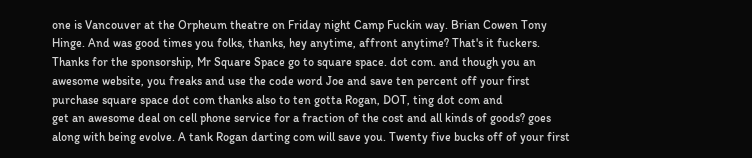one is Vancouver at the Orpheum theatre on Friday night Camp Fuckin way. Brian Cowen Tony Hinge. And was good times you folks, thanks, hey anytime, affront anytime? That's it fuckers. Thanks for the sponsorship, Mr Square Space go to square space. dot com. and though you an awesome website, you freaks and use the code word Joe and save ten percent off your first purchase square space dot com thanks also to ten gotta Rogan, DOT, ting dot com and
get an awesome deal on cell phone service for a fraction of the cost and all kinds of goods? goes along with being evolve. A tank Rogan darting com will save you. Twenty five bucks off of your first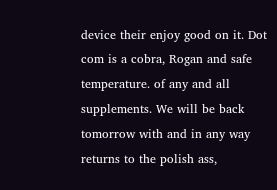device their enjoy good on it. Dot com is a cobra, Rogan and safe temperature. of any and all supplements. We will be back tomorrow with and in any way returns to the polish ass,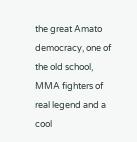the great Amato democracy, one of the old school, MMA fighters of real legend and a cool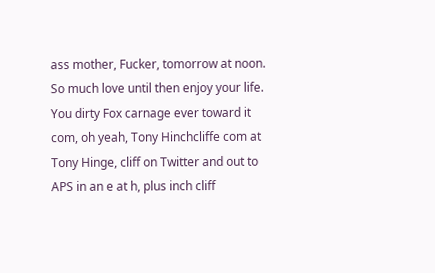ass mother, Fucker, tomorrow at noon. So much love until then enjoy your life. You dirty Fox carnage ever toward it
com, oh yeah, Tony Hinchcliffe com at Tony Hinge, cliff on Twitter and out to APS in an e at h, plus inch cliff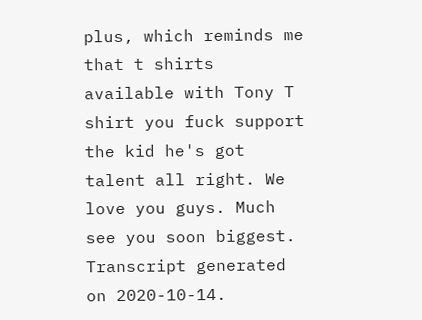plus, which reminds me that t shirts available with Tony T shirt you fuck support the kid he's got talent all right. We love you guys. Much see you soon biggest.
Transcript generated on 2020-10-14.